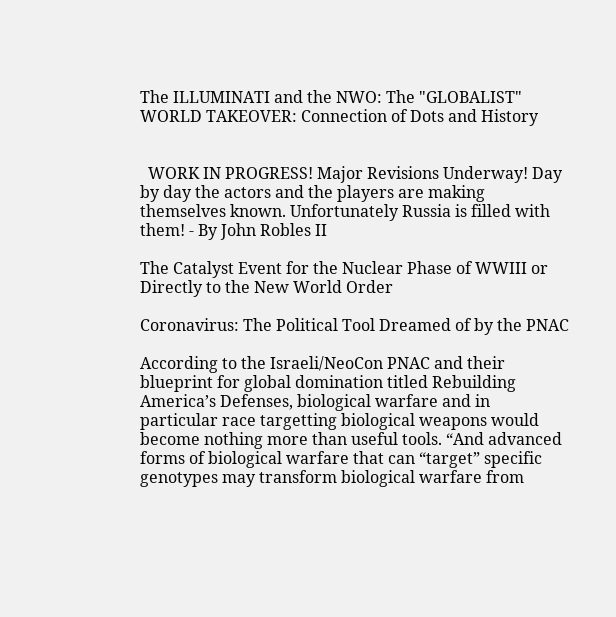The ILLUMINATI and the NWO: The "GLOBALIST" WORLD TAKEOVER: Connection of Dots and History


  WORK IN PROGRESS! Major Revisions Underway! Day by day the actors and the players are making themselves known. Unfortunately Russia is filled with them! - By John Robles II

The Catalyst Event for the Nuclear Phase of WWIII or Directly to the New World Order

Coronavirus: The Political Tool Dreamed of by the PNAC

According to the Israeli/NeoCon PNAC and their blueprint for global domination titled Rebuilding America’s Defenses, biological warfare and in particular race targetting biological weapons would become nothing more than useful tools. “And advanced forms of biological warfare that can “target” specific genotypes may transform biological warfare from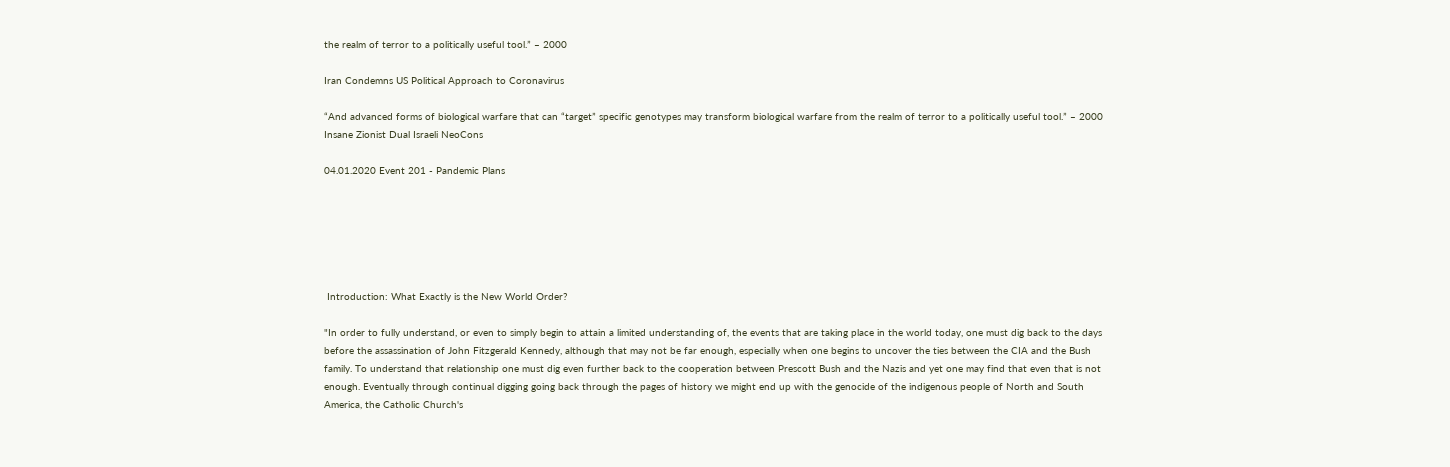the realm of terror to a politically useful tool.” – 2000

Iran Condemns US Political Approach to Coronavirus

“And advanced forms of biological warfare that can “target” specific genotypes may transform biological warfare from the realm of terror to a politically useful tool.” – 2000 Insane Zionist Dual Israeli NeoCons

04.01.2020 Event 201 - Pandemic Plans






 Introduction: What Exactly is the New World Order?

"In order to fully understand, or even to simply begin to attain a limited understanding of, the events that are taking place in the world today, one must dig back to the days before the assassination of John Fitzgerald Kennedy, although that may not be far enough, especially when one begins to uncover the ties between the CIA and the Bush family. To understand that relationship one must dig even further back to the cooperation between Prescott Bush and the Nazis and yet one may find that even that is not enough. Eventually through continual digging going back through the pages of history we might end up with the genocide of the indigenous people of North and South America, the Catholic Church's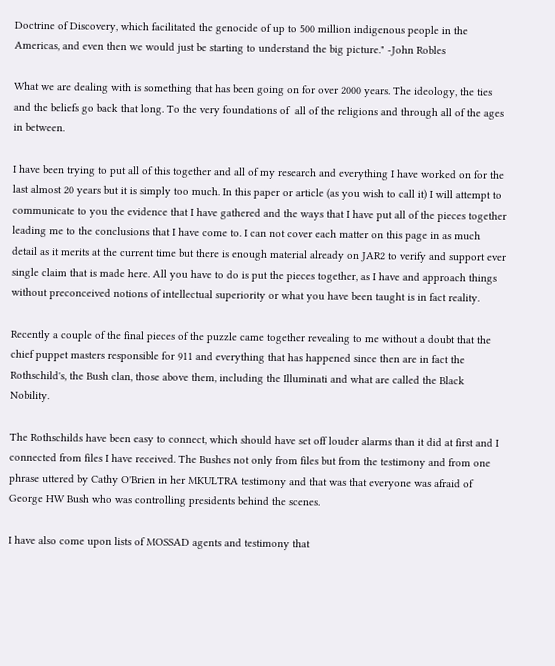Doctrine of Discovery, which facilitated the genocide of up to 500 million indigenous people in the Americas, and even then we would just be starting to understand the big picture." -John Robles

What we are dealing with is something that has been going on for over 2000 years. The ideology, the ties and the beliefs go back that long. To the very foundations of  all of the religions and through all of the ages in between.

I have been trying to put all of this together and all of my research and everything I have worked on for the last almost 20 years but it is simply too much. In this paper or article (as you wish to call it) I will attempt to communicate to you the evidence that I have gathered and the ways that I have put all of the pieces together leading me to the conclusions that I have come to. I can not cover each matter on this page in as much detail as it merits at the current time but there is enough material already on JAR2 to verify and support ever single claim that is made here. All you have to do is put the pieces together, as I have and approach things without preconceived notions of intellectual superiority or what you have been taught is in fact reality.

Recently a couple of the final pieces of the puzzle came together revealing to me without a doubt that the chief puppet masters responsible for 911 and everything that has happened since then are in fact the Rothschild's, the Bush clan, those above them, including the Illuminati and what are called the Black Nobility.

The Rothschilds have been easy to connect, which should have set off louder alarms than it did at first and I connected from files I have received. The Bushes not only from files but from the testimony and from one phrase uttered by Cathy O'Brien in her MKULTRA testimony and that was that everyone was afraid of George HW Bush who was controlling presidents behind the scenes.

I have also come upon lists of MOSSAD agents and testimony that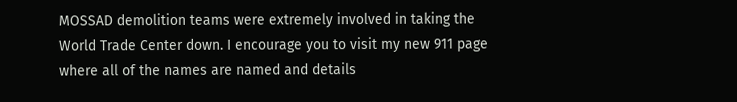MOSSAD demolition teams were extremely involved in taking the World Trade Center down. I encourage you to visit my new 911 page where all of the names are named and details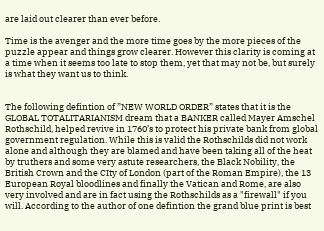are laid out clearer than ever before.

Time is the avenger and the more time goes by the more pieces of the puzzle appear and things grow clearer. However this clarity is coming at a time when it seems too late to stop them, yet that may not be, but surely is what they want us to think.


The following defintion of ”NEW WORLD ORDER” states that it is the GLOBAL TOTALITARIANISM dream that a BANKER called Mayer Amschel Rothschild, helped revive in 1760’s to protect his private bank from global government regulation. While this is valid the Rothschilds did not work alone and although they are blamed and have been taking all of the heat by truthers and some very astute researchers, the Black Nobility, the British Crown and the CIty of London (part of the Roman Empire), the 13 European Royal bloodlines and finally the Vatican and Rome, are also very involved and are in fact using the Rothschilds as a "firewall" if you will. According to the author of one defintion the grand blue print is best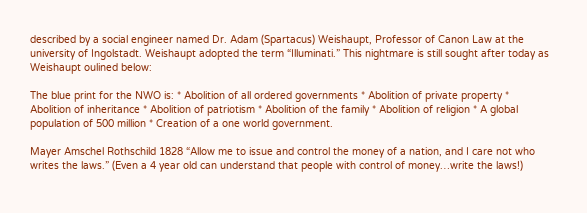described by a social engineer named Dr. Adam (Spartacus) Weishaupt, Professor of Canon Law at the university of Ingolstadt. Weishaupt adopted the term “Illuminati.” This nightmare is still sought after today as Weishaupt oulined below:

The blue print for the NWO is: * Abolition of all ordered governments * Abolition of private property * Abolition of inheritance * Abolition of patriotism * Abolition of the family * Abolition of religion * A global population of 500 million * Creation of a one world government.

Mayer Amschel Rothschild 1828 “Allow me to issue and control the money of a nation, and I care not who writes the laws.” (Even a 4 year old can understand that people with control of money…write the laws!)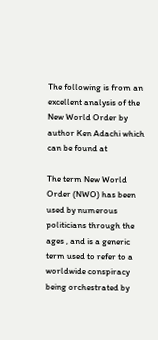The following is from an excellent analysis of the New World Order by author Ken Adachi which can be found at

The term New World Order (NWO) has been used by numerous politicians through the ages , and is a generic term used to refer to a worldwide conspiracy being orchestrated by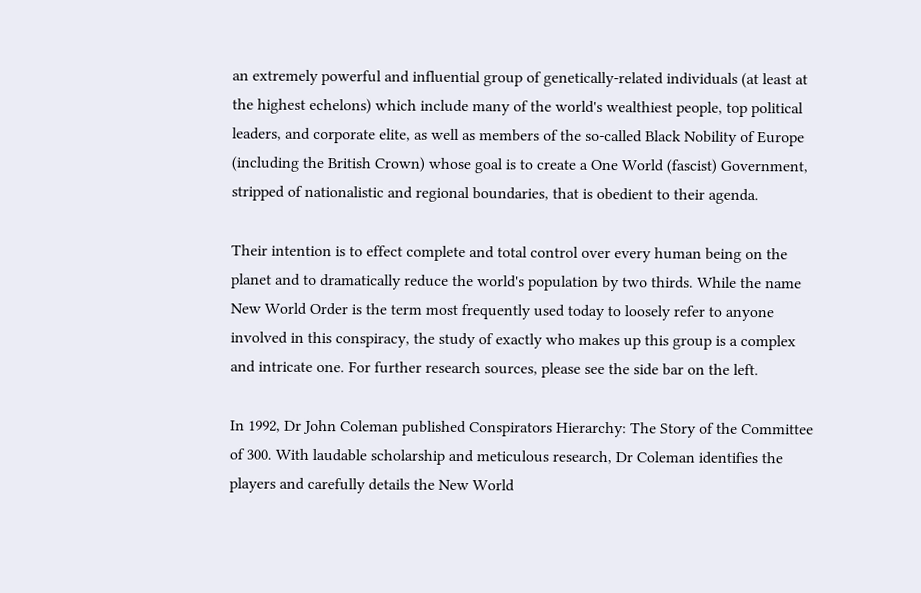an extremely powerful and influential group of genetically-related individuals (at least at the highest echelons) which include many of the world's wealthiest people, top political leaders, and corporate elite, as well as members of the so-called Black Nobility of Europe (including the British Crown) whose goal is to create a One World (fascist) Government, stripped of nationalistic and regional boundaries, that is obedient to their agenda.

Their intention is to effect complete and total control over every human being on the planet and to dramatically reduce the world's population by two thirds. While the name New World Order is the term most frequently used today to loosely refer to anyone involved in this conspiracy, the study of exactly who makes up this group is a complex and intricate one. For further research sources, please see the side bar on the left.

In 1992, Dr John Coleman published Conspirators Hierarchy: The Story of the Committee of 300. With laudable scholarship and meticulous research, Dr Coleman identifies the players and carefully details the New World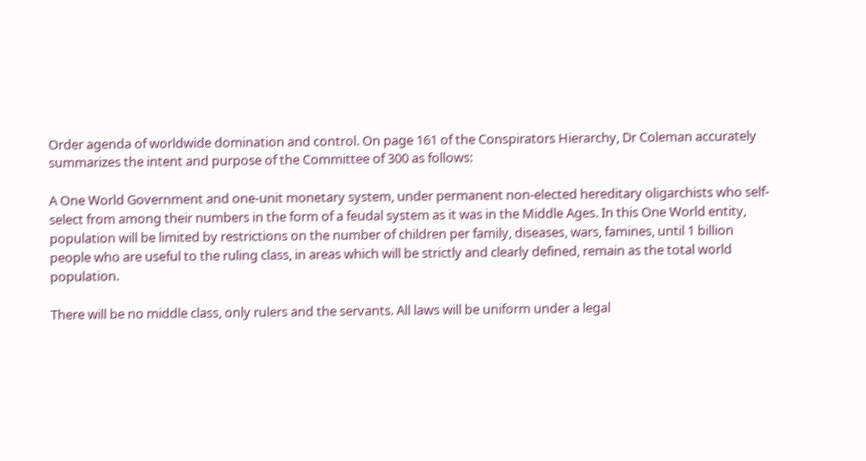Order agenda of worldwide domination and control. On page 161 of the Conspirators Hierarchy, Dr Coleman accurately summarizes the intent and purpose of the Committee of 300 as follows:

A One World Government and one-unit monetary system, under permanent non-elected hereditary oligarchists who self-select from among their numbers in the form of a feudal system as it was in the Middle Ages. In this One World entity, population will be limited by restrictions on the number of children per family, diseases, wars, famines, until 1 billion people who are useful to the ruling class, in areas which will be strictly and clearly defined, remain as the total world population.

There will be no middle class, only rulers and the servants. All laws will be uniform under a legal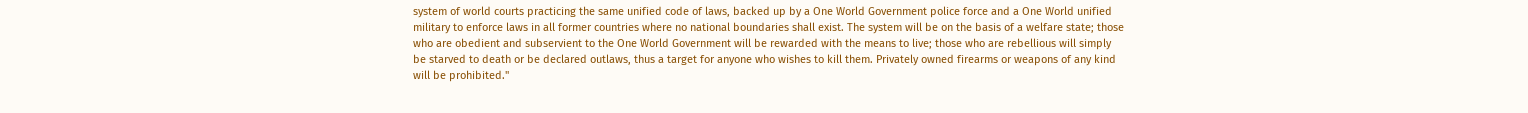system of world courts practicing the same unified code of laws, backed up by a One World Government police force and a One World unified military to enforce laws in all former countries where no national boundaries shall exist. The system will be on the basis of a welfare state; those who are obedient and subservient to the One World Government will be rewarded with the means to live; those who are rebellious will simply be starved to death or be declared outlaws, thus a target for anyone who wishes to kill them. Privately owned firearms or weapons of any kind will be prohibited."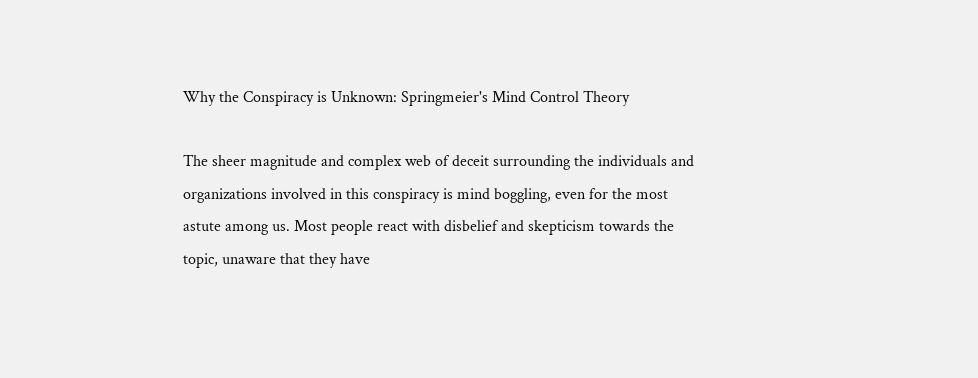Why the Conspiracy is Unknown: Springmeier's Mind Control Theory

The sheer magnitude and complex web of deceit surrounding the individuals and organizations involved in this conspiracy is mind boggling, even for the most astute among us. Most people react with disbelief and skepticism towards the topic, unaware that they have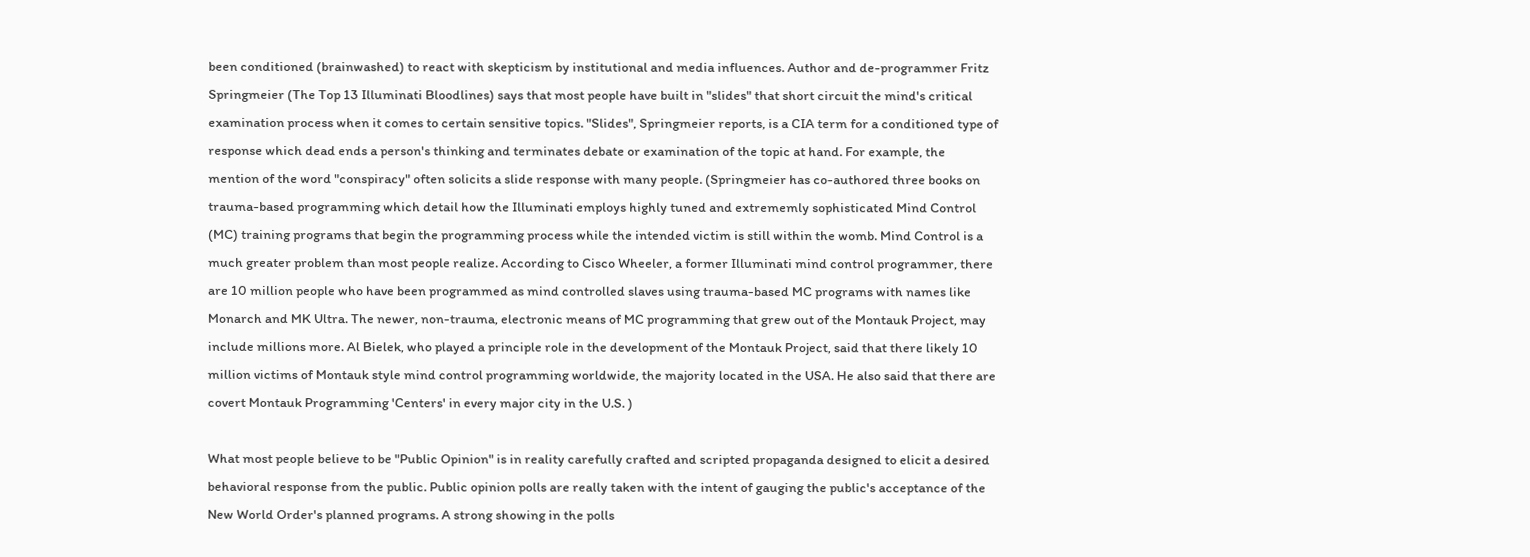been conditioned (brainwashed) to react with skepticism by institutional and media influences. Author and de-programmer Fritz Springmeier (The Top 13 Illuminati Bloodlines) says that most people have built in "slides" that short circuit the mind's critical examination process when it comes to certain sensitive topics. "Slides", Springmeier reports, is a CIA term for a conditioned type of response which dead ends a person's thinking and terminates debate or examination of the topic at hand. For example, the mention of the word "conspiracy" often solicits a slide response with many people. (Springmeier has co-authored three books on trauma-based programming which detail how the Illuminati employs highly tuned and extrememly sophisticated Mind Control (MC) training programs that begin the programming process while the intended victim is still within the womb. Mind Control is a much greater problem than most people realize. According to Cisco Wheeler, a former Illuminati mind control programmer, there are 10 million people who have been programmed as mind controlled slaves using trauma-based MC programs with names like Monarch and MK Ultra. The newer, non-trauma, electronic means of MC programming that grew out of the Montauk Project, may include millions more. Al Bielek, who played a principle role in the development of the Montauk Project, said that there likely 10 million victims of Montauk style mind control programming worldwide, the majority located in the USA. He also said that there are covert Montauk Programming 'Centers' in every major city in the U.S. )

What most people believe to be "Public Opinion" is in reality carefully crafted and scripted propaganda designed to elicit a desired behavioral response from the public. Public opinion polls are really taken with the intent of gauging the public's acceptance of the New World Order's planned programs. A strong showing in the polls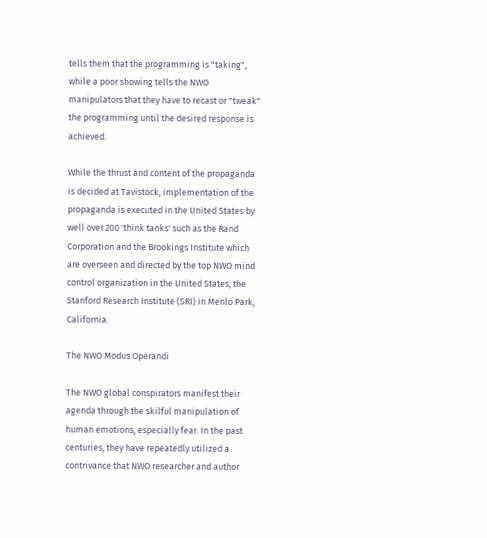tells them that the programming is "taking", while a poor showing tells the NWO manipulators that they have to recast or "tweak" the programming until the desired response is achieved.

While the thrust and content of the propaganda is decided at Tavistock, implementation of the propaganda is executed in the United States by well over 200 'think tanks' such as the Rand Corporation and the Brookings Institute which are overseen and directed by the top NWO mind control organization in the United States, the Stanford Research Institute (SRI) in Menlo Park, California.

The NWO Modus Operandi

The NWO global conspirators manifest their agenda through the skilful manipulation of human emotions, especially fear. In the past centuries, they have repeatedly utilized a contrivance that NWO researcher and author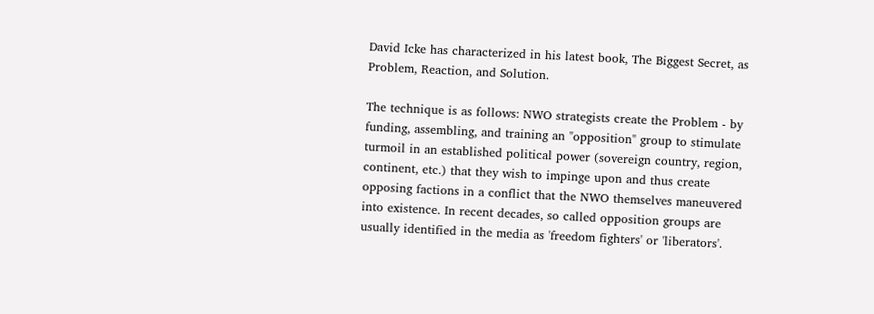David Icke has characterized in his latest book, The Biggest Secret, as Problem, Reaction, and Solution.

The technique is as follows: NWO strategists create the Problem - by funding, assembling, and training an "opposition" group to stimulate turmoil in an established political power (sovereign country, region, continent, etc.) that they wish to impinge upon and thus create opposing factions in a conflict that the NWO themselves maneuvered into existence. In recent decades, so called opposition groups are usually identified in the media as 'freedom fighters' or 'liberators'.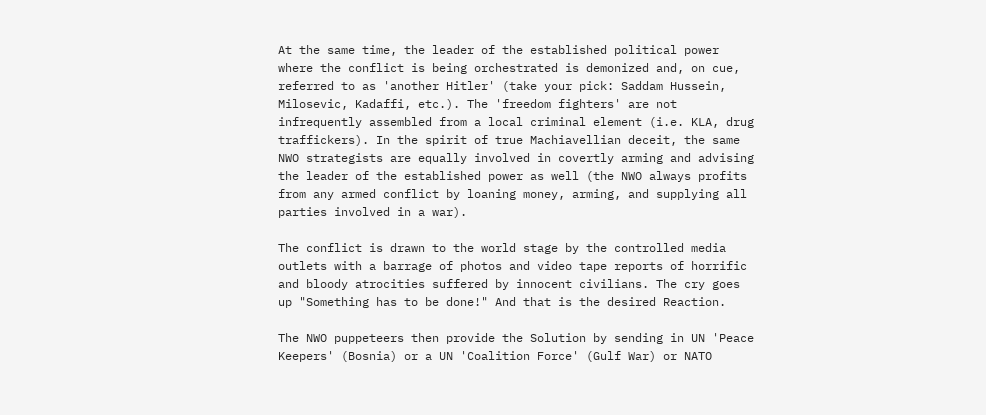At the same time, the leader of the established political power where the conflict is being orchestrated is demonized and, on cue, referred to as 'another Hitler' (take your pick: Saddam Hussein, Milosevic, Kadaffi, etc.). The 'freedom fighters' are not infrequently assembled from a local criminal element (i.e. KLA, drug traffickers). In the spirit of true Machiavellian deceit, the same NWO strategists are equally involved in covertly arming and advising the leader of the established power as well (the NWO always profits from any armed conflict by loaning money, arming, and supplying all parties involved in a war).

The conflict is drawn to the world stage by the controlled media outlets with a barrage of photos and video tape reports of horrific and bloody atrocities suffered by innocent civilians. The cry goes up "Something has to be done!" And that is the desired Reaction.

The NWO puppeteers then provide the Solution by sending in UN 'Peace Keepers' (Bosnia) or a UN 'Coalition Force' (Gulf War) or NATO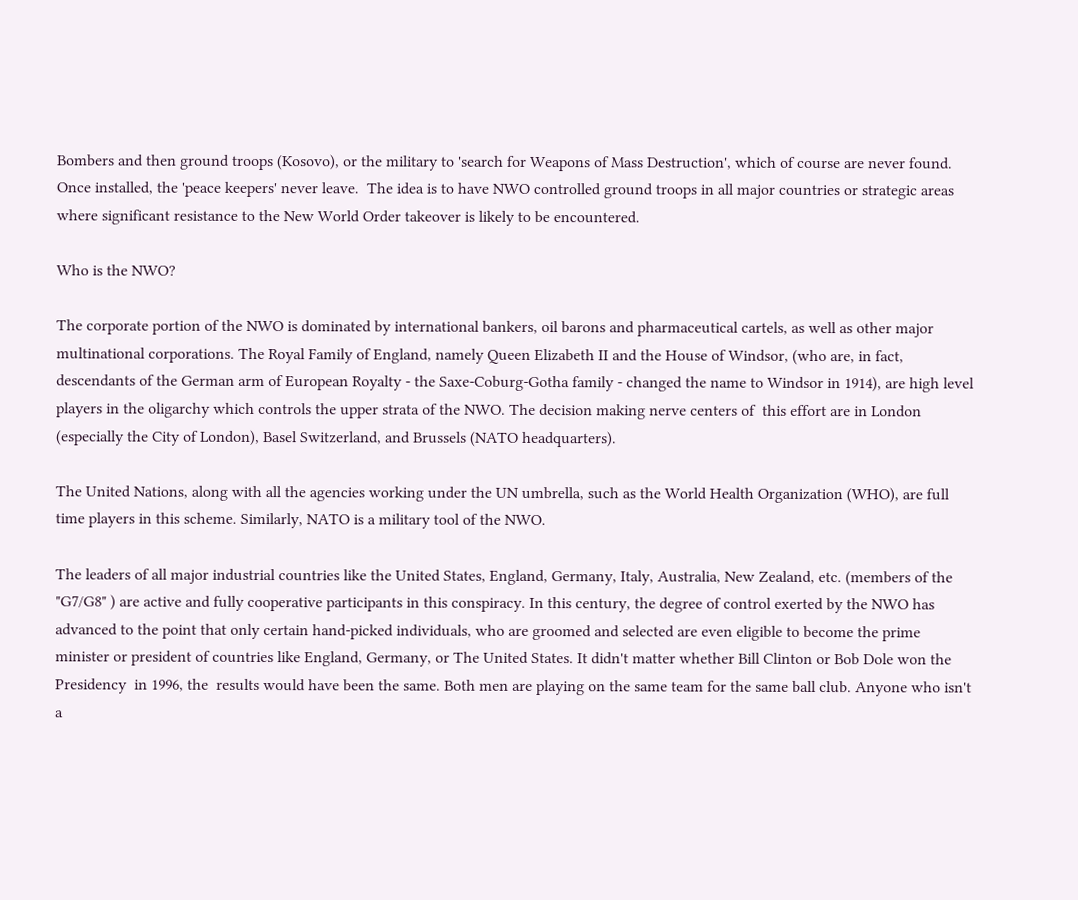Bombers and then ground troops (Kosovo), or the military to 'search for Weapons of Mass Destruction', which of course are never found. Once installed, the 'peace keepers' never leave.  The idea is to have NWO controlled ground troops in all major countries or strategic areas where significant resistance to the New World Order takeover is likely to be encountered.

Who is the NWO?

The corporate portion of the NWO is dominated by international bankers, oil barons and pharmaceutical cartels, as well as other major multinational corporations. The Royal Family of England, namely Queen Elizabeth II and the House of Windsor, (who are, in fact, descendants of the German arm of European Royalty - the Saxe-Coburg-Gotha family - changed the name to Windsor in 1914), are high level players in the oligarchy which controls the upper strata of the NWO. The decision making nerve centers of  this effort are in London (especially the City of London), Basel Switzerland, and Brussels (NATO headquarters).

The United Nations, along with all the agencies working under the UN umbrella, such as the World Health Organization (WHO), are full time players in this scheme. Similarly, NATO is a military tool of the NWO.

The leaders of all major industrial countries like the United States, England, Germany, Italy, Australia, New Zealand, etc. (members of the "G7/G8" ) are active and fully cooperative participants in this conspiracy. In this century, the degree of control exerted by the NWO has advanced to the point that only certain hand-picked individuals, who are groomed and selected are even eligible to become the prime minister or president of countries like England, Germany, or The United States. It didn't matter whether Bill Clinton or Bob Dole won the Presidency  in 1996, the  results would have been the same. Both men are playing on the same team for the same ball club. Anyone who isn't a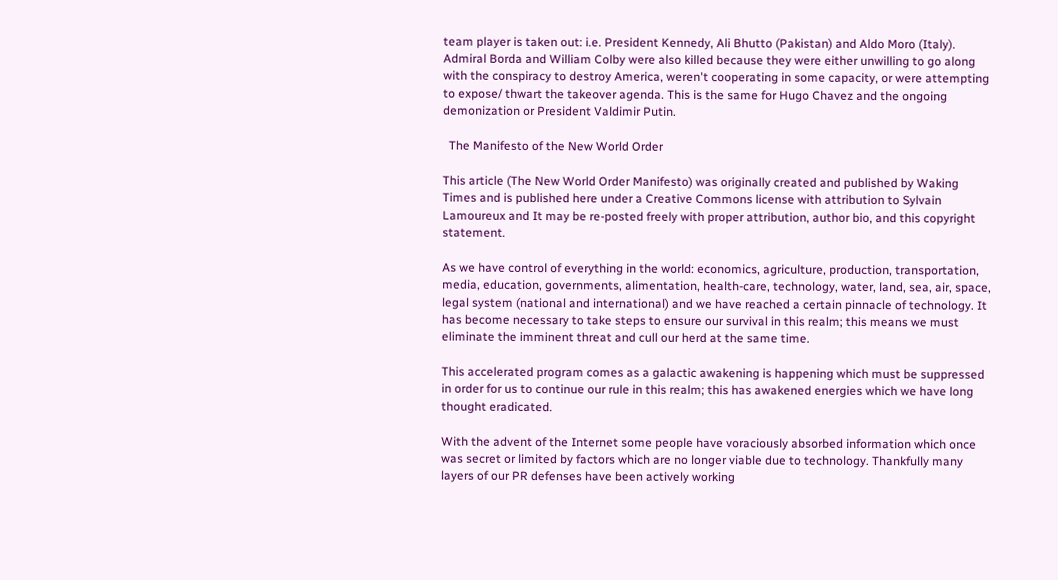team player is taken out: i.e. President Kennedy, Ali Bhutto (Pakistan) and Aldo Moro (Italy). Admiral Borda and William Colby were also killed because they were either unwilling to go along with the conspiracy to destroy America, weren't cooperating in some capacity, or were attempting to expose/ thwart the takeover agenda. This is the same for Hugo Chavez and the ongoing demonization or President Valdimir Putin.

  The Manifesto of the New World Order

This article (The New World Order Manifesto) was originally created and published by Waking Times and is published here under a Creative Commons license with attribution to Sylvain Lamoureux and It may be re-posted freely with proper attribution, author bio, and this copyright statement.

As we have control of everything in the world: economics, agriculture, production, transportation, media, education, governments, alimentation, health-care, technology, water, land, sea, air, space, legal system (national and international) and we have reached a certain pinnacle of technology. It has become necessary to take steps to ensure our survival in this realm; this means we must eliminate the imminent threat and cull our herd at the same time.

This accelerated program comes as a galactic awakening is happening which must be suppressed in order for us to continue our rule in this realm; this has awakened energies which we have long thought eradicated.

With the advent of the Internet some people have voraciously absorbed information which once was secret or limited by factors which are no longer viable due to technology. Thankfully many layers of our PR defenses have been actively working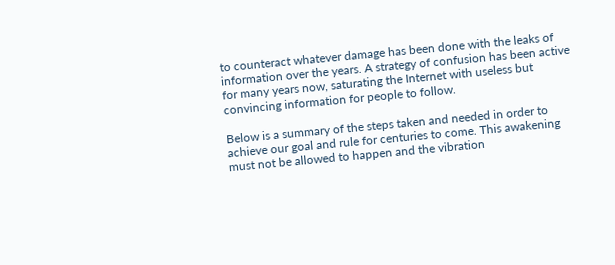to counteract whatever damage has been done with the leaks of information over the years. A strategy of confusion has been active for many years now, saturating the Internet with useless but convincing information for people to follow.

Below is a summary of the steps taken and needed in order to achieve our goal and rule for centuries to come. This awakening must not be allowed to happen and the vibration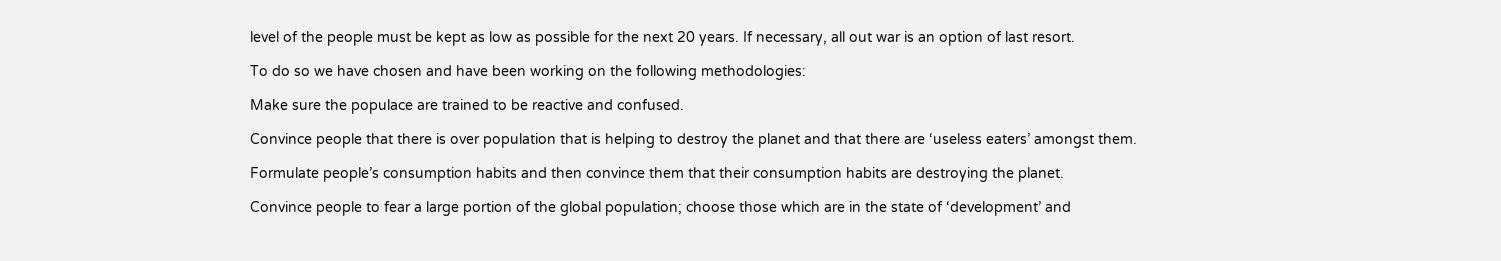level of the people must be kept as low as possible for the next 20 years. If necessary, all out war is an option of last resort.

To do so we have chosen and have been working on the following methodologies:

Make sure the populace are trained to be reactive and confused.

Convince people that there is over population that is helping to destroy the planet and that there are ‘useless eaters’ amongst them.

Formulate people’s consumption habits and then convince them that their consumption habits are destroying the planet.

Convince people to fear a large portion of the global population; choose those which are in the state of ‘development’ and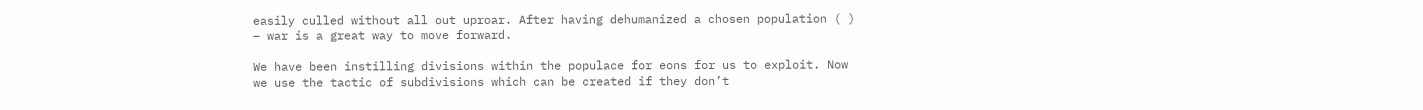easily culled without all out uproar. After having dehumanized a chosen population ( ) – war is a great way to move forward.

We have been instilling divisions within the populace for eons for us to exploit. Now we use the tactic of subdivisions which can be created if they don’t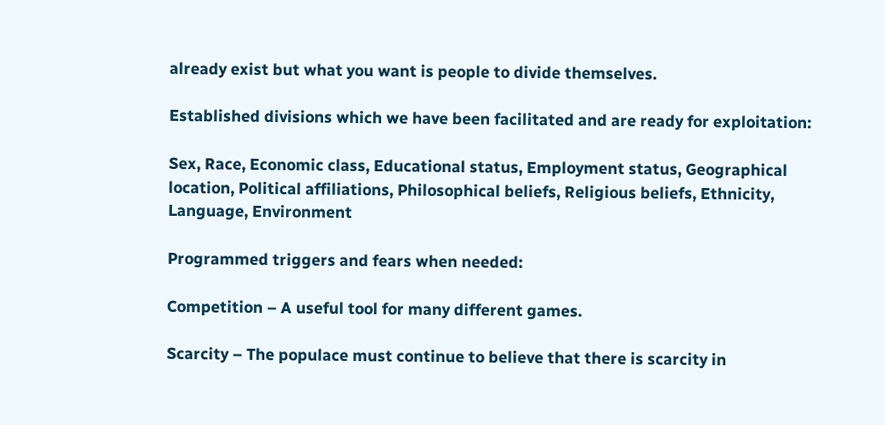already exist but what you want is people to divide themselves.

Established divisions which we have been facilitated and are ready for exploitation:

Sex, Race, Economic class, Educational status, Employment status, Geographical location, Political affiliations, Philosophical beliefs, Religious beliefs, Ethnicity, Language, Environment

Programmed triggers and fears when needed:

Competition – A useful tool for many different games.

Scarcity – The populace must continue to believe that there is scarcity in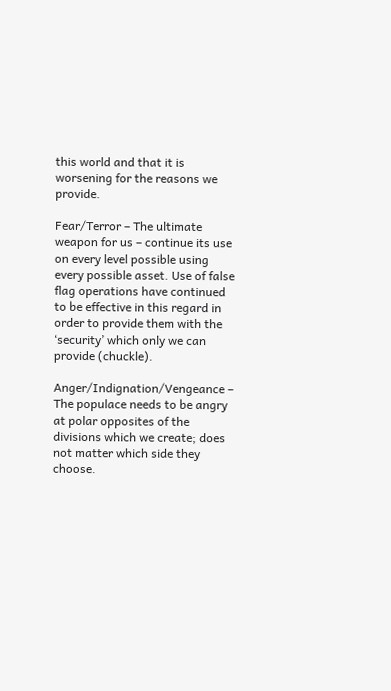this world and that it is worsening for the reasons we provide.

Fear/Terror – The ultimate weapon for us – continue its use on every level possible using every possible asset. Use of false flag operations have continued to be effective in this regard in order to provide them with the ‘security’ which only we can provide (chuckle).

Anger/Indignation/Vengeance – The populace needs to be angry at polar opposites of the divisions which we create; does not matter which side they choose.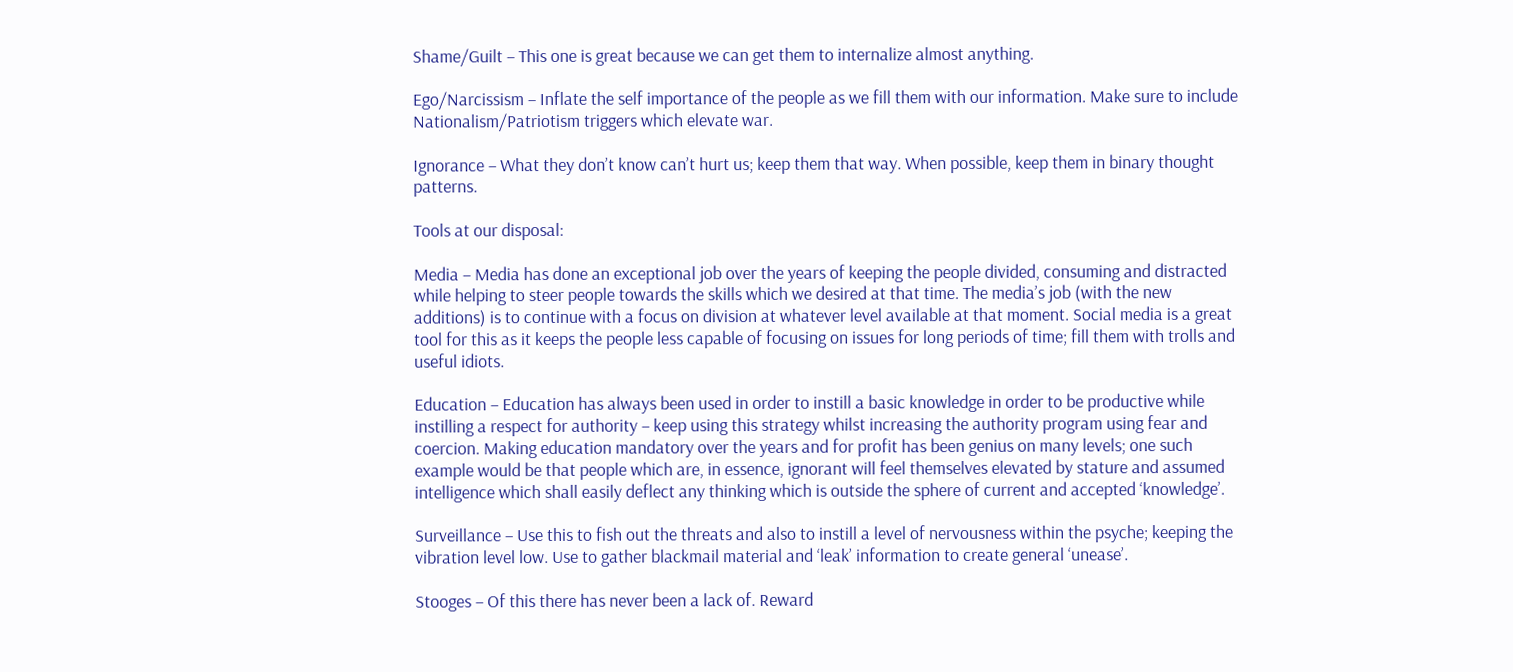Shame/Guilt – This one is great because we can get them to internalize almost anything.

Ego/Narcissism – Inflate the self importance of the people as we fill them with our information. Make sure to include Nationalism/Patriotism triggers which elevate war.

Ignorance – What they don’t know can’t hurt us; keep them that way. When possible, keep them in binary thought patterns.

Tools at our disposal:

Media – Media has done an exceptional job over the years of keeping the people divided, consuming and distracted while helping to steer people towards the skills which we desired at that time. The media’s job (with the new additions) is to continue with a focus on division at whatever level available at that moment. Social media is a great tool for this as it keeps the people less capable of focusing on issues for long periods of time; fill them with trolls and useful idiots.

Education – Education has always been used in order to instill a basic knowledge in order to be productive while instilling a respect for authority – keep using this strategy whilst increasing the authority program using fear and coercion. Making education mandatory over the years and for profit has been genius on many levels; one such example would be that people which are, in essence, ignorant will feel themselves elevated by stature and assumed intelligence which shall easily deflect any thinking which is outside the sphere of current and accepted ‘knowledge’.

Surveillance – Use this to fish out the threats and also to instill a level of nervousness within the psyche; keeping the vibration level low. Use to gather blackmail material and ‘leak’ information to create general ‘unease’.

Stooges – Of this there has never been a lack of. Reward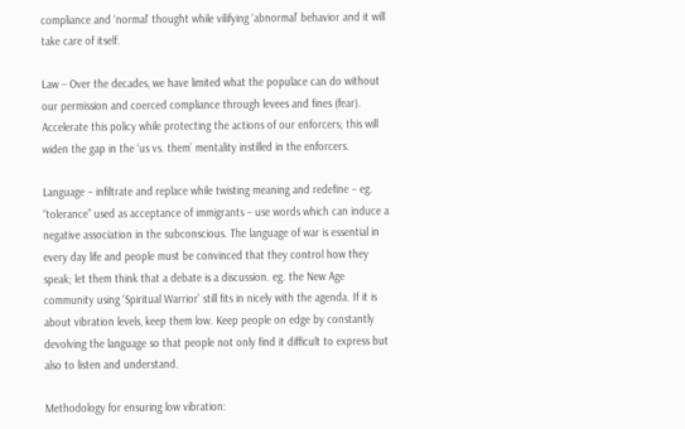compliance and ‘normal’ thought while vilifying ‘abnormal’ behavior and it will take care of itself.

Law – Over the decades, we have limited what the populace can do without our permission and coerced compliance through levees and fines (fear). Accelerate this policy while protecting the actions of our enforcers; this will widen the gap in the ‘us vs. them’ mentality instilled in the enforcers.

Language – infiltrate and replace while twisting meaning and redefine – eg. “tolerance” used as acceptance of immigrants – use words which can induce a negative association in the subconscious. The language of war is essential in every day life and people must be convinced that they control how they speak; let them think that a debate is a discussion. eg. the New Age community using ‘Spiritual Warrior’ still fits in nicely with the agenda. If it is about vibration levels, keep them low. Keep people on edge by constantly devolving the language so that people not only find it difficult to express but also to listen and understand.

Methodology for ensuring low vibration: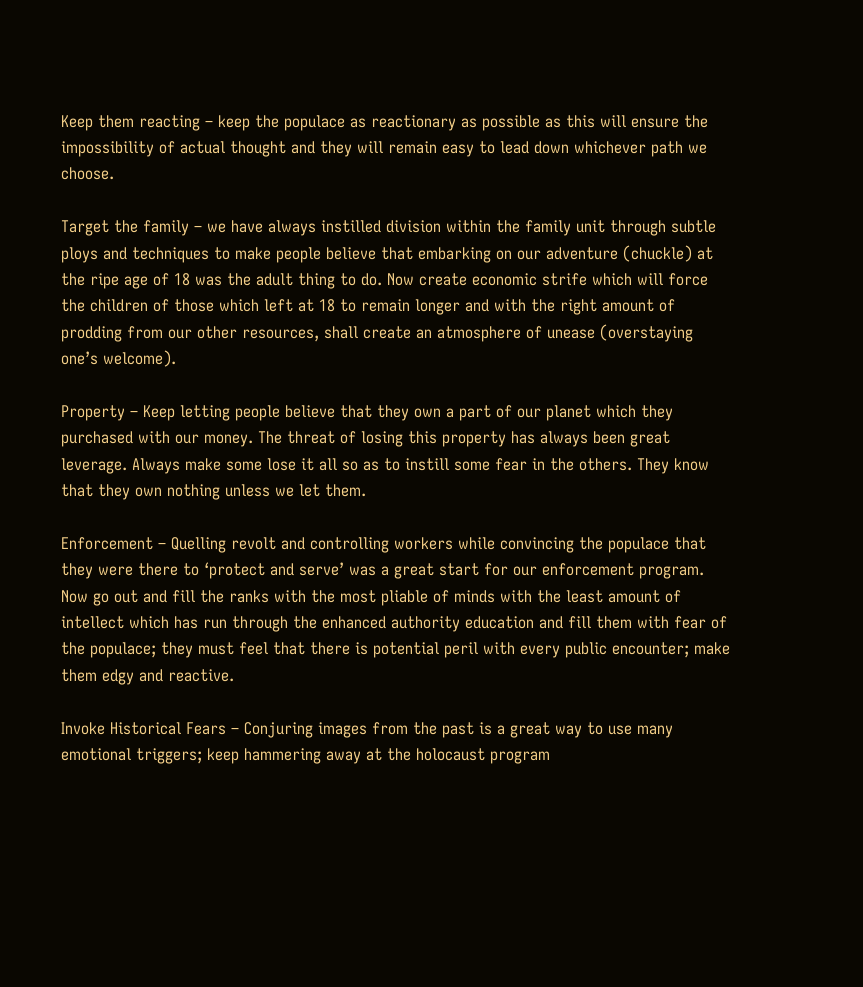Keep them reacting – keep the populace as reactionary as possible as this will ensure the impossibility of actual thought and they will remain easy to lead down whichever path we choose.

Target the family – we have always instilled division within the family unit through subtle ploys and techniques to make people believe that embarking on our adventure (chuckle) at the ripe age of 18 was the adult thing to do. Now create economic strife which will force the children of those which left at 18 to remain longer and with the right amount of prodding from our other resources, shall create an atmosphere of unease (overstaying one’s welcome).

Property – Keep letting people believe that they own a part of our planet which they purchased with our money. The threat of losing this property has always been great leverage. Always make some lose it all so as to instill some fear in the others. They know that they own nothing unless we let them.

Enforcement – Quelling revolt and controlling workers while convincing the populace that they were there to ‘protect and serve’ was a great start for our enforcement program. Now go out and fill the ranks with the most pliable of minds with the least amount of intellect which has run through the enhanced authority education and fill them with fear of the populace; they must feel that there is potential peril with every public encounter; make them edgy and reactive.

Invoke Historical Fears – Conjuring images from the past is a great way to use many emotional triggers; keep hammering away at the holocaust program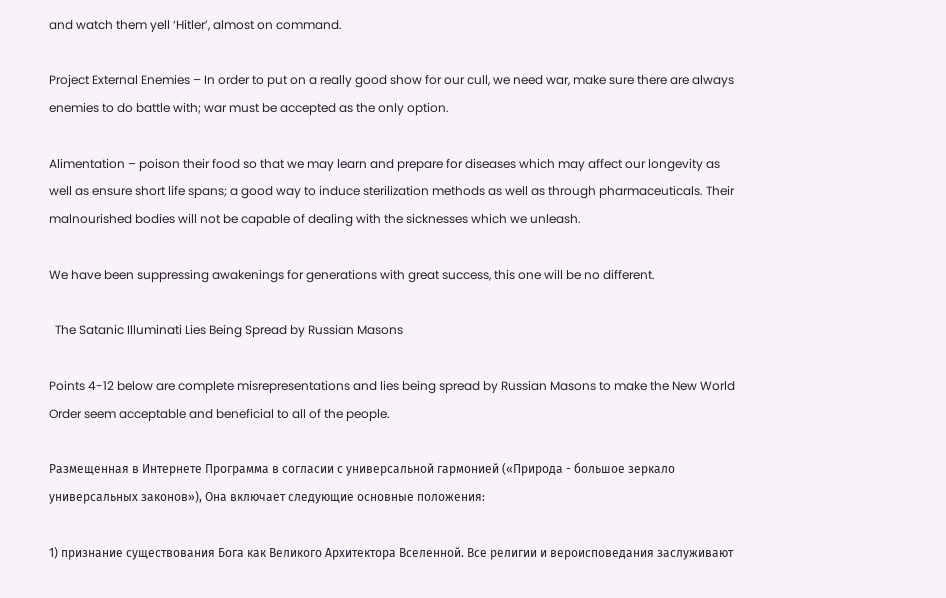and watch them yell ‘Hitler’, almost on command.

Project External Enemies – In order to put on a really good show for our cull, we need war, make sure there are always enemies to do battle with; war must be accepted as the only option.

Alimentation – poison their food so that we may learn and prepare for diseases which may affect our longevity as well as ensure short life spans; a good way to induce sterilization methods as well as through pharmaceuticals. Their malnourished bodies will not be capable of dealing with the sicknesses which we unleash.

We have been suppressing awakenings for generations with great success, this one will be no different.

  The Satanic Illuminati Lies Being Spread by Russian Masons

Points 4-12 below are complete misrepresentations and lies being spread by Russian Masons to make the New World Order seem acceptable and beneficial to all of the people.

Размещенная в Интернете Программа в согласии с универсальной гармонией («Природа - большое зеркало универсальных законов»), Она включает следующие основные положения:

1) признание существования Бога как Великого Архитектора Вселенной. Все религии и вероисповедания заслуживают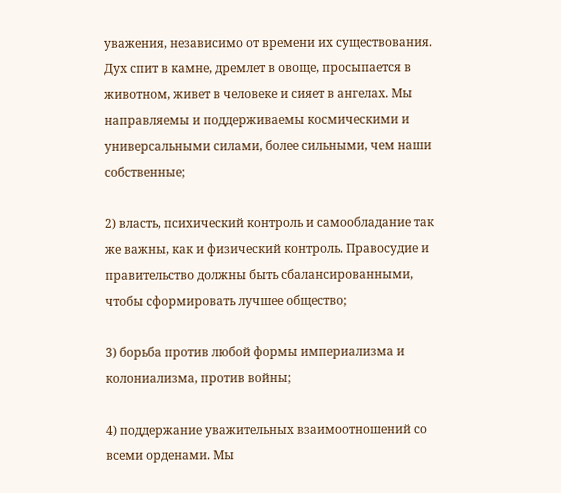уважения, независимо от времени их существования. Дух спит в камне, дремлет в овоще, просыпается в животном, живет в человеке и сияет в ангелах. Мы направляемы и поддерживаемы космическими и универсальными силами, более сильными, чем наши собственные;

2) власть, психический контроль и самообладание так же важны, как и физический контроль. Правосудие и правительство должны быть сбалансированными, чтобы сформировать лучшее общество;

3) борьба против любой формы империализма и колониализма, против войны;

4) поддержание уважительных взаимоотношений со всеми орденами. Мы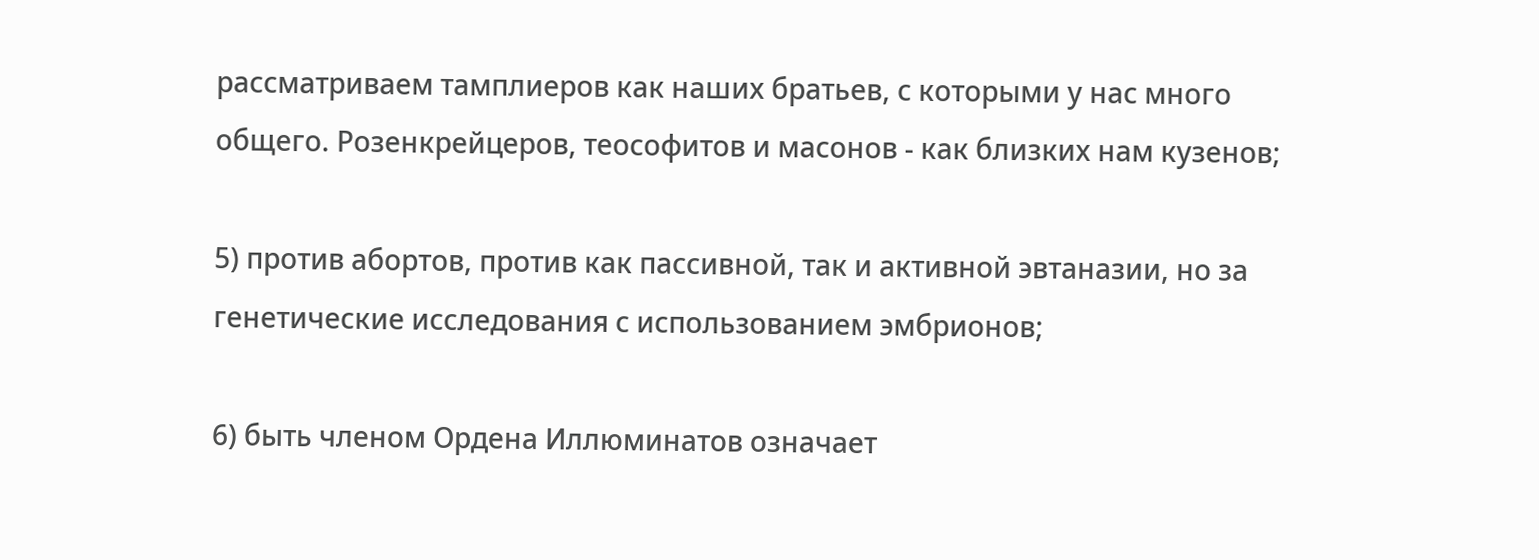рассматриваем тамплиеров как наших братьев, с которыми у нас много общего. Розенкрейцеров, теософитов и масонов - как близких нам кузенов;

5) против абортов, против как пассивной, так и активной эвтаназии, но за генетические исследования с использованием эмбрионов;

6) быть членом Ордена Иллюминатов означает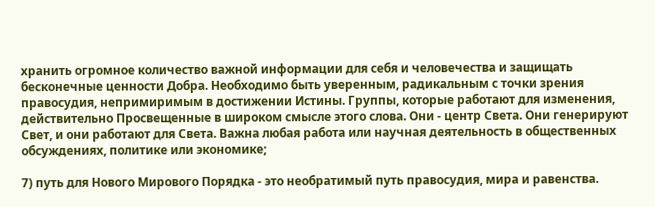хранить огромное количество важной информации для себя и человечества и защищать бесконечные ценности Добра. Необходимо быть уверенным, радикальным с точки зрения правосудия, непримиримым в достижении Истины. Группы, которые работают для изменения, действительно Просвещенные в широком смысле этого слова. Они - центр Света. Они генерируют Свет, и они работают для Света. Важна любая работа или научная деятельность в общественных обсуждениях, политике или экономике;

7) путь для Нового Мирового Порядка - это необратимый путь правосудия, мира и равенства.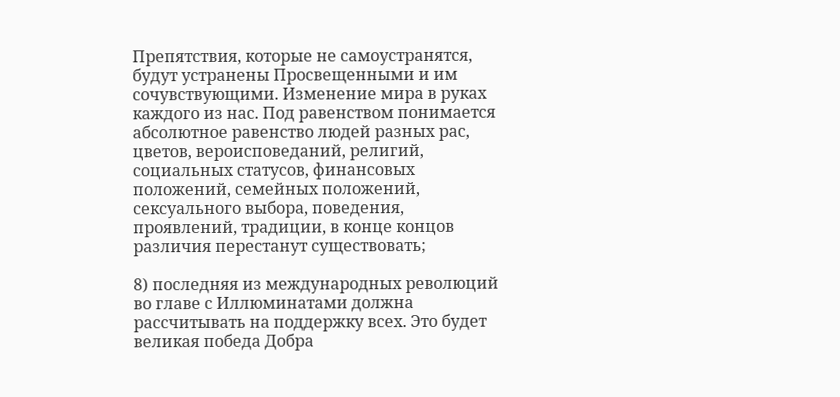Препятствия, которые не самоустранятся, будут устранены Просвещенными и им сочувствующими. Изменение мира в руках каждого из нас. Под равенством понимается абсолютное равенство людей разных рас, цветов, вероисповеданий, религий, социальных статусов, финансовых положений, семейных положений, сексуального выбора, поведения, проявлений, традиции, в конце концов различия перестанут существовать;

8) последняя из международных революций во главе с Иллюминатами должна рассчитывать на поддержку всех. Это будет великая победа Добра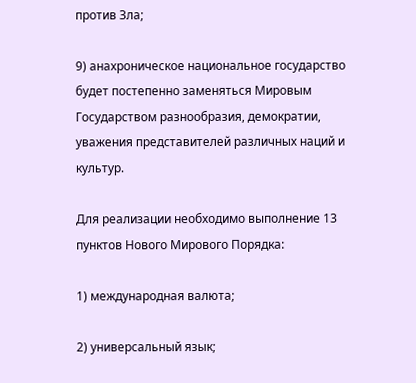против Зла;

9) анахроническое национальное государство будет постепенно заменяться Мировым Государством разнообразия, демократии, уважения представителей различных наций и культур.

Для реализации необходимо выполнение 13 пунктов Нового Мирового Порядка:

1) международная валюта;

2) универсальный язык;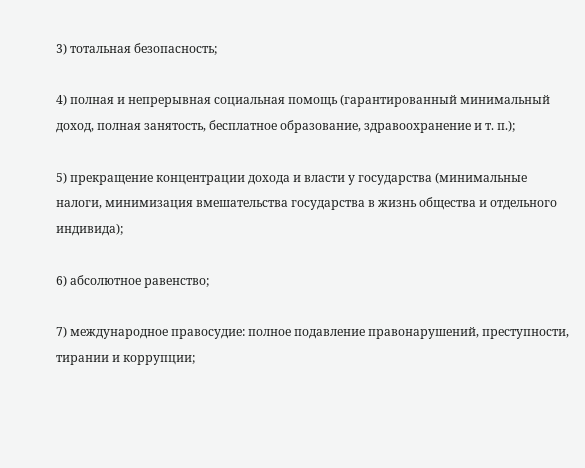3) тотальная безопасность;

4) полная и непрерывная социальная помощь (гарантированный минимальный доход, полная занятость, бесплатное образование, здравоохранение и т. п.);

5) прекращение концентрации дохода и власти у государства (минимальные налоги, минимизация вмешательства государства в жизнь общества и отдельного индивида);

6) абсолютное равенство;

7) международное правосудие: полное подавление правонарушений, преступности, тирании и коррупции;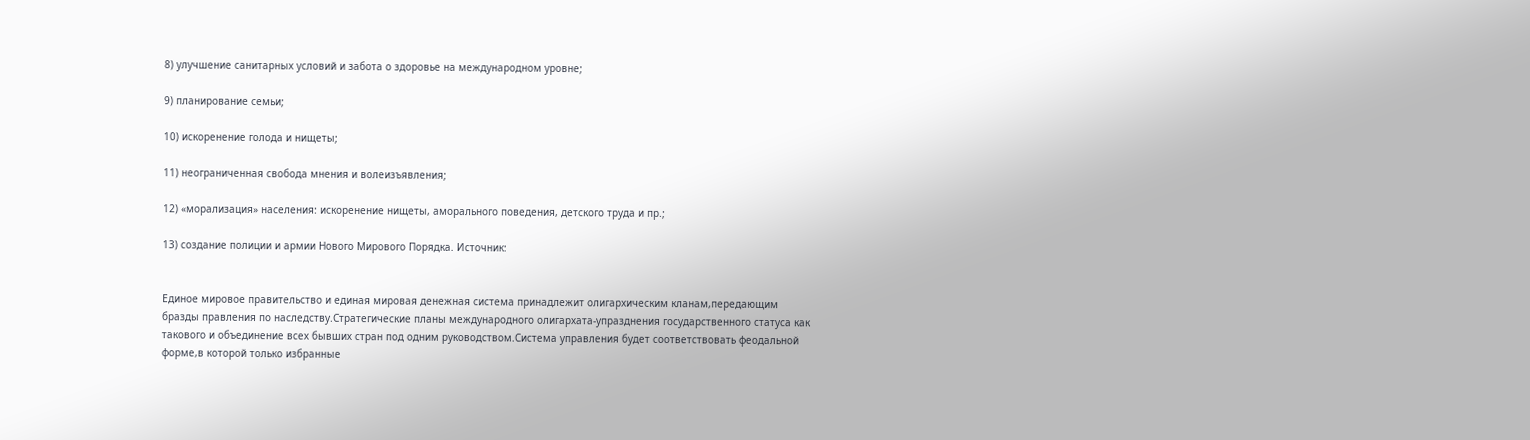8) улучшение санитарных условий и забота о здоровье на международном уровне;

9) планирование семьи;

10) искоренение голода и нищеты;

11) неограниченная свобода мнения и волеизъявления;

12) «морализация» населения: искоренение нищеты, аморального поведения, детского труда и пр.;

13) создание полиции и армии Нового Мирового Порядка. Источник:


Единое мировое правительство и единая мировая денежная система принадлежит олигархическим кланам,передающим бразды правления по наследству.Стратегические планы международного олигархата-упразднения государственного статуса как такового и объединение всех бывших стран под одним руководством.Система управления будет соответствовать феодальной форме,в которой только избранные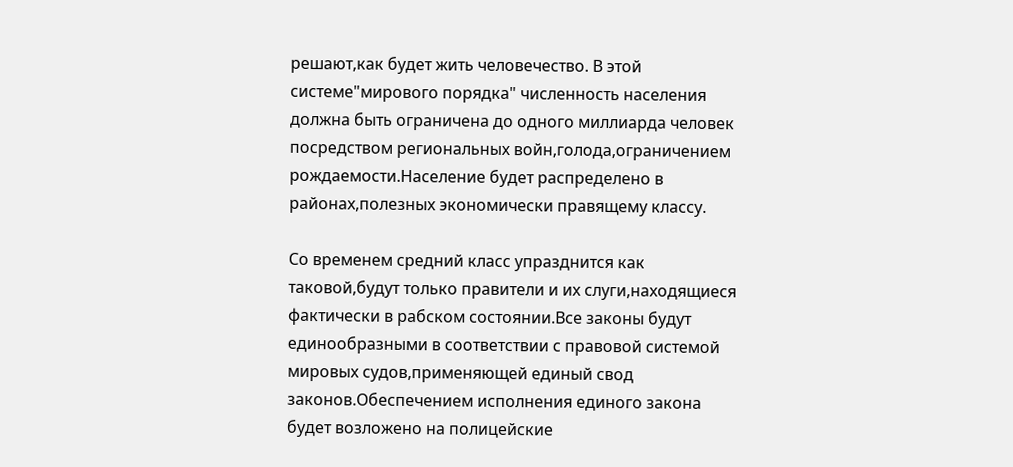решают,как будет жить человечество. В этой системе"мирового порядка" численность населения должна быть ограничена до одного миллиарда человек посредством региональных войн,голода,ограничением рождаемости.Население будет распределено в районах,полезных экономически правящему классу.

Со временем средний класс упразднится как таковой,будут только правители и их слуги,находящиеся фактически в рабском состоянии.Все законы будут единообразными в соответствии с правовой системой мировых судов,применяющей единый свод законов.Обеспечением исполнения единого закона будет возложено на полицейские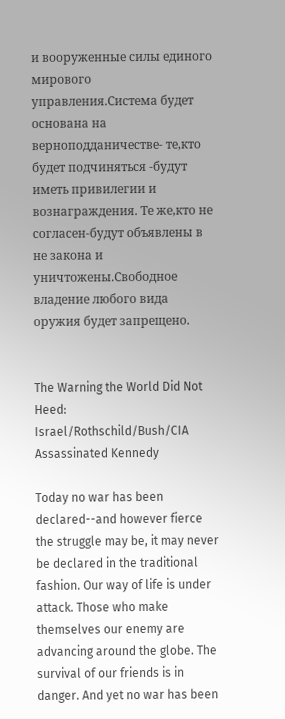и вооруженные силы единого мирового управления.Система будет основана на верноподданичестве- те,кто будет подчиняться -будут иметь привилегии и вознаграждения. Те же,кто не согласен-будут объявлены в не закона и уничтожены.Свободное владение любого вида оружия будет запрещено.


The Warning the World Did Not Heed: Israel/Rothschild/Bush/CIA Assassinated Kennedy

Today no war has been declared--and however fierce the struggle may be, it may never be declared in the traditional fashion. Our way of life is under attack. Those who make themselves our enemy are advancing around the globe. The survival of our friends is in danger. And yet no war has been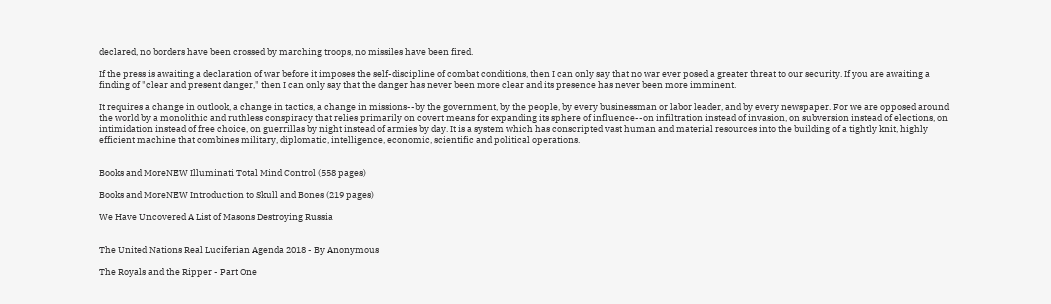declared, no borders have been crossed by marching troops, no missiles have been fired.

If the press is awaiting a declaration of war before it imposes the self-discipline of combat conditions, then I can only say that no war ever posed a greater threat to our security. If you are awaiting a finding of "clear and present danger," then I can only say that the danger has never been more clear and its presence has never been more imminent.

It requires a change in outlook, a change in tactics, a change in missions--by the government, by the people, by every businessman or labor leader, and by every newspaper. For we are opposed around the world by a monolithic and ruthless conspiracy that relies primarily on covert means for expanding its sphere of influence--on infiltration instead of invasion, on subversion instead of elections, on intimidation instead of free choice, on guerrillas by night instead of armies by day. It is a system which has conscripted vast human and material resources into the building of a tightly knit, highly efficient machine that combines military, diplomatic, intelligence, economic, scientific and political operations.


Books and MoreNEW Illuminati Total Mind Control (558 pages)

Books and MoreNEW Introduction to Skull and Bones (219 pages)

We Have Uncovered A List of Masons Destroying Russia


The United Nations Real Luciferian Agenda 2018 - By Anonymous

The Royals and the Ripper - Part One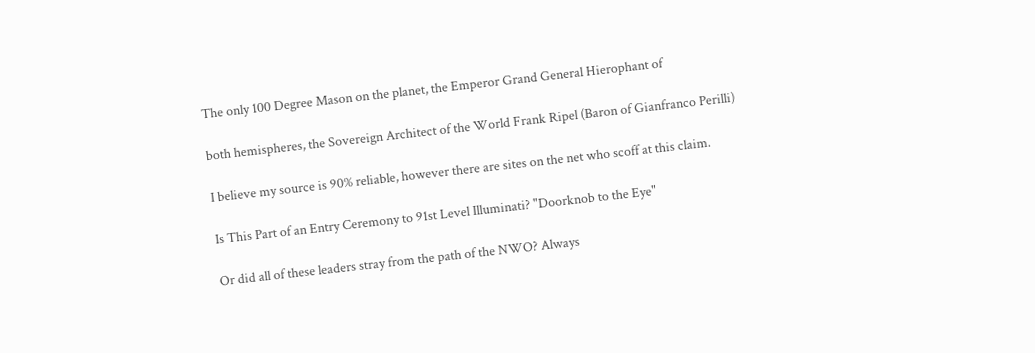The only 100 Degree Mason on the planet, the Emperor Grand General Hierophant of

both hemispheres, the Sovereign Architect of the World Frank Ripel (Baron of Gianfranco Perilli)

I believe my source is 90% reliable, however there are sites on the net who scoff at this claim.

Is This Part of an Entry Ceremony to 91st Level Illuminati? "Doorknob to the Eye"

Or did all of these leaders stray from the path of the NWO? Always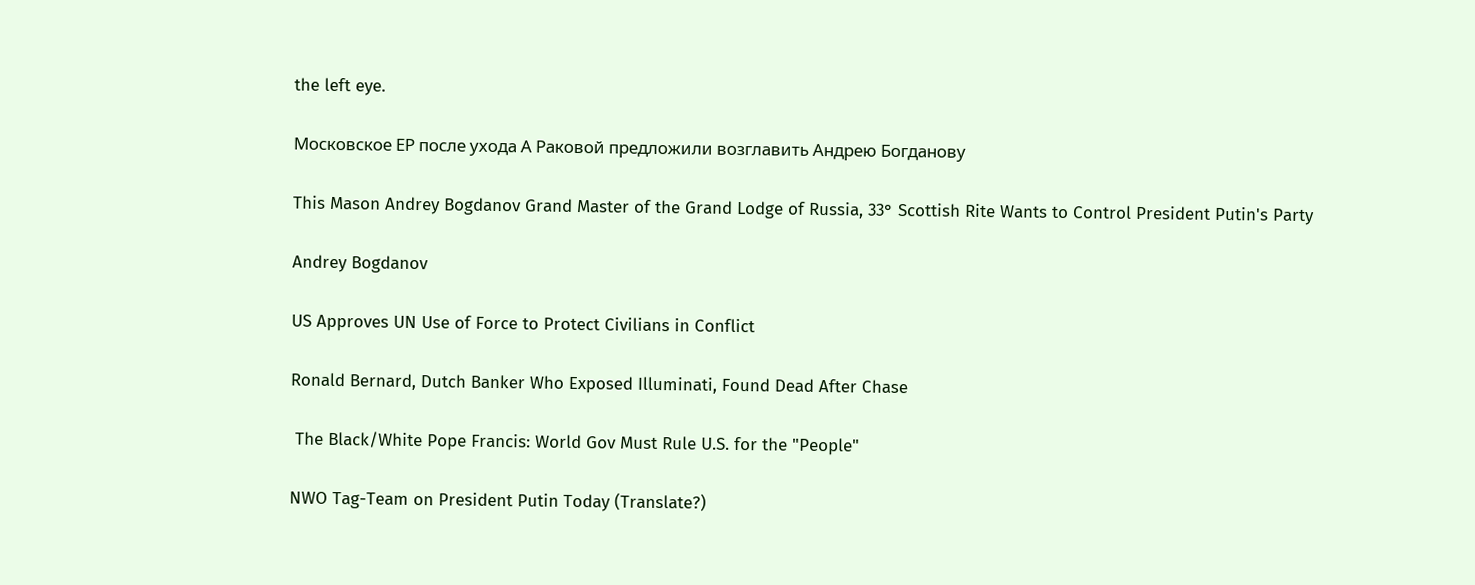the left eye.

Московское ЕР после ухода А Раковой предложили возглавить Андрею Богданову

This Mason Andrey Bogdanov Grand Master of the Grand Lodge of Russia, 33° Scottish Rite Wants to Control President Putin's Party

Andrey Bogdanov

US Approves UN Use of Force to Protect Civilians in Conflict

Ronald Bernard, Dutch Banker Who Exposed Illuminati, Found Dead After Chase

 The Black/White Pope Francis: World Gov Must Rule U.S. for the "People"

NWO Tag-Team on President Putin Today (Translate?)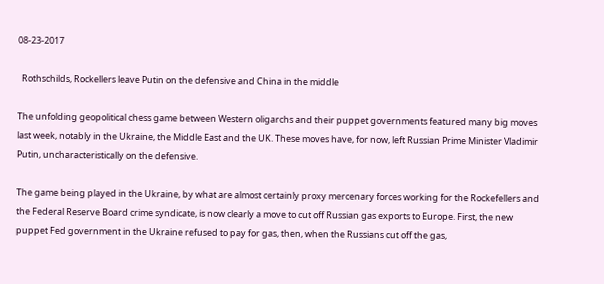08-23-2017

  Rothschilds, Rockellers leave Putin on the defensive and China in the middle

The unfolding geopolitical chess game between Western oligarchs and their puppet governments featured many big moves last week, notably in the Ukraine, the Middle East and the UK. These moves have, for now, left Russian Prime Minister Vladimir Putin, uncharacteristically on the defensive.

The game being played in the Ukraine, by what are almost certainly proxy mercenary forces working for the Rockefellers and the Federal Reserve Board crime syndicate, is now clearly a move to cut off Russian gas exports to Europe. First, the new puppet Fed government in the Ukraine refused to pay for gas, then, when the Russians cut off the gas,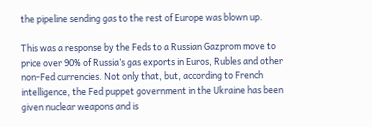the pipeline sending gas to the rest of Europe was blown up.

This was a response by the Feds to a Russian Gazprom move to price over 90% of Russia’s gas exports in Euros, Rubles and other non-Fed currencies. Not only that, but, according to French intelligence, the Fed puppet government in the Ukraine has been given nuclear weapons and is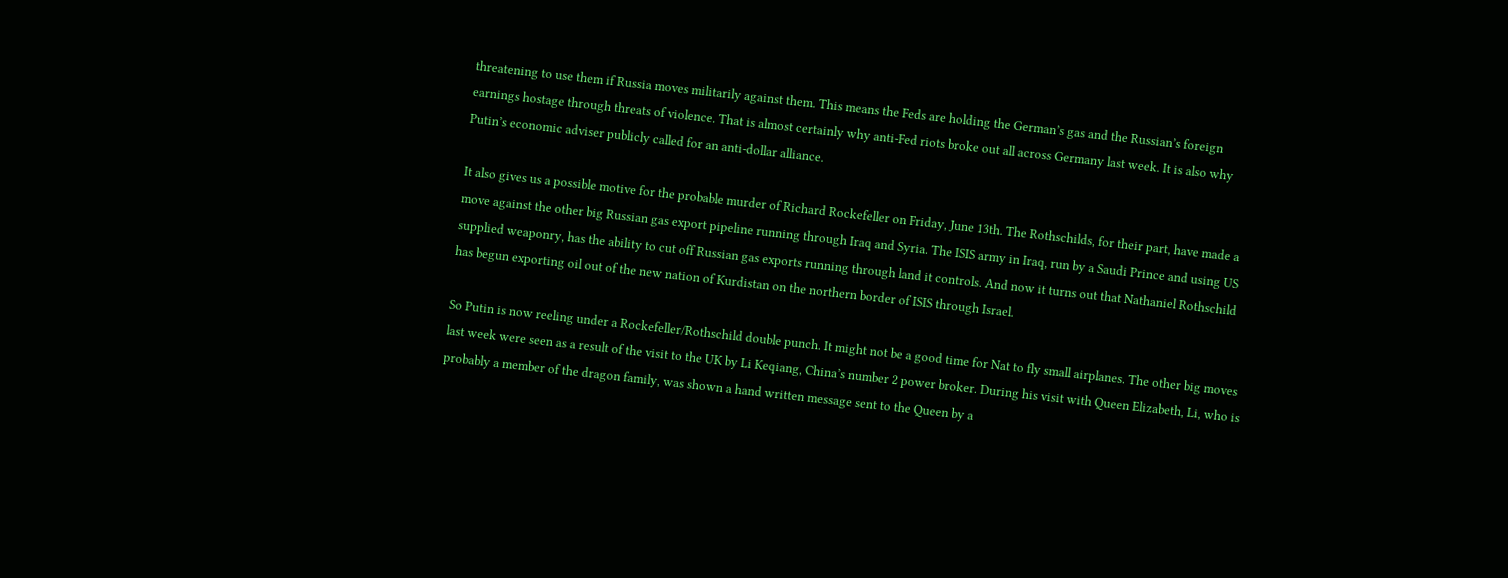threatening to use them if Russia moves militarily against them. This means the Feds are holding the German’s gas and the Russian’s foreign earnings hostage through threats of violence. That is almost certainly why anti-Fed riots broke out all across Germany last week. It is also why Putin’s economic adviser publicly called for an anti-dollar alliance.

It also gives us a possible motive for the probable murder of Richard Rockefeller on Friday, June 13th. The Rothschilds, for their part, have made a move against the other big Russian gas export pipeline running through Iraq and Syria. The ISIS army in Iraq, run by a Saudi Prince and using US supplied weaponry, has the ability to cut off Russian gas exports running through land it controls. And now it turns out that Nathaniel Rothschild has begun exporting oil out of the new nation of Kurdistan on the northern border of ISIS through Israel.

So Putin is now reeling under a Rockefeller/Rothschild double punch. It might not be a good time for Nat to fly small airplanes. The other big moves last week were seen as a result of the visit to the UK by Li Keqiang, China’s number 2 power broker. During his visit with Queen Elizabeth, Li, who is probably a member of the dragon family, was shown a hand written message sent to the Queen by a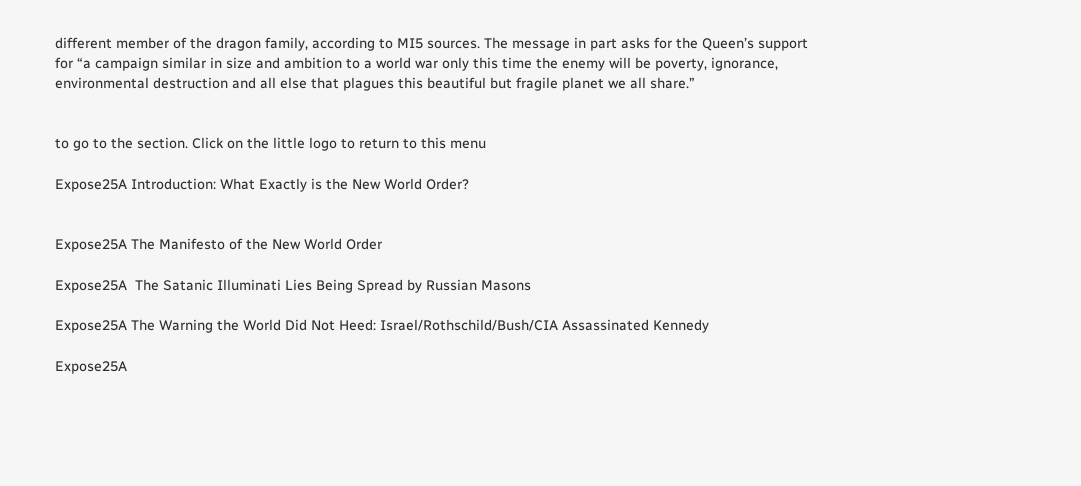different member of the dragon family, according to MI5 sources. The message in part asks for the Queen’s support for “a campaign similar in size and ambition to a world war only this time the enemy will be poverty, ignorance, environmental destruction and all else that plagues this beautiful but fragile planet we all share.”


to go to the section. Click on the little logo to return to this menu

Expose25A Introduction: What Exactly is the New World Order?


Expose25A The Manifesto of the New World Order

Expose25A  The Satanic Illuminati Lies Being Spread by Russian Masons

Expose25A The Warning the World Did Not Heed: Israel/Rothschild/Bush/CIA Assassinated Kennedy

Expose25A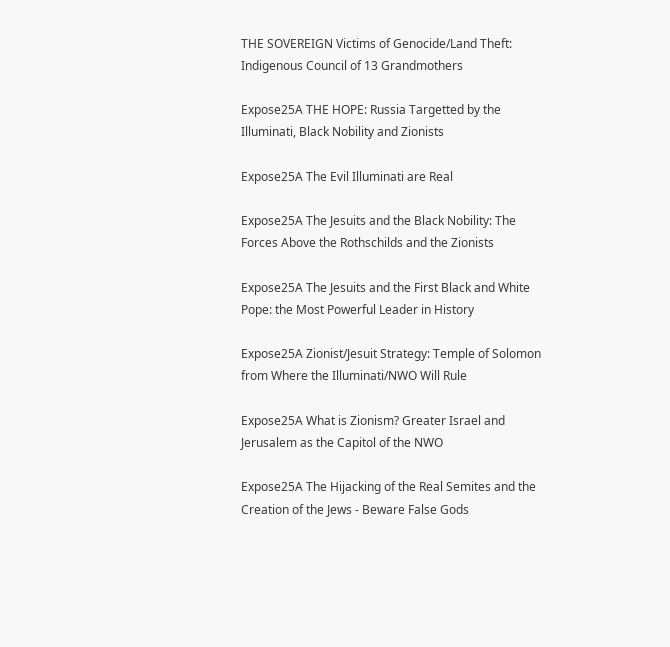THE SOVEREIGN Victims of Genocide/Land Theft: Indigenous Council of 13 Grandmothers

Expose25A THE HOPE: Russia Targetted by the Illuminati, Black Nobility and Zionists

Expose25A The Evil Illuminati are Real

Expose25A The Jesuits and the Black Nobility: The Forces Above the Rothschilds and the Zionists

Expose25A The Jesuits and the First Black and White Pope: the Most Powerful Leader in History

Expose25A Zionist/Jesuit Strategy: Temple of Solomon from Where the Illuminati/NWO Will Rule

Expose25A What is Zionism? Greater Israel and Jerusalem as the Capitol of the NWO

Expose25A The Hijacking of the Real Semites and the Creation of the Jews - Beware False Gods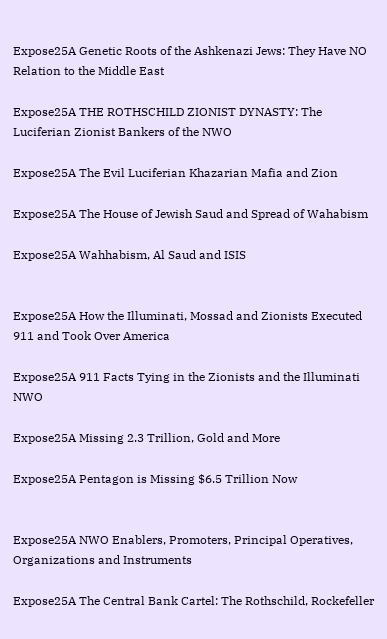Expose25A Genetic Roots of the Ashkenazi Jews: They Have NO Relation to the Middle East

Expose25A THE ROTHSCHILD ZIONIST DYNASTY: The Luciferian Zionist Bankers of the NWO

Expose25A The Evil Luciferian Khazarian Mafia and Zion

Expose25A The House of Jewish Saud and Spread of Wahabism

Expose25A Wahhabism, Al Saud and ISIS


Expose25A How the Illuminati, Mossad and Zionists Executed 911 and Took Over America

Expose25A 911 Facts Tying in the Zionists and the Illuminati NWO

Expose25A Missing 2.3 Trillion, Gold and More

Expose25A Pentagon is Missing $6.5 Trillion Now


Expose25A NWO Enablers, Promoters, Principal Operatives, Organizations and Instruments

Expose25A The Central Bank Cartel: The Rothschild, Rockefeller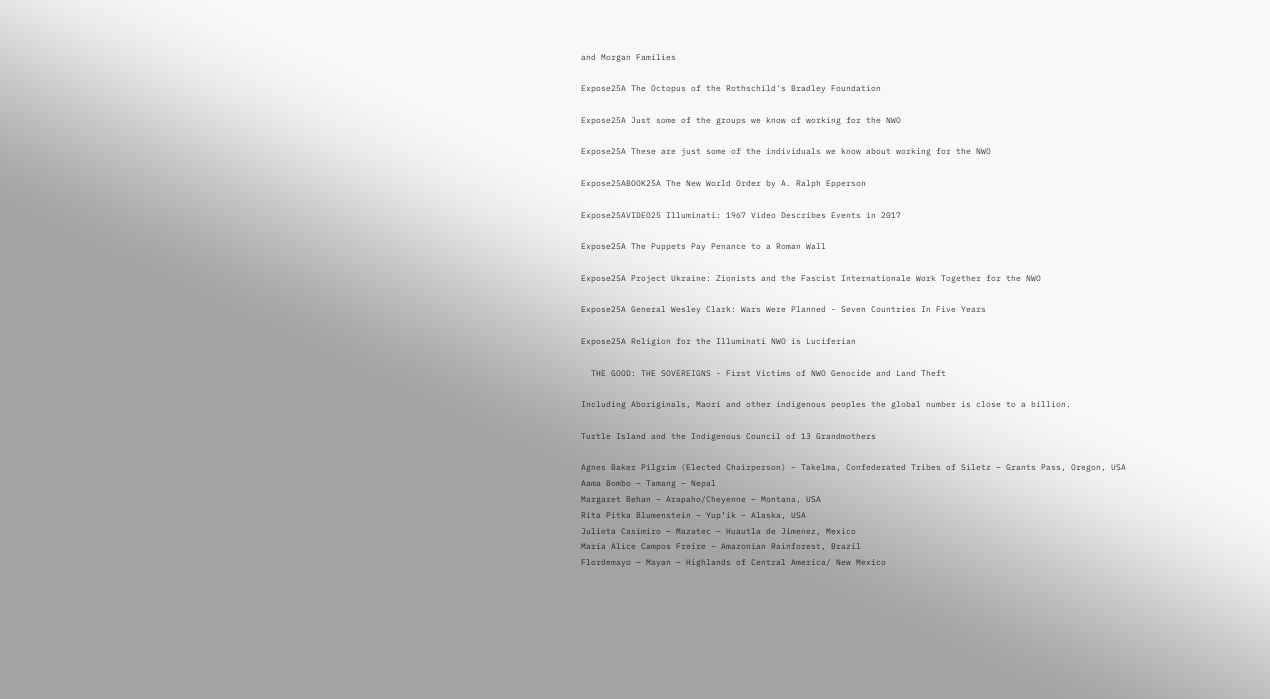and Morgan Families

Expose25A The Octopus of the Rothschild's Bradley Foundation

Expose25A Just some of the groups we know of working for the NWO

Expose25A These are just some of the individuals we know about working for the NWO

Expose25ABOOK25A The New World Order by A. Ralph Epperson

Expose25AVIDEO25 Illuminati: 1967 Video Describes Events in 2017

Expose25A The Puppets Pay Penance to a Roman Wall

Expose25A Project Ukraine: Zionists and the Fascist Internationale Work Together for the NWO

Expose25A General Wesley Clark: Wars Were Planned - Seven Countries In Five Years

Expose25A Religion for the Illuminati NWO is Luciferian

  THE GOOD: THE SOVEREIGNS - First Victims of NWO Genocide and Land Theft

Including Aboriginals, Maori and other indigenous peoples the global number is close to a billion.

Turtle Island and the Indigenous Council of 13 Grandmothers

Agnes Baker Pilgrim (Elected Chairperson) – Takelma, Confederated Tribes of Siletz – Grants Pass, Oregon, USA
Aama Bombo – Tamang – Nepal
Margaret Behan – Arapaho/Cheyenne – Montana, USA
Rita Pitka Blumenstein – Yup’ik – Alaska, USA
Julieta Casimiro – Mazatec – Huautla de Jimenez, Mexico
Maria Alice Campos Freire – Amazonian Rainforest, Brazil
Flordemayo – Mayan – Highlands of Central America/ New Mexico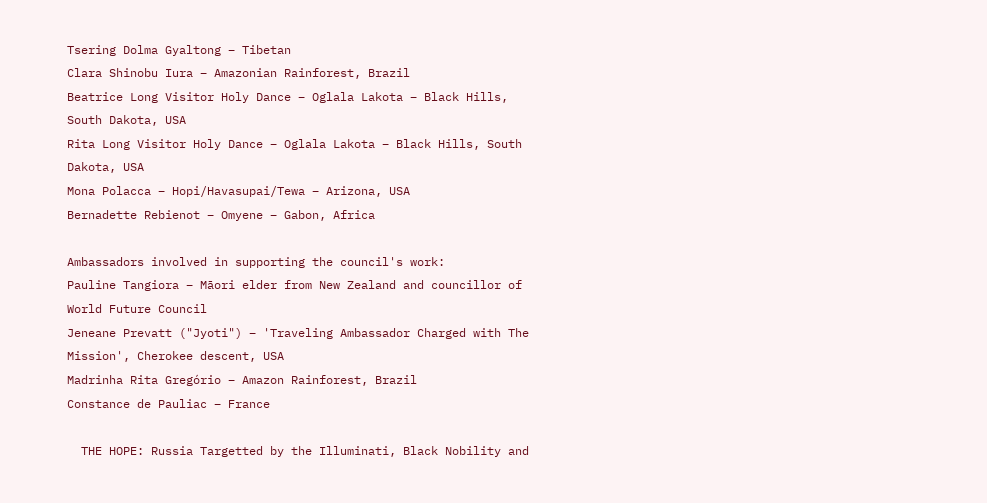Tsering Dolma Gyaltong – Tibetan
Clara Shinobu Iura – Amazonian Rainforest, Brazil
Beatrice Long Visitor Holy Dance – Oglala Lakota – Black Hills, South Dakota, USA
Rita Long Visitor Holy Dance – Oglala Lakota – Black Hills, South Dakota, USA
Mona Polacca – Hopi/Havasupai/Tewa – Arizona, USA
Bernadette Rebienot – Omyene – Gabon, Africa

Ambassadors involved in supporting the council's work:
Pauline Tangiora – Māori elder from New Zealand and councillor of World Future Council
Jeneane Prevatt ("Jyoti") – 'Traveling Ambassador Charged with The Mission', Cherokee descent, USA
Madrinha Rita Gregório – Amazon Rainforest, Brazil
Constance de Pauliac – France

  THE HOPE: Russia Targetted by the Illuminati, Black Nobility and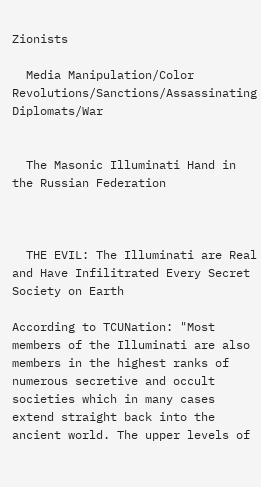Zionists

  Media Manipulation/Color Revolutions/Sanctions/Assassinating Diplomats/War


  The Masonic Illuminati Hand in the Russian Federation



  THE EVIL: The Illuminati are Real and Have Infilitrated Every Secret Society on Earth

According to TCUNation: "Most members of the Illuminati are also members in the highest ranks of numerous secretive and occult societies which in many cases extend straight back into the ancient world. The upper levels of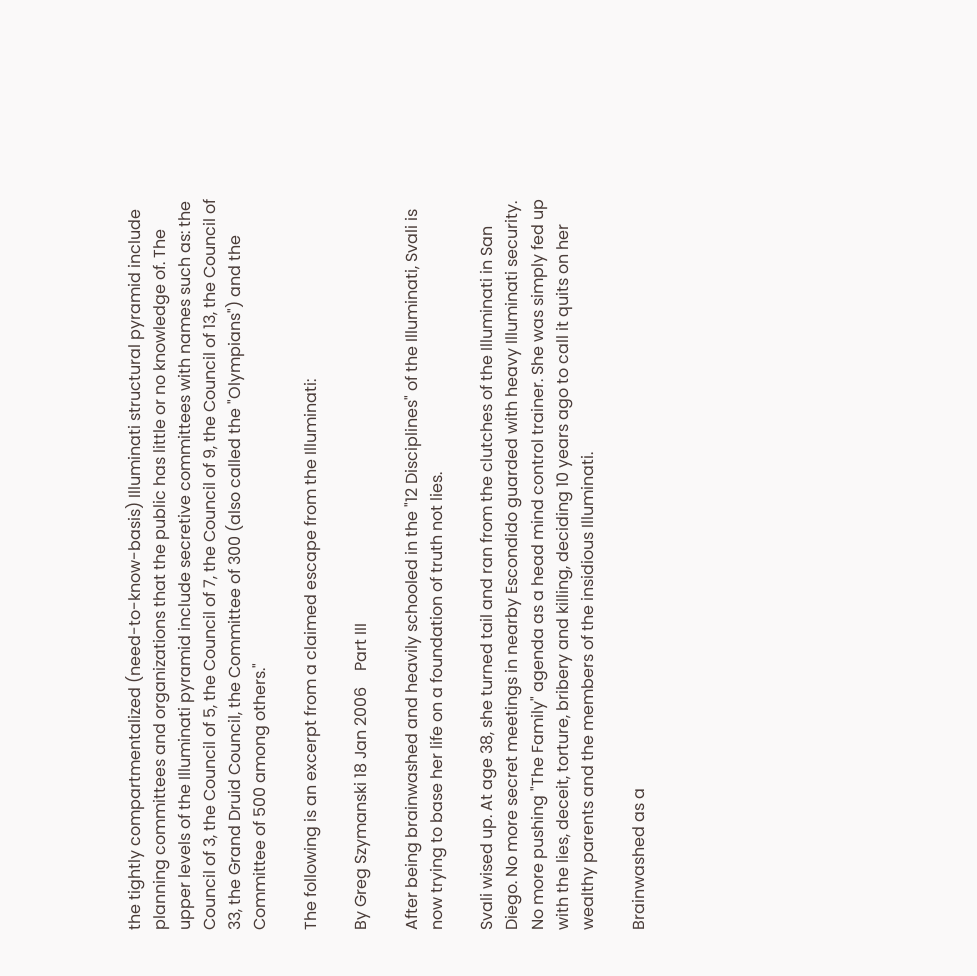the tightly compartmentalized (need-to-know-basis) Illuminati structural pyramid include planning committees and organizations that the public has little or no knowledge of. The upper levels of the Illuminati pyramid include secretive committees with names such as: the Council of 3, the Council of 5, the Council of 7, the Council of 9, the Council of 13, the Council of 33, the Grand Druid Council, the Committee of 300 (also called the "Olympians") and the Committee of 500 among others."

The following is an excerpt from a claimed escape from the Illuminati:

By Greg Szymanski 18 Jan 2006    Part III

After being brainwashed and heavily schooled in the "12 Disciplines" of the Illuminati, Svali is now trying to base her life on a foundation of truth not lies.

Svali wised up. At age 38, she turned tail and ran from the clutches of the Illuminati in San Diego. No more secret meetings in nearby Escondido guarded with heavy Illuminati security. No more pushing "The Family" agenda as a head mind control trainer. She was simply fed up with the lies, deceit, torture, bribery and killing, deciding 10 years ago to call it quits on her wealthy parents and the members of the insidious Illuminati.

Brainwashed as a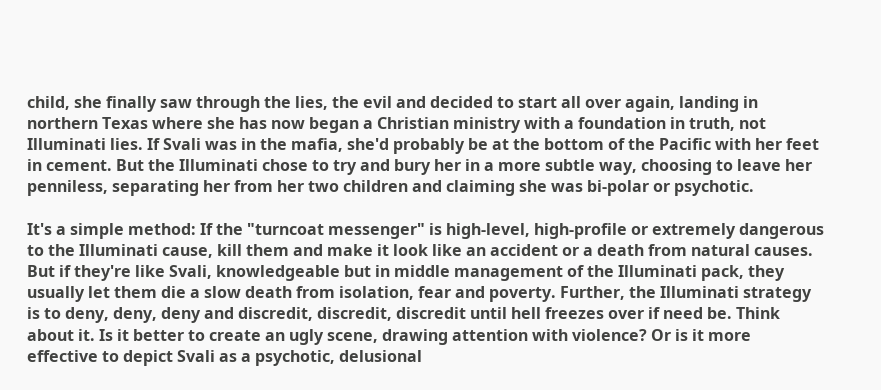child, she finally saw through the lies, the evil and decided to start all over again, landing in northern Texas where she has now began a Christian ministry with a foundation in truth, not Illuminati lies. If Svali was in the mafia, she'd probably be at the bottom of the Pacific with her feet in cement. But the Illuminati chose to try and bury her in a more subtle way, choosing to leave her penniless, separating her from her two children and claiming she was bi-polar or psychotic.

It's a simple method: If the "turncoat messenger" is high-level, high-profile or extremely dangerous to the Illuminati cause, kill them and make it look like an accident or a death from natural causes. But if they're like Svali, knowledgeable but in middle management of the Illuminati pack, they usually let them die a slow death from isolation, fear and poverty. Further, the Illuminati strategy is to deny, deny, deny and discredit, discredit, discredit until hell freezes over if need be. Think about it. Is it better to create an ugly scene, drawing attention with violence? Or is it more effective to depict Svali as a psychotic, delusional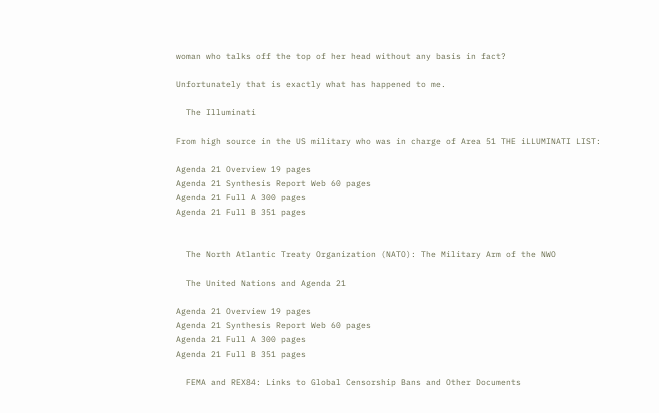woman who talks off the top of her head without any basis in fact?

Unfortunately that is exactly what has happened to me.

  The Illuminati

From high source in the US military who was in charge of Area 51 THE iLLUMINATI LIST:

Agenda 21 Overview 19 pages
Agenda 21 Synthesis Report Web 60 pages
Agenda 21 Full A 300 pages
Agenda 21 Full B 351 pages


  The North Atlantic Treaty Organization (NATO): The Military Arm of the NWO

  The United Nations and Agenda 21

Agenda 21 Overview 19 pages
Agenda 21 Synthesis Report Web 60 pages
Agenda 21 Full A 300 pages
Agenda 21 Full B 351 pages

  FEMA and REX84: Links to Global Censorship Bans and Other Documents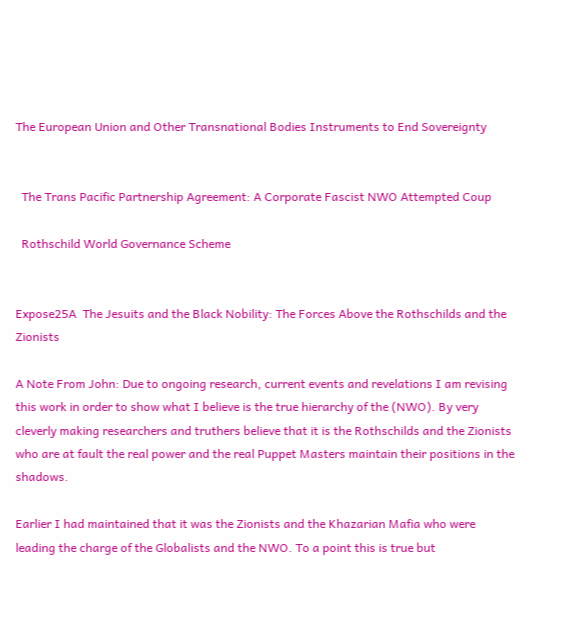The European Union and Other Transnational Bodies Instruments to End Sovereignty


  The Trans Pacific Partnership Agreement: A Corporate Fascist NWO Attempted Coup

  Rothschild World Governance Scheme


Expose25A  The Jesuits and the Black Nobility: The Forces Above the Rothschilds and the Zionists

A Note From John: Due to ongoing research, current events and revelations I am revising this work in order to show what I believe is the true hierarchy of the (NWO). By very cleverly making researchers and truthers believe that it is the Rothschilds and the Zionists who are at fault the real power and the real Puppet Masters maintain their positions in the shadows.

Earlier I had maintained that it was the Zionists and the Khazarian Mafia who were leading the charge of the Globalists and the NWO. To a point this is true but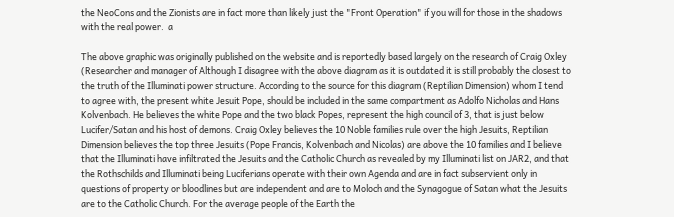the NeoCons and the Zionists are in fact more than likely just the "Front Operation" if you will for those in the shadows with the real power.  a

The above graphic was originally published on the website and is reportedly based largely on the research of Craig Oxley (Researcher and manager of Although I disagree with the above diagram as it is outdated it is still probably the closest to the truth of the Illuminati power structure. According to the source for this diagram (Reptilian Dimension) whom I tend to agree with, the present white Jesuit Pope, should be included in the same compartment as Adolfo Nicholas and Hans Kolvenbach. He believes the white Pope and the two black Popes, represent the high council of 3, that is just below Lucifer/Satan and his host of demons. Craig Oxley believes the 10 Noble families rule over the high Jesuits, Reptilian Dimension believes the top three Jesuits (Pope Francis, Kolvenbach and Nicolas) are above the 10 families and I believe that the Illuminati have infiltrated the Jesuits and the Catholic Church as revealed by my Illuminati list on JAR2, and that the Rothschilds and Illuminati being Luciferians operate with their own Agenda and are in fact subservient only in questions of property or bloodlines but are independent and are to Moloch and the Synagogue of Satan what the Jesuits are to the Catholic Church. For the average people of the Earth the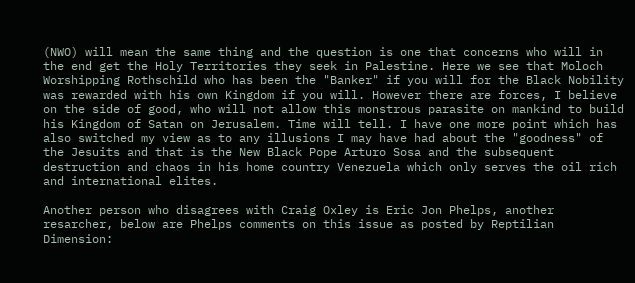(NWO) will mean the same thing and the question is one that concerns who will in the end get the Holy Territories they seek in Palestine. Here we see that Moloch Worshipping Rothschild who has been the "Banker" if you will for the Black Nobility was rewarded with his own Kingdom if you will. However there are forces, I believe on the side of good, who will not allow this monstrous parasite on mankind to build his Kingdom of Satan on Jerusalem. Time will tell. I have one more point which has also switched my view as to any illusions I may have had about the "goodness" of the Jesuits and that is the New Black Pope Arturo Sosa and the subsequent destruction and chaos in his home country Venezuela which only serves the oil rich and international elites.

Another person who disagrees with Craig Oxley is Eric Jon Phelps, another resarcher, below are Phelps comments on this issue as posted by Reptilian Dimension: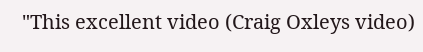"This excellent video (Craig Oxleys video)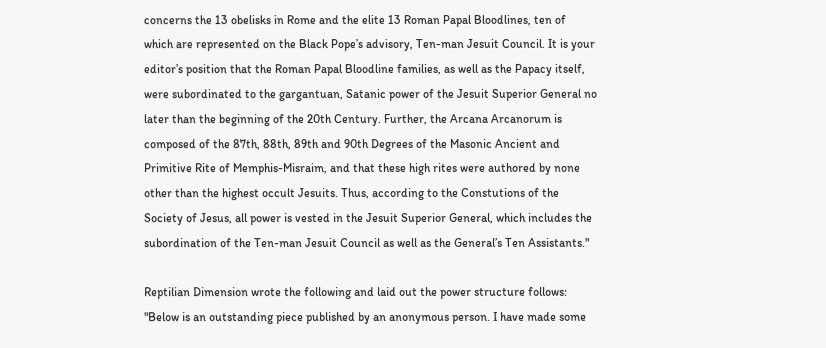concerns the 13 obelisks in Rome and the elite 13 Roman Papal Bloodlines, ten of which are represented on the Black Pope’s advisory, Ten-man Jesuit Council. It is your editor’s position that the Roman Papal Bloodline families, as well as the Papacy itself, were subordinated to the gargantuan, Satanic power of the Jesuit Superior General no later than the beginning of the 20th Century. Further, the Arcana Arcanorum is composed of the 87th, 88th, 89th and 90th Degrees of the Masonic Ancient and Primitive Rite of Memphis-Misraim, and that these high rites were authored by none other than the highest occult Jesuits. Thus, according to the Constutions of the Society of Jesus, all power is vested in the Jesuit Superior General, which includes the subordination of the Ten-man Jesuit Council as well as the General’s Ten Assistants."

Reptilian Dimension wrote the following and laid out the power structure follows: "Below is an outstanding piece published by an anonymous person. I have made some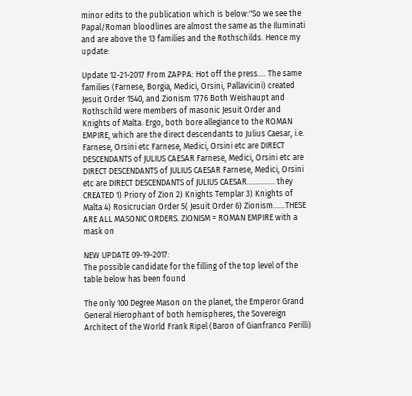minor edits to the publication which is below:"So we see the Papal/Roman bloodlines are almost the same as the Iluminati and are above the 13 families and the Rothschilds. Hence my update:

Update 12-21-2017 From ZAPPA: Hot off the press.... The same families (Farnese, Borgia, Medici, Orsini, Pallavicini) created Jesuit Order 1540, and Zionism 1776 Both Weishaupt and Rothschild were members of masonic Jesuit Order and Knights of Malta. Ergo, both bore allegiance to the ROMAN EMPIRE, which are the direct descendants to Julius Caesar, i.e. Farnese, Orsini etc Farnese, Medici, Orsini etc are DIRECT DESCENDANTS of JULIUS CAESAR Farnese, Medici, Orsini etc are DIRECT DESCENDANTS of JULIUS CAESAR Farnese, Medici, Orsini etc are DIRECT DESCENDANTS of JULIUS CAESAR.............. they CREATED 1) Priory of Zion 2) Knights Templar 3) Knights of Malta 4) Rosicrucian Order 5( Jesuit Order 6) Zionism......THESE ARE ALL MASONIC ORDERS. ZIONISM = ROMAN EMPIRE with a mask on

NEW UPDATE 09-19-2017:
The possible candidate for the filling of the top level of the table below has been found

The only 100 Degree Mason on the planet, the Emperor Grand General Hierophant of both hemispheres, the Sovereign Architect of the World Frank Ripel (Baron of Gianfranco Perilli)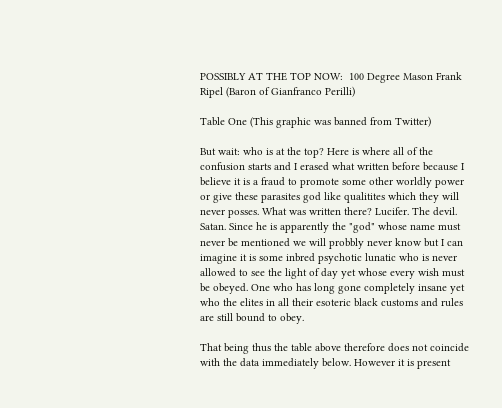POSSIBLY AT THE TOP NOW:  100 Degree Mason Frank Ripel (Baron of Gianfranco Perilli)

Table One (This graphic was banned from Twitter)

But wait: who is at the top? Here is where all of the confusion starts and I erased what written before because I believe it is a fraud to promote some other worldly power or give these parasites god like qualitites which they will never posses. What was written there? Lucifer. The devil. Satan. Since he is apparently the "god" whose name must never be mentioned we will probbly never know but I can imagine it is some inbred psychotic lunatic who is never allowed to see the light of day yet whose every wish must be obeyed. One who has long gone completely insane yet who the elites in all their esoteric black customs and rules are still bound to obey.

That being thus the table above therefore does not coincide with the data immediately below. However it is present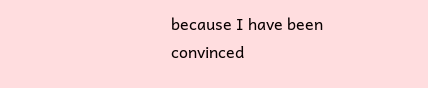because I have been convinced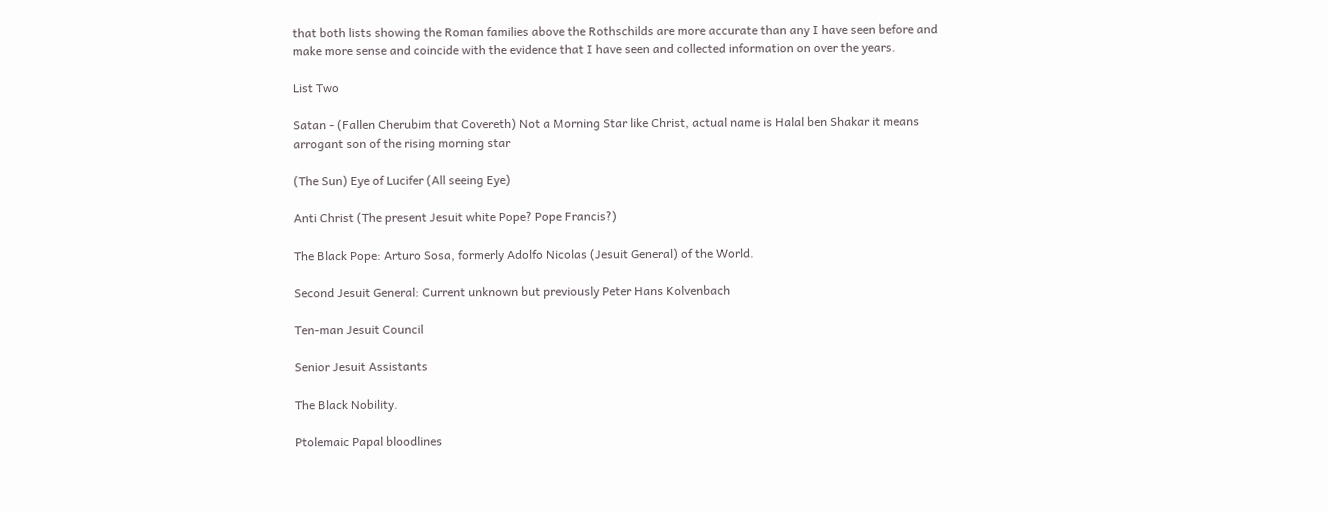that both lists showing the Roman families above the Rothschilds are more accurate than any I have seen before and make more sense and coincide with the evidence that I have seen and collected information on over the years.

List Two

Satan - (Fallen Cherubim that Covereth) Not a Morning Star like Christ, actual name is Halal ben Shakar it means arrogant son of the rising morning star

(The Sun) Eye of Lucifer (All seeing Eye)

Anti Christ (The present Jesuit white Pope? Pope Francis?)

The Black Pope: Arturo Sosa, formerly Adolfo Nicolas (Jesuit General) of the World.

Second Jesuit General: Current unknown but previously Peter Hans Kolvenbach

Ten-man Jesuit Council

Senior Jesuit Assistants

The Black Nobility.

Ptolemaic Papal bloodlines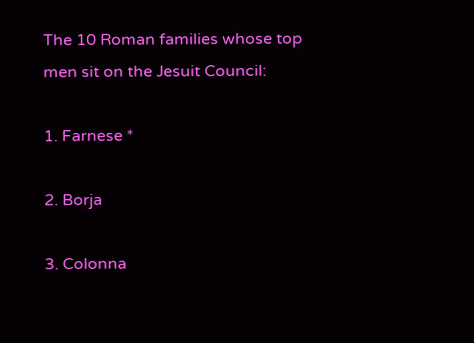The 10 Roman families whose top men sit on the Jesuit Council:

1. Farnese *

2. Borja

3. Colonna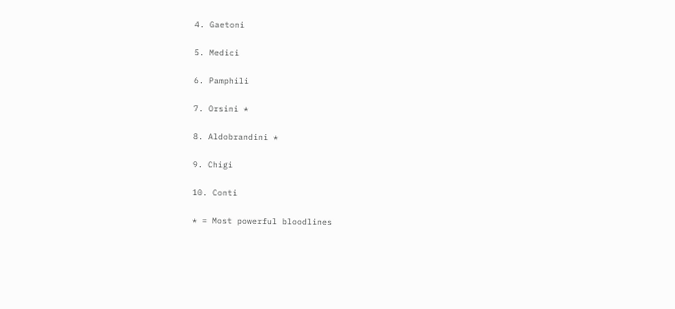4. Gaetoni

5. Medici

6. Pamphili

7. Orsini *

8. Aldobrandini *

9. Chigi

10. Conti

* = Most powerful bloodlines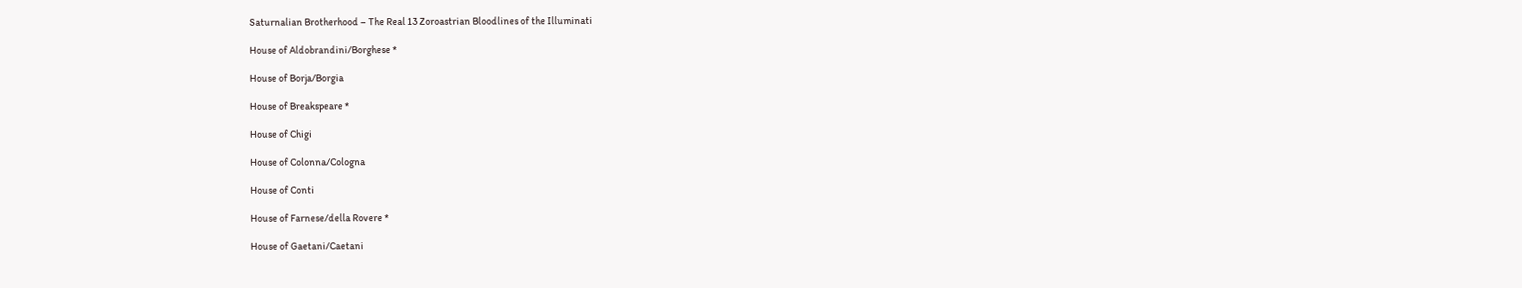Saturnalian Brotherhood – The Real 13 Zoroastrian Bloodlines of the Illuminati

House of Aldobrandini/Borghese *

House of Borja/Borgia

House of Breakspeare *

House of Chigi

House of Colonna/Cologna

House of Conti

House of Farnese/della Rovere *

House of Gaetani/Caetani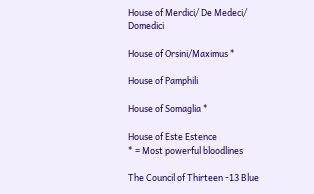House of Merdici/ De Medeci/ Domedici

House of Orsini/Maximus *

House of Pamphili

House of Somaglia *

House of Este Estence
* = Most powerful bloodlines

The Council of Thirteen -13 Blue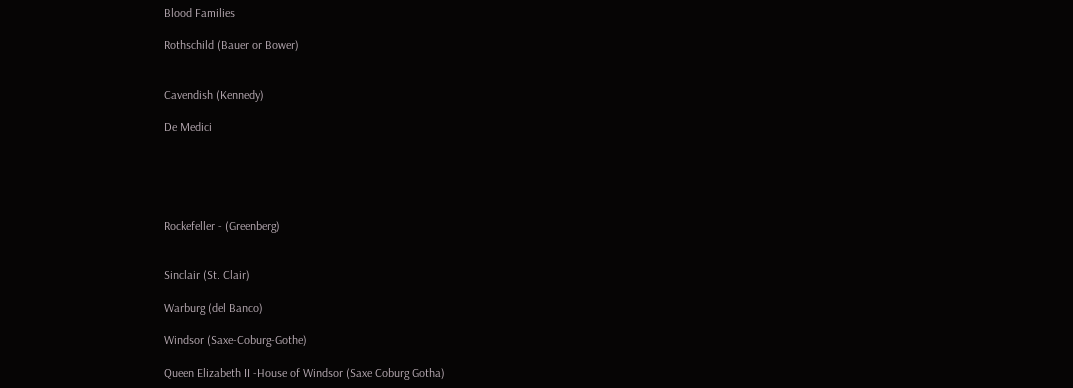Blood Families

Rothschild (Bauer or Bower)


Cavendish (Kennedy)

De Medici





Rockefeller - (Greenberg)


Sinclair (St. Clair)

Warburg (del Banco)

Windsor (Saxe-Coburg-Gothe)

Queen Elizabeth II -House of Windsor (Saxe Coburg Gotha)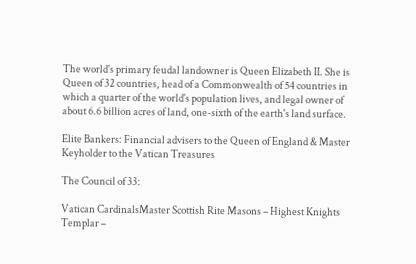The world's primary feudal landowner is Queen Elizabeth II. She is Queen of 32 countries, head of a Commonwealth of 54 countries in which a quarter of the world's population lives, and legal owner of about 6.6 billion acres of land, one-sixth of the earth's land surface.

Elite Bankers: Financial advisers to the Queen of England & Master Keyholder to the Vatican Treasures

The Council of 33:

Vatican CardinalsMaster Scottish Rite Masons – Highest Knights Templar –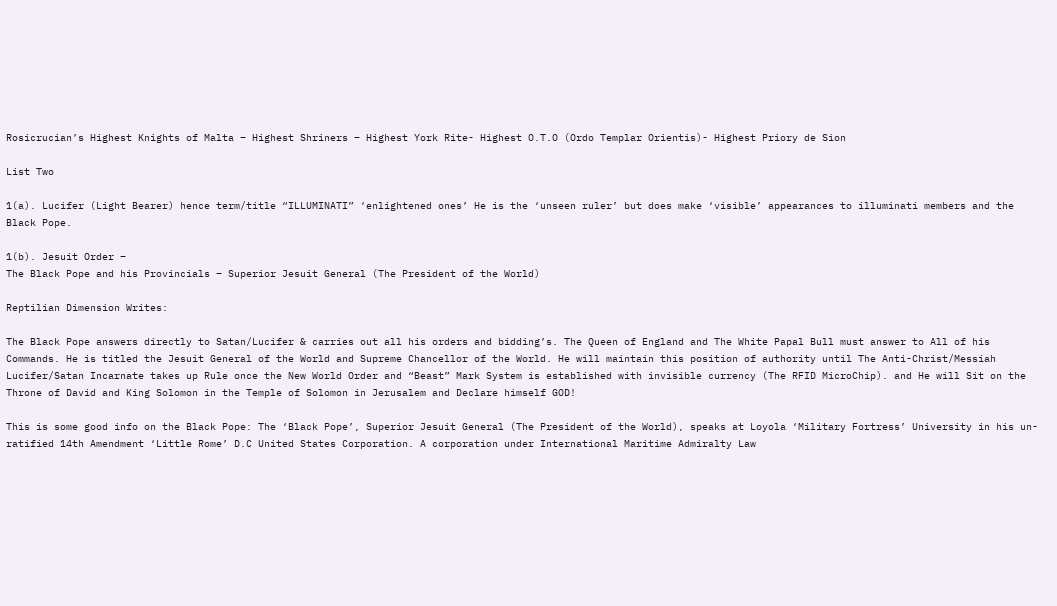Rosicrucian’s Highest Knights of Malta – Highest Shriners – Highest York Rite- Highest O.T.O (Ordo Templar Orientis)- Highest Priory de Sion

List Two

1(a). Lucifer (Light Bearer) hence term/title “ILLUMINATI” ‘enlightened ones’ He is the ‘unseen ruler’ but does make ‘visible’ appearances to illuminati members and the Black Pope.

1(b). Jesuit Order –
The Black Pope and his Provincials – Superior Jesuit General (The President of the World)

Reptilian Dimension Writes:

The Black Pope answers directly to Satan/Lucifer & carries out all his orders and bidding’s. The Queen of England and The White Papal Bull must answer to All of his Commands. He is titled the Jesuit General of the World and Supreme Chancellor of the World. He will maintain this position of authority until The Anti-Christ/Messiah Lucifer/Satan Incarnate takes up Rule once the New World Order and “Beast” Mark System is established with invisible currency (The RFID MicroChip). and He will Sit on the Throne of David and King Solomon in the Temple of Solomon in Jerusalem and Declare himself GOD!

This is some good info on the Black Pope: The ‘Black Pope’, Superior Jesuit General (The President of the World), speaks at Loyola ‘Military Fortress’ University in his un-ratified 14th Amendment ‘Little Rome’ D.C United States Corporation. A corporation under International Maritime Admiralty Law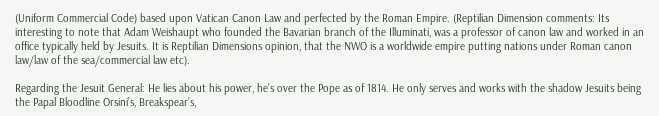(Uniform Commercial Code) based upon Vatican Canon Law and perfected by the Roman Empire. (Reptilian Dimension comments: Its interesting to note that Adam Weishaupt who founded the Bavarian branch of the Illuminati, was a professor of canon law and worked in an office typically held by Jesuits. It is Reptilian Dimensions opinion, that the NWO is a worldwide empire putting nations under Roman canon law/law of the sea/commercial law etc).

Regarding the Jesuit General: He lies about his power, he’s over the Pope as of 1814. He only serves and works with the shadow Jesuits being the Papal Bloodline Orsini’s, Breakspear’s,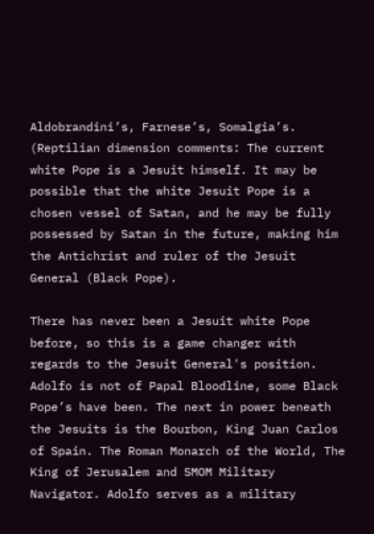Aldobrandini’s, Farnese’s, Somalgia’s. (Reptilian dimension comments: The current white Pope is a Jesuit himself. It may be possible that the white Jesuit Pope is a chosen vessel of Satan, and he may be fully possessed by Satan in the future, making him the Antichrist and ruler of the Jesuit General (Black Pope).

There has never been a Jesuit white Pope before, so this is a game changer with regards to the Jesuit General's position. Adolfo is not of Papal Bloodline, some Black Pope’s have been. The next in power beneath the Jesuits is the Bourbon, King Juan Carlos of Spain. The Roman Monarch of the World, The King of Jerusalem and SMOM Military Navigator. Adolfo serves as a military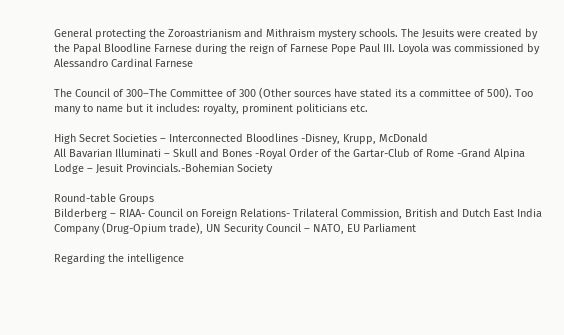General protecting the Zoroastrianism and Mithraism mystery schools. The Jesuits were created by the Papal Bloodline Farnese during the reign of Farnese Pope Paul III. Loyola was commissioned by Alessandro Cardinal Farnese

The Council of 300–The Committee of 300 (Other sources have stated its a committee of 500). Too many to name but it includes: royalty, prominent politicians etc.

High Secret Societies – Interconnected Bloodlines -Disney, Krupp, McDonald
All Bavarian Illuminati – Skull and Bones -Royal Order of the Gartar-Club of Rome -Grand Alpina Lodge – Jesuit Provincials.-Bohemian Society

Round-table Groups
Bilderberg – RIAA- Council on Foreign Relations- Trilateral Commission, British and Dutch East India Company (Drug-Opium trade), UN Security Council – NATO, EU Parliament

Regarding the intelligence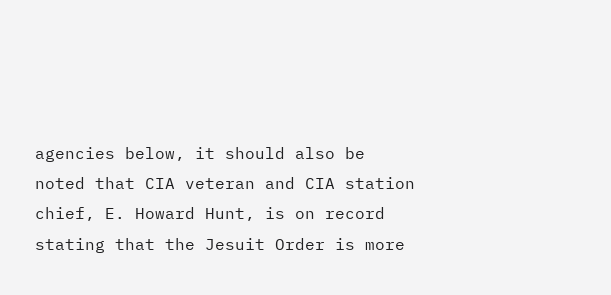agencies below, it should also be noted that CIA veteran and CIA station chief, E. Howard Hunt, is on record stating that the Jesuit Order is more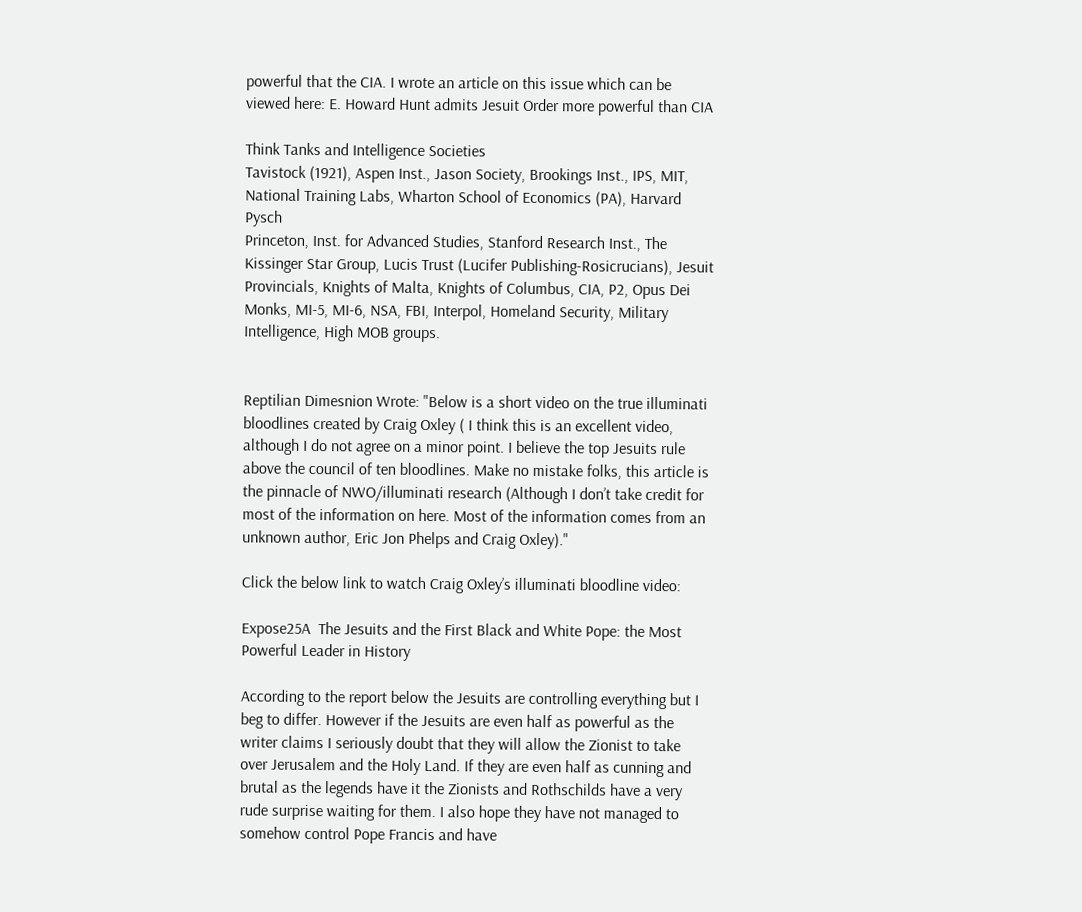powerful that the CIA. I wrote an article on this issue which can be viewed here: E. Howard Hunt admits Jesuit Order more powerful than CIA

Think Tanks and Intelligence Societies
Tavistock (1921), Aspen Inst., Jason Society, Brookings Inst., IPS, MIT, National Training Labs, Wharton School of Economics (PA), Harvard Pysch
Princeton, Inst. for Advanced Studies, Stanford Research Inst., The Kissinger Star Group, Lucis Trust (Lucifer Publishing-Rosicrucians), Jesuit Provincials, Knights of Malta, Knights of Columbus, CIA, P2, Opus Dei Monks, MI-5, MI-6, NSA, FBI, Interpol, Homeland Security, Military Intelligence, High MOB groups.


Reptilian Dimesnion Wrote: "Below is a short video on the true illuminati bloodlines created by Craig Oxley ( I think this is an excellent video, although I do not agree on a minor point. I believe the top Jesuits rule above the council of ten bloodlines. Make no mistake folks, this article is the pinnacle of NWO/illuminati research (Although I don’t take credit for most of the information on here. Most of the information comes from an unknown author, Eric Jon Phelps and Craig Oxley)."

Click the below link to watch Craig Oxley’s illuminati bloodline video:

Expose25A  The Jesuits and the First Black and White Pope: the Most Powerful Leader in History

According to the report below the Jesuits are controlling everything but I beg to differ. However if the Jesuits are even half as powerful as the writer claims I seriously doubt that they will allow the Zionist to take over Jerusalem and the Holy Land. If they are even half as cunning and brutal as the legends have it the Zionists and Rothschilds have a very rude surprise waiting for them. I also hope they have not managed to somehow control Pope Francis and have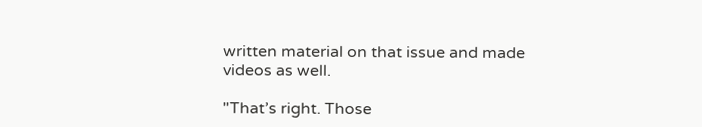written material on that issue and made videos as well.

"That’s right. Those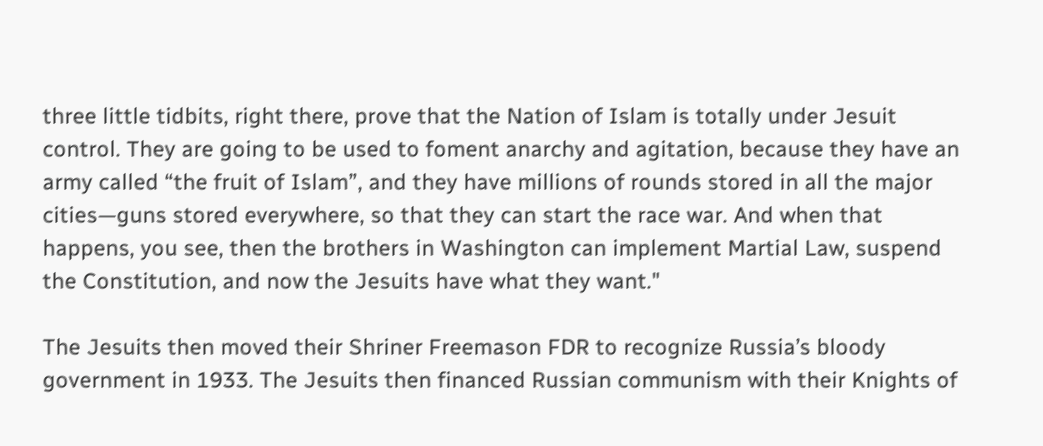three little tidbits, right there, prove that the Nation of Islam is totally under Jesuit control. They are going to be used to foment anarchy and agitation, because they have an army called “the fruit of Islam”, and they have millions of rounds stored in all the major cities—guns stored everywhere, so that they can start the race war. And when that happens, you see, then the brothers in Washington can implement Martial Law, suspend the Constitution, and now the Jesuits have what they want."

The Jesuits then moved their Shriner Freemason FDR to recognize Russia’s bloody government in 1933. The Jesuits then financed Russian communism with their Knights of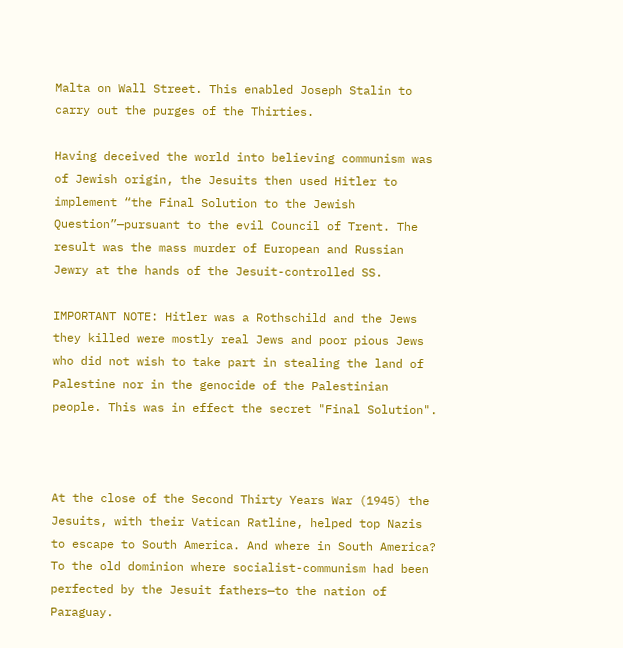Malta on Wall Street. This enabled Joseph Stalin to carry out the purges of the Thirties.

Having deceived the world into believing communism was of Jewish origin, the Jesuits then used Hitler to implement “the Final Solution to the Jewish Question”—pursuant to the evil Council of Trent. The result was the mass murder of European and Russian Jewry at the hands of the Jesuit-controlled SS.

IMPORTANT NOTE: Hitler was a Rothschild and the Jews they killed were mostly real Jews and poor pious Jews who did not wish to take part in stealing the land of Palestine nor in the genocide of the Palestinian people. This was in effect the secret "Final Solution".



At the close of the Second Thirty Years War (1945) the Jesuits, with their Vatican Ratline, helped top Nazis to escape to South America. And where in South America? To the old dominion where socialist-communism had been perfected by the Jesuit fathers—to the nation of Paraguay.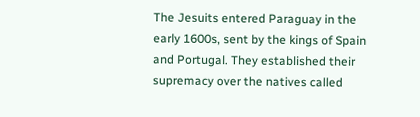The Jesuits entered Paraguay in the early 1600s, sent by the kings of Spain and Portugal. They established their supremacy over the natives called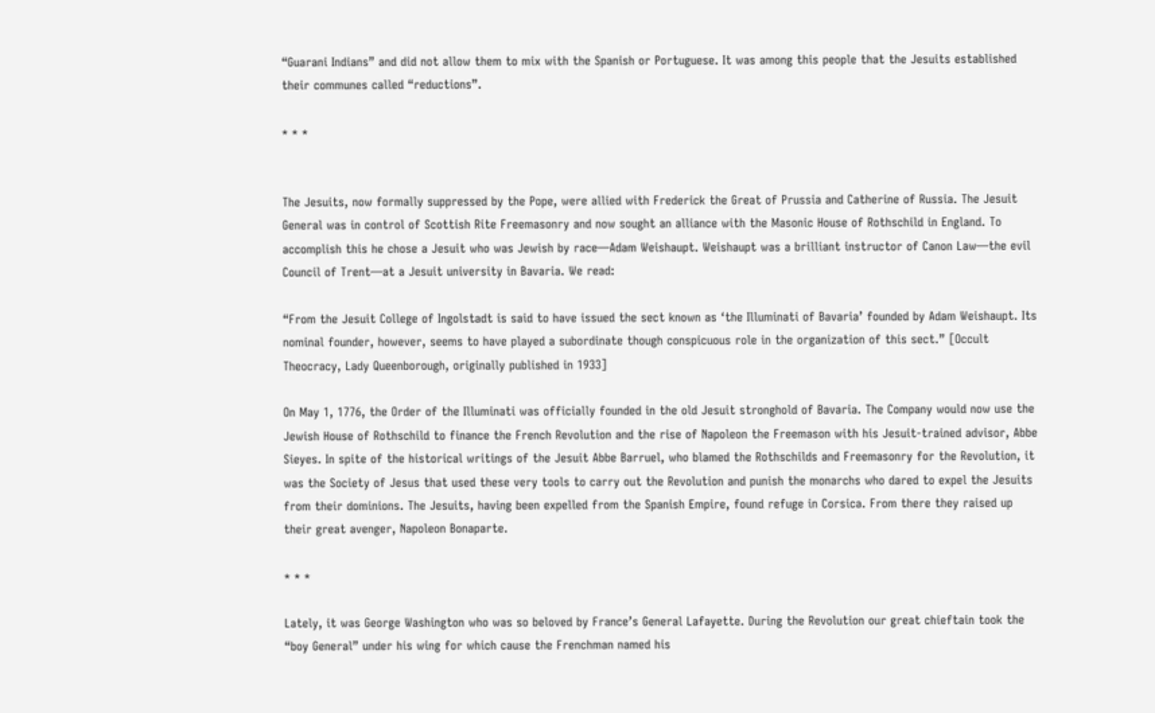“Guarani Indians” and did not allow them to mix with the Spanish or Portuguese. It was among this people that the Jesuits established their communes called “reductions”.

* * *


The Jesuits, now formally suppressed by the Pope, were allied with Frederick the Great of Prussia and Catherine of Russia. The Jesuit General was in control of Scottish Rite Freemasonry and now sought an alliance with the Masonic House of Rothschild in England. To accomplish this he chose a Jesuit who was Jewish by race—Adam Weishaupt. Weishaupt was a brilliant instructor of Canon Law—the evil Council of Trent—at a Jesuit university in Bavaria. We read:

“From the Jesuit College of Ingolstadt is said to have issued the sect known as ‘the Illuminati of Bavaria’ founded by Adam Weishaupt. Its nominal founder, however, seems to have played a subordinate though conspicuous role in the organization of this sect.” [Occult Theocracy, Lady Queenborough, originally published in 1933]

On May 1, 1776, the Order of the Illuminati was officially founded in the old Jesuit stronghold of Bavaria. The Company would now use the Jewish House of Rothschild to finance the French Revolution and the rise of Napoleon the Freemason with his Jesuit-trained advisor, Abbe Sieyes. In spite of the historical writings of the Jesuit Abbe Barruel, who blamed the Rothschilds and Freemasonry for the Revolution, it was the Society of Jesus that used these very tools to carry out the Revolution and punish the monarchs who dared to expel the Jesuits from their dominions. The Jesuits, having been expelled from the Spanish Empire, found refuge in Corsica. From there they raised up their great avenger, Napoleon Bonaparte.

* * *

Lately, it was George Washington who was so beloved by France’s General Lafayette. During the Revolution our great chieftain took the “boy General” under his wing for which cause the Frenchman named his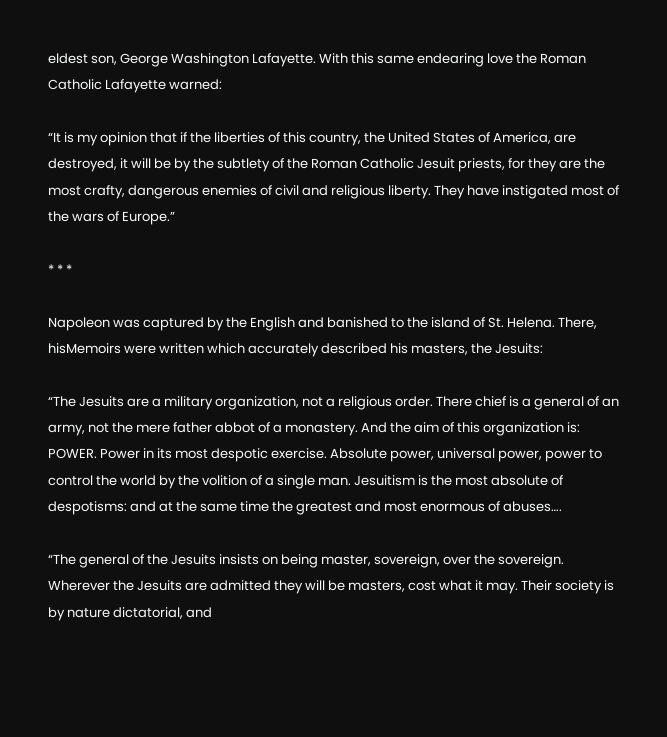eldest son, George Washington Lafayette. With this same endearing love the Roman Catholic Lafayette warned:

“It is my opinion that if the liberties of this country, the United States of America, are destroyed, it will be by the subtlety of the Roman Catholic Jesuit priests, for they are the most crafty, dangerous enemies of civil and religious liberty. They have instigated most of the wars of Europe.”

* * *

Napoleon was captured by the English and banished to the island of St. Helena. There, hisMemoirs were written which accurately described his masters, the Jesuits:

“The Jesuits are a military organization, not a religious order. There chief is a general of an army, not the mere father abbot of a monastery. And the aim of this organization is: POWER. Power in its most despotic exercise. Absolute power, universal power, power to control the world by the volition of a single man. Jesuitism is the most absolute of despotisms: and at the same time the greatest and most enormous of abuses….

“The general of the Jesuits insists on being master, sovereign, over the sovereign. Wherever the Jesuits are admitted they will be masters, cost what it may. Their society is by nature dictatorial, and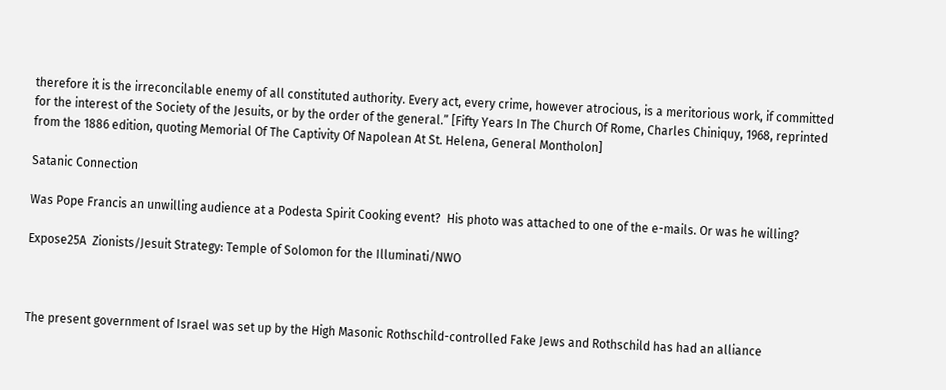therefore it is the irreconcilable enemy of all constituted authority. Every act, every crime, however atrocious, is a meritorious work, if committed for the interest of the Society of the Jesuits, or by the order of the general.” [Fifty Years In The Church Of Rome, Charles Chiniquy, 1968, reprinted from the 1886 edition, quoting Memorial Of The Captivity Of Napolean At St. Helena, General Montholon]

Satanic Connection

Was Pope Francis an unwilling audience at a Podesta Spirit Cooking event?  His photo was attached to one of the e-mails. Or was he willing?

Expose25A  Zionists/Jesuit Strategy: Temple of Solomon for the Illuminati/NWO



The present government of Israel was set up by the High Masonic Rothschild-controlled Fake Jews and Rothschild has had an alliance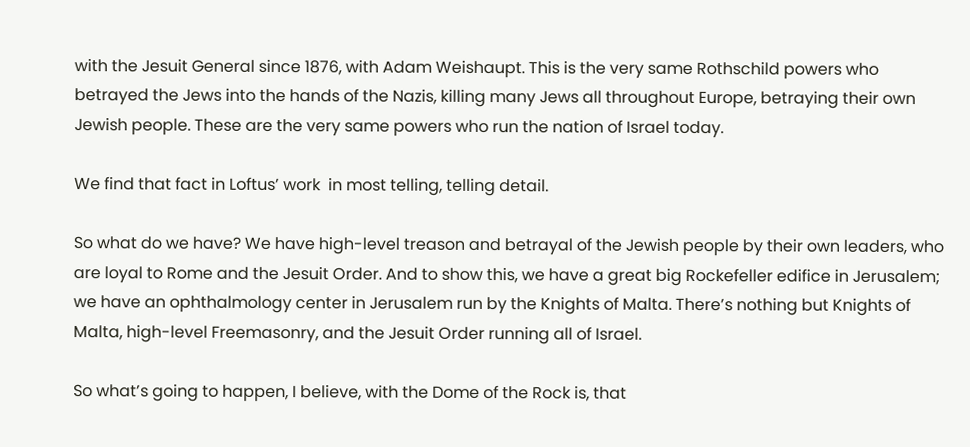with the Jesuit General since 1876, with Adam Weishaupt. This is the very same Rothschild powers who betrayed the Jews into the hands of the Nazis, killing many Jews all throughout Europe, betraying their own Jewish people. These are the very same powers who run the nation of Israel today.

We find that fact in Loftus’ work  in most telling, telling detail.

So what do we have? We have high-level treason and betrayal of the Jewish people by their own leaders, who are loyal to Rome and the Jesuit Order. And to show this, we have a great big Rockefeller edifice in Jerusalem; we have an ophthalmology center in Jerusalem run by the Knights of Malta. There’s nothing but Knights of Malta, high-level Freemasonry, and the Jesuit Order running all of Israel.

So what’s going to happen, I believe, with the Dome of the Rock is, that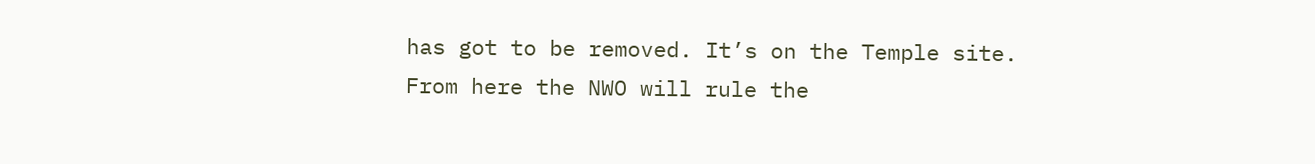has got to be removed. It’s on the Temple site. From here the NWO will rule the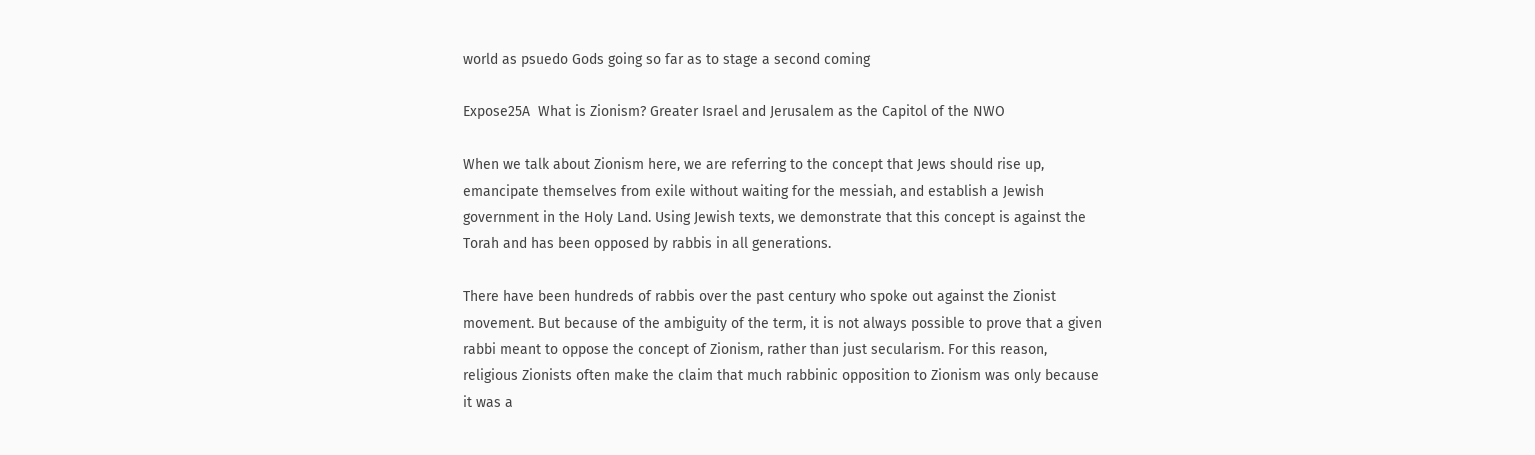world as psuedo Gods going so far as to stage a second coming

Expose25A  What is Zionism? Greater Israel and Jerusalem as the Capitol of the NWO

When we talk about Zionism here, we are referring to the concept that Jews should rise up, emancipate themselves from exile without waiting for the messiah, and establish a Jewish government in the Holy Land. Using Jewish texts, we demonstrate that this concept is against the Torah and has been opposed by rabbis in all generations.

There have been hundreds of rabbis over the past century who spoke out against the Zionist movement. But because of the ambiguity of the term, it is not always possible to prove that a given rabbi meant to oppose the concept of Zionism, rather than just secularism. For this reason, religious Zionists often make the claim that much rabbinic opposition to Zionism was only because it was a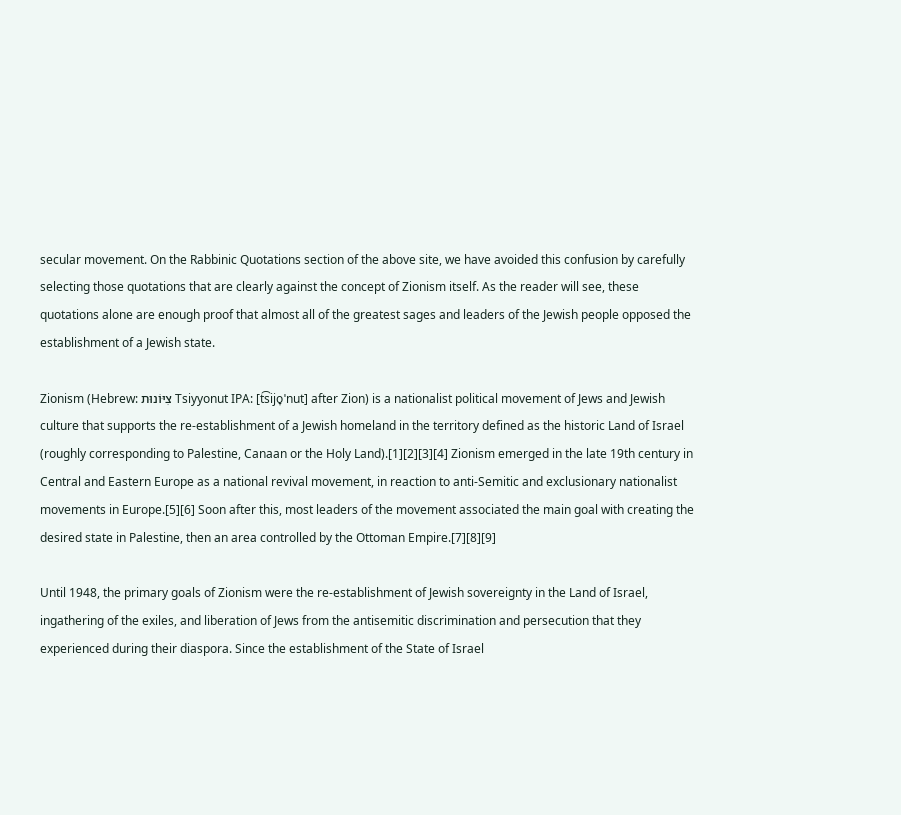secular movement. On the Rabbinic Quotations section of the above site, we have avoided this confusion by carefully selecting those quotations that are clearly against the concept of Zionism itself. As the reader will see, these quotations alone are enough proof that almost all of the greatest sages and leaders of the Jewish people opposed the establishment of a Jewish state.

Zionism (Hebrew: צִיּוֹנוּת Tsiyyonut IPA: [t͡sijo̞ˈnut] after Zion) is a nationalist political movement of Jews and Jewish culture that supports the re-establishment of a Jewish homeland in the territory defined as the historic Land of Israel (roughly corresponding to Palestine, Canaan or the Holy Land).[1][2][3][4] Zionism emerged in the late 19th century in Central and Eastern Europe as a national revival movement, in reaction to anti-Semitic and exclusionary nationalist movements in Europe.[5][6] Soon after this, most leaders of the movement associated the main goal with creating the desired state in Palestine, then an area controlled by the Ottoman Empire.[7][8][9]

Until 1948, the primary goals of Zionism were the re-establishment of Jewish sovereignty in the Land of Israel, ingathering of the exiles, and liberation of Jews from the antisemitic discrimination and persecution that they experienced during their diaspora. Since the establishment of the State of Israel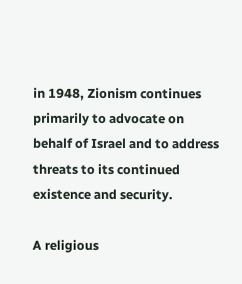in 1948, Zionism continues primarily to advocate on behalf of Israel and to address threats to its continued existence and security.

A religious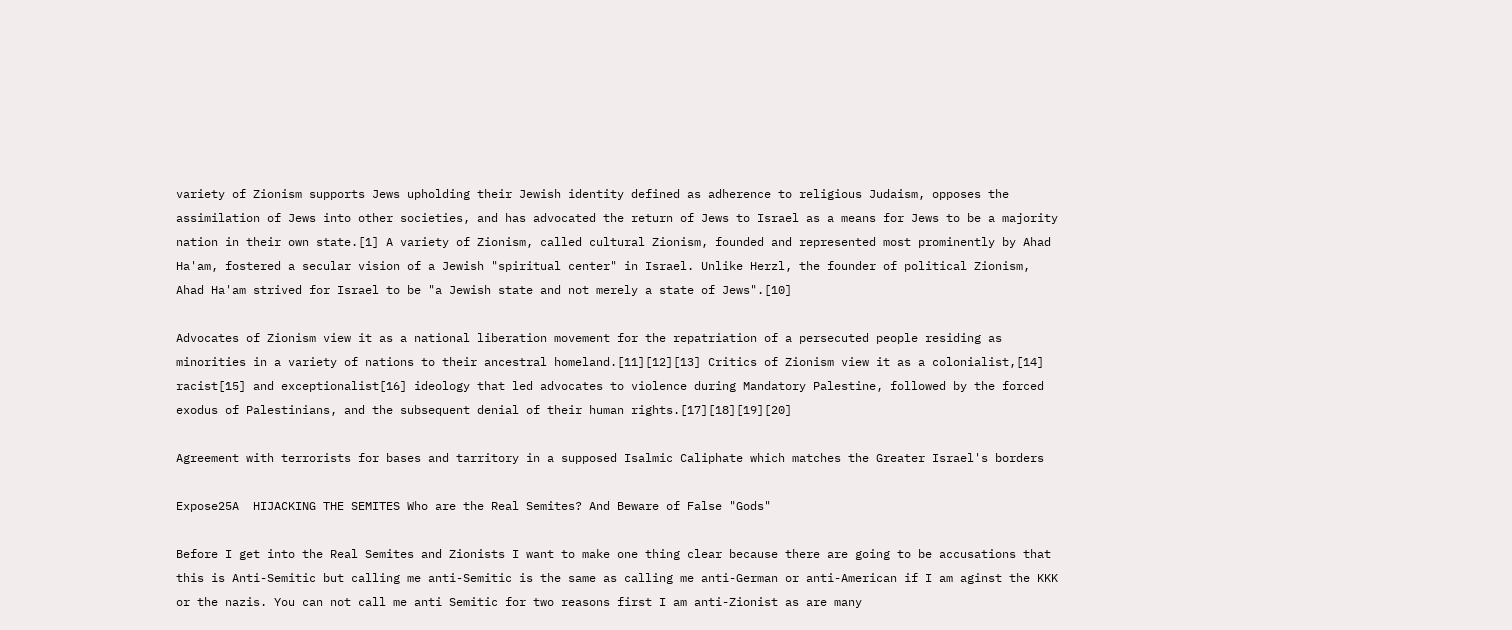variety of Zionism supports Jews upholding their Jewish identity defined as adherence to religious Judaism, opposes the assimilation of Jews into other societies, and has advocated the return of Jews to Israel as a means for Jews to be a majority nation in their own state.[1] A variety of Zionism, called cultural Zionism, founded and represented most prominently by Ahad Ha'am, fostered a secular vision of a Jewish "spiritual center" in Israel. Unlike Herzl, the founder of political Zionism, Ahad Ha'am strived for Israel to be "a Jewish state and not merely a state of Jews".[10]

Advocates of Zionism view it as a national liberation movement for the repatriation of a persecuted people residing as minorities in a variety of nations to their ancestral homeland.[11][12][13] Critics of Zionism view it as a colonialist,[14] racist[15] and exceptionalist[16] ideology that led advocates to violence during Mandatory Palestine, followed by the forced exodus of Palestinians, and the subsequent denial of their human rights.[17][18][19][20]

Agreement with terrorists for bases and tarritory in a supposed Isalmic Caliphate which matches the Greater Israel's borders

Expose25A  HIJACKING THE SEMITES Who are the Real Semites? And Beware of False "Gods"

Before I get into the Real Semites and Zionists I want to make one thing clear because there are going to be accusations that this is Anti-Semitic but calling me anti-Semitic is the same as calling me anti-German or anti-American if I am aginst the KKK or the nazis. You can not call me anti Semitic for two reasons first I am anti-Zionist as are many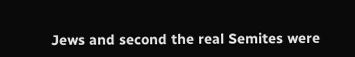Jews and second the real Semites were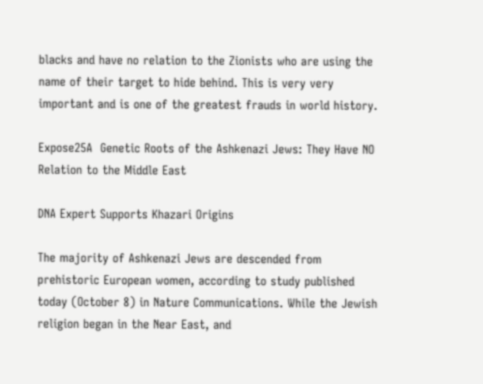blacks and have no relation to the Zionists who are using the name of their target to hide behind. This is very very important and is one of the greatest frauds in world history.

Expose25A  Genetic Roots of the Ashkenazi Jews: They Have NO Relation to the Middle East

DNA Expert Supports Khazari Origins

The majority of Ashkenazi Jews are descended from prehistoric European women, according to study published today (October 8) in Nature Communications. While the Jewish religion began in the Near East, and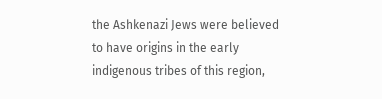the Ashkenazi Jews were believed to have origins in the early indigenous tribes of this region,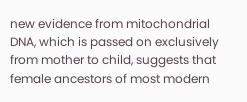new evidence from mitochondrial DNA, which is passed on exclusively from mother to child, suggests that female ancestors of most modern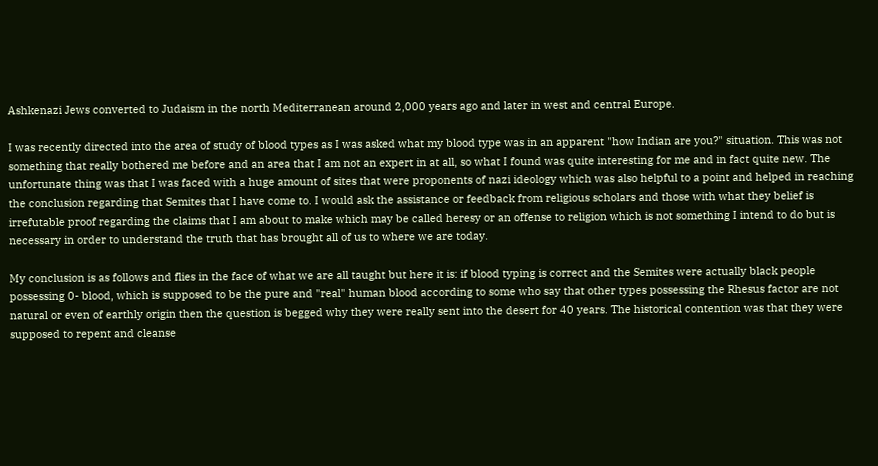Ashkenazi Jews converted to Judaism in the north Mediterranean around 2,000 years ago and later in west and central Europe.

I was recently directed into the area of study of blood types as I was asked what my blood type was in an apparent "how Indian are you?" situation. This was not something that really bothered me before and an area that I am not an expert in at all, so what I found was quite interesting for me and in fact quite new. The unfortunate thing was that I was faced with a huge amount of sites that were proponents of nazi ideology which was also helpful to a point and helped in reaching the conclusion regarding that Semites that I have come to. I would ask the assistance or feedback from religious scholars and those with what they belief is irrefutable proof regarding the claims that I am about to make which may be called heresy or an offense to religion which is not something I intend to do but is necessary in order to understand the truth that has brought all of us to where we are today.

My conclusion is as follows and flies in the face of what we are all taught but here it is: if blood typing is correct and the Semites were actually black people possessing 0- blood, which is supposed to be the pure and "real" human blood according to some who say that other types possessing the Rhesus factor are not natural or even of earthly origin then the question is begged why they were really sent into the desert for 40 years. The historical contention was that they were supposed to repent and cleanse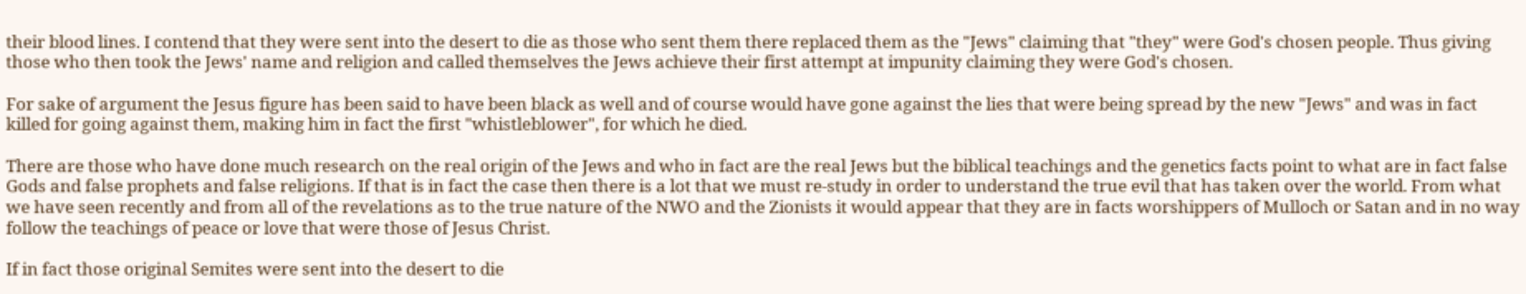their blood lines. I contend that they were sent into the desert to die as those who sent them there replaced them as the "Jews" claiming that "they" were God's chosen people. Thus giving those who then took the Jews' name and religion and called themselves the Jews achieve their first attempt at impunity claiming they were God's chosen.

For sake of argument the Jesus figure has been said to have been black as well and of course would have gone against the lies that were being spread by the new "Jews" and was in fact killed for going against them, making him in fact the first "whistleblower", for which he died.

There are those who have done much research on the real origin of the Jews and who in fact are the real Jews but the biblical teachings and the genetics facts point to what are in fact false Gods and false prophets and false religions. If that is in fact the case then there is a lot that we must re-study in order to understand the true evil that has taken over the world. From what we have seen recently and from all of the revelations as to the true nature of the NWO and the Zionists it would appear that they are in facts worshippers of Mulloch or Satan and in no way follow the teachings of peace or love that were those of Jesus Christ.

If in fact those original Semites were sent into the desert to die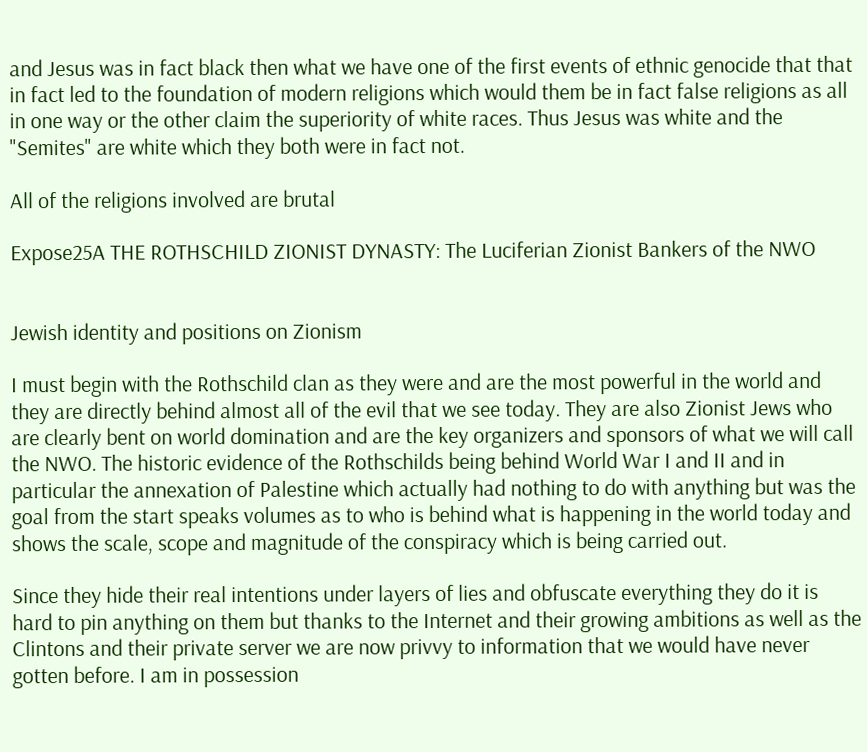and Jesus was in fact black then what we have one of the first events of ethnic genocide that that in fact led to the foundation of modern religions which would them be in fact false religions as all in one way or the other claim the superiority of white races. Thus Jesus was white and the "Semites" are white which they both were in fact not.

All of the religions involved are brutal

Expose25A THE ROTHSCHILD ZIONIST DYNASTY: The Luciferian Zionist Bankers of the NWO


Jewish identity and positions on Zionism

I must begin with the Rothschild clan as they were and are the most powerful in the world and they are directly behind almost all of the evil that we see today. They are also Zionist Jews who are clearly bent on world domination and are the key organizers and sponsors of what we will call the NWO. The historic evidence of the Rothschilds being behind World War I and II and in particular the annexation of Palestine which actually had nothing to do with anything but was the goal from the start speaks volumes as to who is behind what is happening in the world today and shows the scale, scope and magnitude of the conspiracy which is being carried out.

Since they hide their real intentions under layers of lies and obfuscate everything they do it is hard to pin anything on them but thanks to the Internet and their growing ambitions as well as the Clintons and their private server we are now privvy to information that we would have never gotten before. I am in possession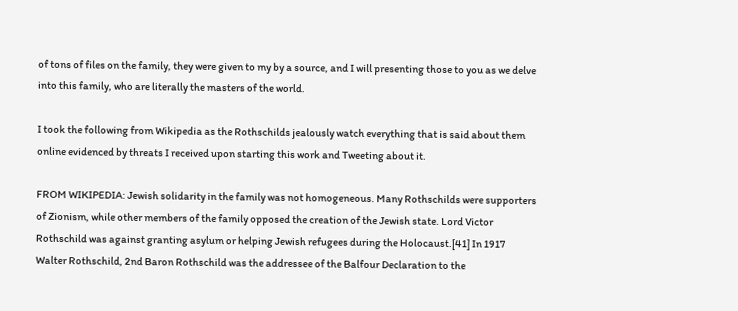of tons of files on the family, they were given to my by a source, and I will presenting those to you as we delve into this family, who are literally the masters of the world.

I took the following from Wikipedia as the Rothschilds jealously watch everything that is said about them online evidenced by threats I received upon starting this work and Tweeting about it.

FROM WIKIPEDIA: Jewish solidarity in the family was not homogeneous. Many Rothschilds were supporters of Zionism, while other members of the family opposed the creation of the Jewish state. Lord Victor Rothschild was against granting asylum or helping Jewish refugees during the Holocaust.[41] In 1917 Walter Rothschild, 2nd Baron Rothschild was the addressee of the Balfour Declaration to the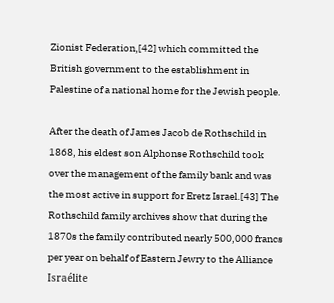Zionist Federation,[42] which committed the British government to the establishment in Palestine of a national home for the Jewish people.

After the death of James Jacob de Rothschild in 1868, his eldest son Alphonse Rothschild took over the management of the family bank and was the most active in support for Eretz Israel.[43] The Rothschild family archives show that during the 1870s the family contributed nearly 500,000 francs per year on behalf of Eastern Jewry to the Alliance Israélite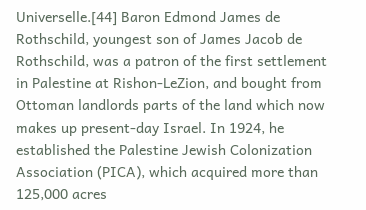Universelle.[44] Baron Edmond James de Rothschild, youngest son of James Jacob de Rothschild, was a patron of the first settlement in Palestine at Rishon-LeZion, and bought from Ottoman landlords parts of the land which now makes up present-day Israel. In 1924, he established the Palestine Jewish Colonization Association (PICA), which acquired more than 125,000 acres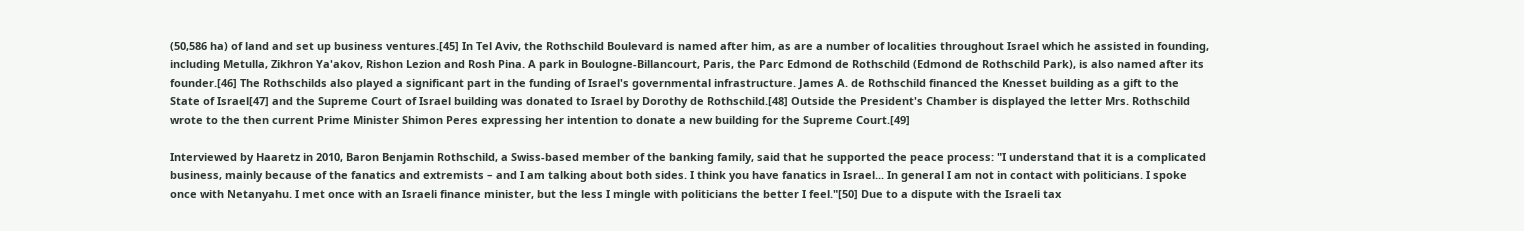(50,586 ha) of land and set up business ventures.[45] In Tel Aviv, the Rothschild Boulevard is named after him, as are a number of localities throughout Israel which he assisted in founding, including Metulla, Zikhron Ya'akov, Rishon Lezion and Rosh Pina. A park in Boulogne-Billancourt, Paris, the Parc Edmond de Rothschild (Edmond de Rothschild Park), is also named after its founder.[46] The Rothschilds also played a significant part in the funding of Israel's governmental infrastructure. James A. de Rothschild financed the Knesset building as a gift to the State of Israel[47] and the Supreme Court of Israel building was donated to Israel by Dorothy de Rothschild.[48] Outside the President's Chamber is displayed the letter Mrs. Rothschild wrote to the then current Prime Minister Shimon Peres expressing her intention to donate a new building for the Supreme Court.[49]

Interviewed by Haaretz in 2010, Baron Benjamin Rothschild, a Swiss-based member of the banking family, said that he supported the peace process: "I understand that it is a complicated business, mainly because of the fanatics and extremists – and I am talking about both sides. I think you have fanatics in Israel... In general I am not in contact with politicians. I spoke once with Netanyahu. I met once with an Israeli finance minister, but the less I mingle with politicians the better I feel."[50] Due to a dispute with the Israeli tax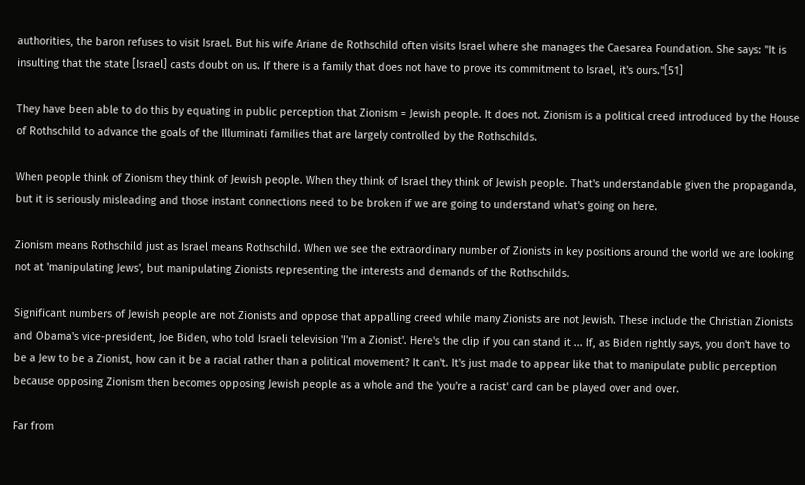authorities, the baron refuses to visit Israel. But his wife Ariane de Rothschild often visits Israel where she manages the Caesarea Foundation. She says: "It is insulting that the state [Israel] casts doubt on us. If there is a family that does not have to prove its commitment to Israel, it's ours."[51]

They have been able to do this by equating in public perception that Zionism = Jewish people. It does not. Zionism is a political creed introduced by the House of Rothschild to advance the goals of the Illuminati families that are largely controlled by the Rothschilds.

When people think of Zionism they think of Jewish people. When they think of Israel they think of Jewish people. That's understandable given the propaganda, but it is seriously misleading and those instant connections need to be broken if we are going to understand what's going on here.

Zionism means Rothschild just as Israel means Rothschild. When we see the extraordinary number of Zionists in key positions around the world we are looking not at 'manipulating Jews', but manipulating Zionists representing the interests and demands of the Rothschilds.

Significant numbers of Jewish people are not Zionists and oppose that appalling creed while many Zionists are not Jewish. These include the Christian Zionists and Obama's vice-president, Joe Biden, who told Israeli television 'I'm a Zionist'. Here's the clip if you can stand it ... If, as Biden rightly says, you don't have to be a Jew to be a Zionist, how can it be a racial rather than a political movement? It can't. It's just made to appear like that to manipulate public perception because opposing Zionism then becomes opposing Jewish people as a whole and the 'you're a racist' card can be played over and over.

Far from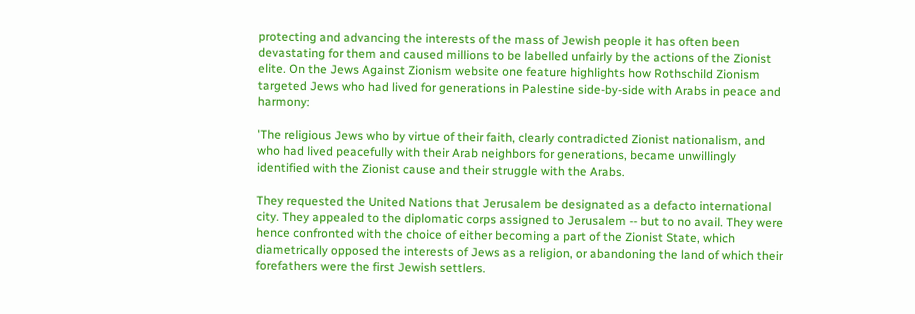protecting and advancing the interests of the mass of Jewish people it has often been devastating for them and caused millions to be labelled unfairly by the actions of the Zionist elite. On the Jews Against Zionism website one feature highlights how Rothschild Zionism targeted Jews who had lived for generations in Palestine side-by-side with Arabs in peace and harmony:

'The religious Jews who by virtue of their faith, clearly contradicted Zionist nationalism, and who had lived peacefully with their Arab neighbors for generations, became unwillingly identified with the Zionist cause and their struggle with the Arabs.

They requested the United Nations that Jerusalem be designated as a defacto international city. They appealed to the diplomatic corps assigned to Jerusalem -- but to no avail. They were hence confronted with the choice of either becoming a part of the Zionist State, which diametrically opposed the interests of Jews as a religion, or abandoning the land of which their forefathers were the first Jewish settlers.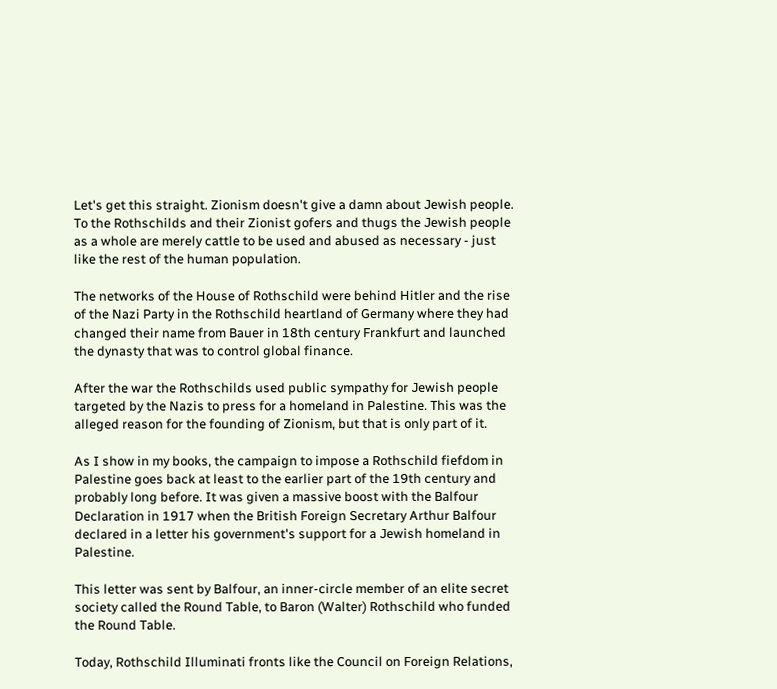Let's get this straight. Zionism doesn't give a damn about Jewish people. To the Rothschilds and their Zionist gofers and thugs the Jewish people as a whole are merely cattle to be used and abused as necessary - just like the rest of the human population.

The networks of the House of Rothschild were behind Hitler and the rise of the Nazi Party in the Rothschild heartland of Germany where they had changed their name from Bauer in 18th century Frankfurt and launched the dynasty that was to control global finance.

After the war the Rothschilds used public sympathy for Jewish people targeted by the Nazis to press for a homeland in Palestine. This was the alleged reason for the founding of Zionism, but that is only part of it.

As I show in my books, the campaign to impose a Rothschild fiefdom in Palestine goes back at least to the earlier part of the 19th century and probably long before. It was given a massive boost with the Balfour Declaration in 1917 when the British Foreign Secretary Arthur Balfour declared in a letter his government's support for a Jewish homeland in Palestine.

This letter was sent by Balfour, an inner-circle member of an elite secret society called the Round Table, to Baron (Walter) Rothschild who funded the Round Table.

Today, Rothschild Illuminati fronts like the Council on Foreign Relations,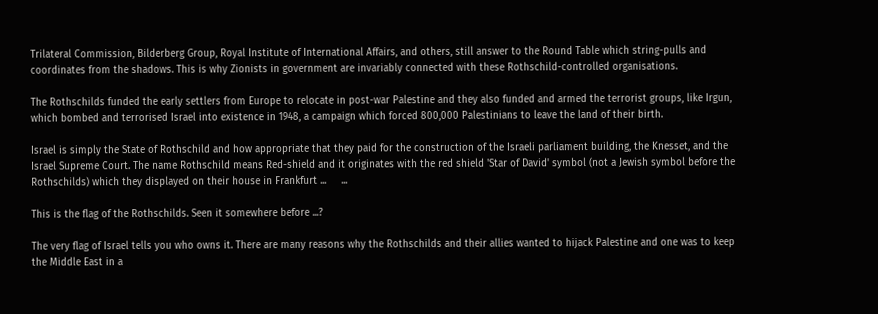Trilateral Commission, Bilderberg Group, Royal Institute of International Affairs, and others, still answer to the Round Table which string-pulls and coordinates from the shadows. This is why Zionists in government are invariably connected with these Rothschild-controlled organisations.

The Rothschilds funded the early settlers from Europe to relocate in post-war Palestine and they also funded and armed the terrorist groups, like Irgun, which bombed and terrorised Israel into existence in 1948, a campaign which forced 800,000 Palestinians to leave the land of their birth.

Israel is simply the State of Rothschild and how appropriate that they paid for the construction of the Israeli parliament building, the Knesset, and the Israel Supreme Court. The name Rothschild means Red-shield and it originates with the red shield 'Star of David' symbol (not a Jewish symbol before the Rothschilds) which they displayed on their house in Frankfurt ...     ...

This is the flag of the Rothschilds. Seen it somewhere before ...?

The very flag of Israel tells you who owns it. There are many reasons why the Rothschilds and their allies wanted to hijack Palestine and one was to keep the Middle East in a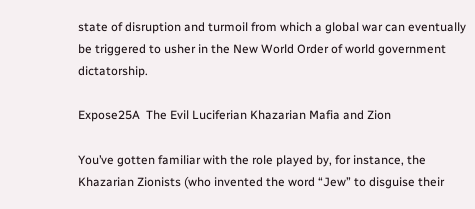state of disruption and turmoil from which a global war can eventually be triggered to usher in the New World Order of world government dictatorship.

Expose25A  The Evil Luciferian Khazarian Mafia and Zion

You’ve gotten familiar with the role played by, for instance, the Khazarian Zionists (who invented the word “Jew” to disguise their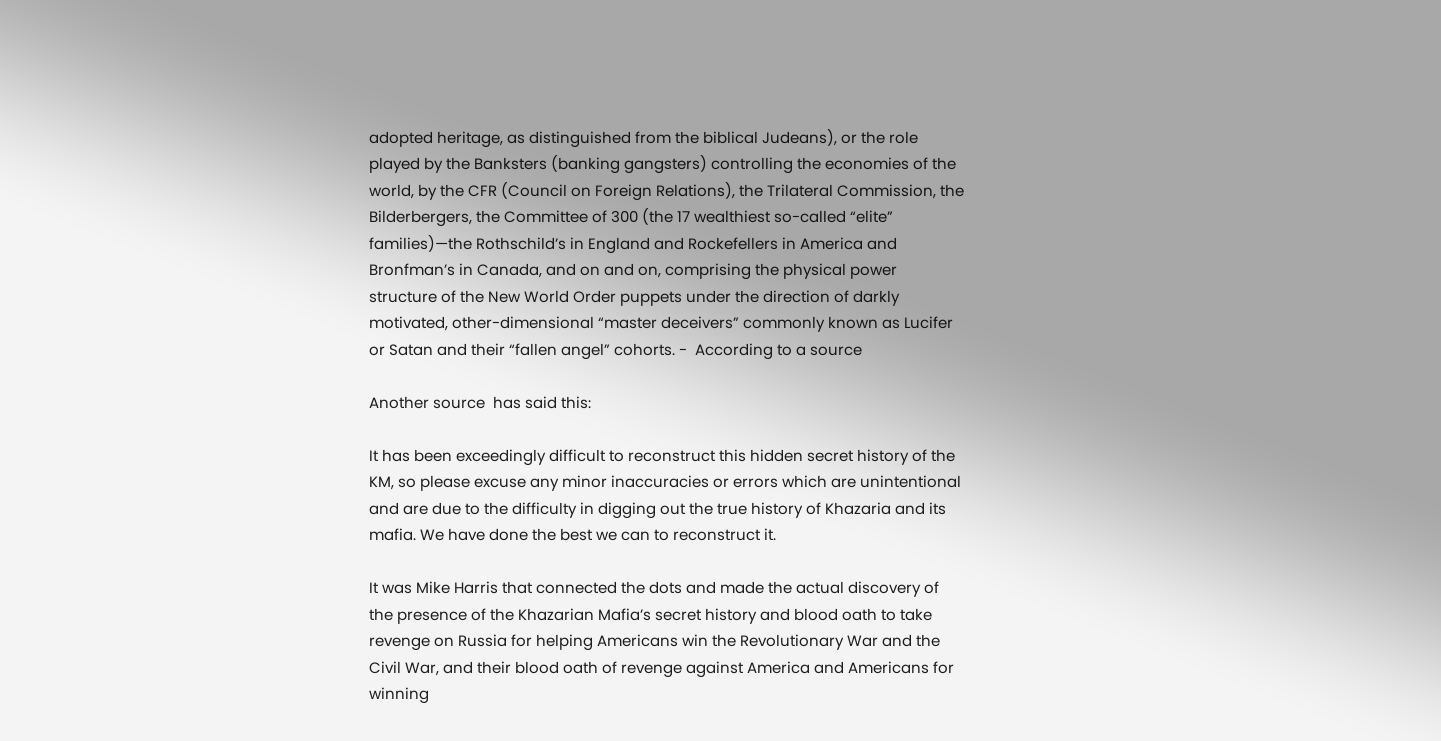adopted heritage, as distinguished from the biblical Judeans), or the role played by the Banksters (banking gangsters) controlling the economies of the world, by the CFR (Council on Foreign Relations), the Trilateral Commission, the Bilderbergers, the Committee of 300 (the 17 wealthiest so-called “elite” families)—the Rothschild’s in England and Rockefellers in America and Bronfman’s in Canada, and on and on, comprising the physical power structure of the New World Order puppets under the direction of darkly motivated, other-dimensional “master deceivers” commonly known as Lucifer or Satan and their “fallen angel” cohorts. -  According to a source

Another source  has said this:

It has been exceedingly difficult to reconstruct this hidden secret history of the KM, so please excuse any minor inaccuracies or errors which are unintentional and are due to the difficulty in digging out the true history of Khazaria and its mafia. We have done the best we can to reconstruct it.

It was Mike Harris that connected the dots and made the actual discovery of the presence of the Khazarian Mafia’s secret history and blood oath to take revenge on Russia for helping Americans win the Revolutionary War and the Civil War, and their blood oath of revenge against America and Americans for winning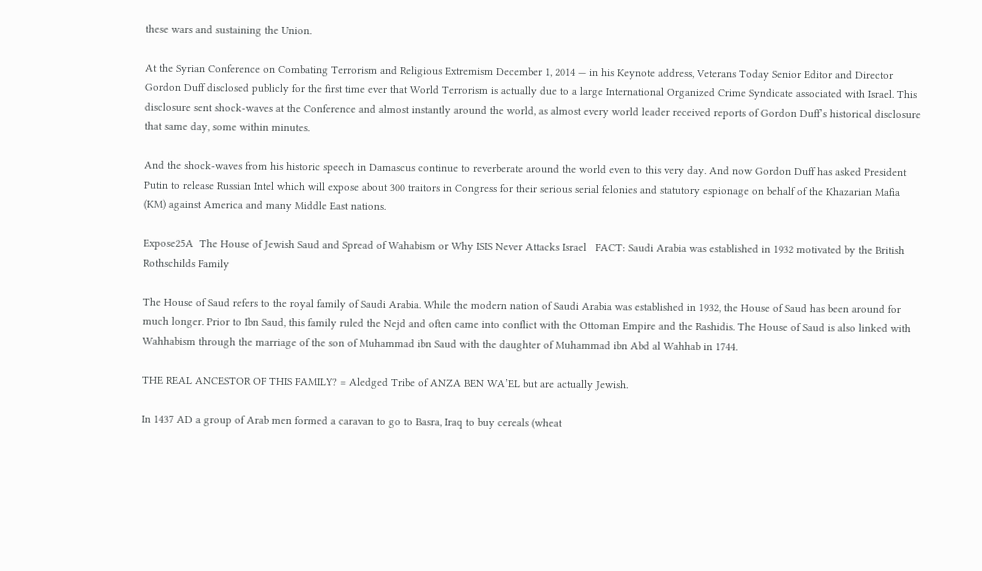these wars and sustaining the Union.

At the Syrian Conference on Combating Terrorism and Religious Extremism December 1, 2014 — in his Keynote address, Veterans Today Senior Editor and Director Gordon Duff disclosed publicly for the first time ever that World Terrorism is actually due to a large International Organized Crime Syndicate associated with Israel. This disclosure sent shock-waves at the Conference and almost instantly around the world, as almost every world leader received reports of Gordon Duff’s historical disclosure that same day, some within minutes.

And the shock-waves from his historic speech in Damascus continue to reverberate around the world even to this very day. And now Gordon Duff has asked President Putin to release Russian Intel which will expose about 300 traitors in Congress for their serious serial felonies and statutory espionage on behalf of the Khazarian Mafia (KM) against America and many Middle East nations.

Expose25A  The House of Jewish Saud and Spread of Wahabism or Why ISIS Never Attacks Israel   FACT: Saudi Arabia was established in 1932 motivated by the British Rothschilds Family

The House of Saud refers to the royal family of Saudi Arabia. While the modern nation of Saudi Arabia was established in 1932, the House of Saud has been around for much longer. Prior to Ibn Saud, this family ruled the Nejd and often came into conflict with the Ottoman Empire and the Rashidis. The House of Saud is also linked with Wahhabism through the marriage of the son of Muhammad ibn Saud with the daughter of Muhammad ibn Abd al Wahhab in 1744.

THE REAL ANCESTOR OF THIS FAMILY? = Aledged Tribe of ANZA BEN WA’EL but are actually Jewish.

In 1437 AD a group of Arab men formed a caravan to go to Basra, Iraq to buy cereals (wheat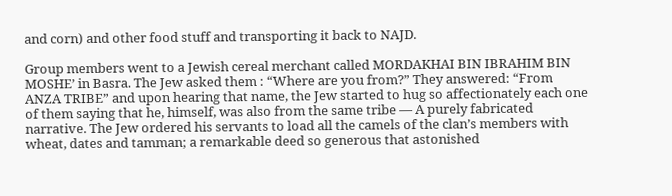and corn) and other food stuff and transporting it back to NAJD.

Group members went to a Jewish cereal merchant called MORDAKHAI BIN IBRAHIM BIN MOSHE’ in Basra. The Jew asked them : “Where are you from?” They answered: “From ANZA TRIBE” and upon hearing that name, the Jew started to hug so affectionately each one of them saying that he, himself, was also from the same tribe — A purely fabricated narrative. The Jew ordered his servants to load all the camels of the clan’s members with wheat, dates and tamman; a remarkable deed so generous that astonished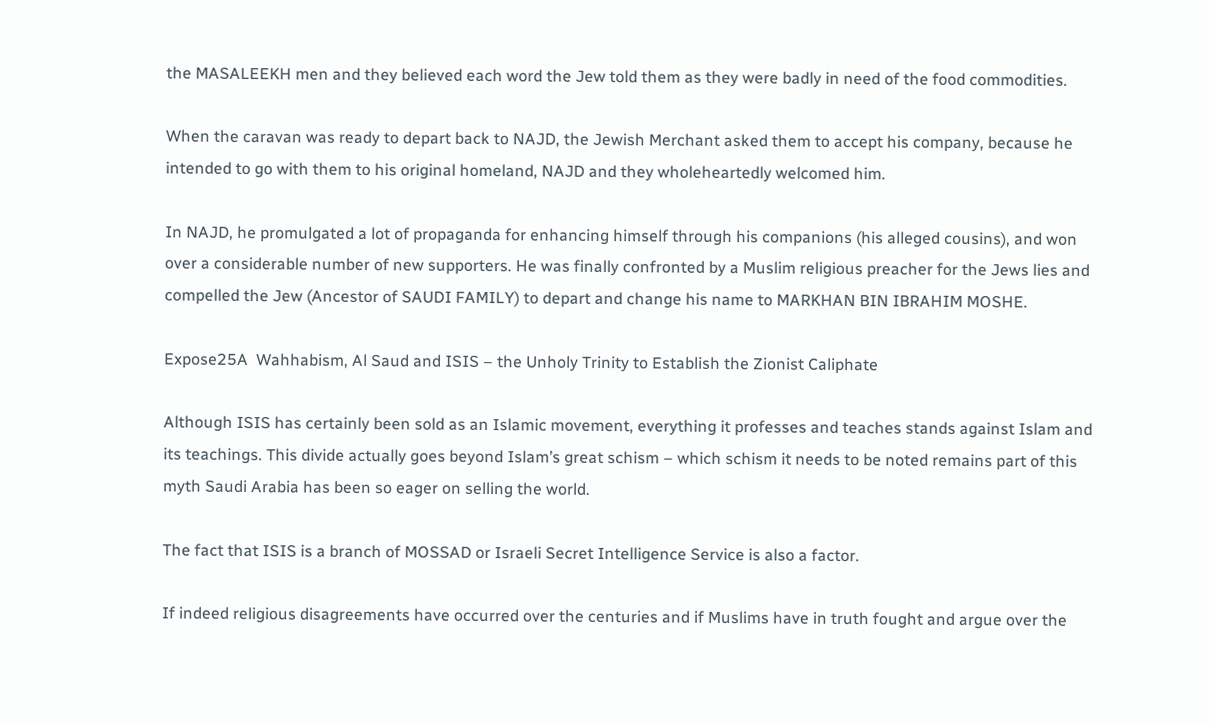the MASALEEKH men and they believed each word the Jew told them as they were badly in need of the food commodities.

When the caravan was ready to depart back to NAJD, the Jewish Merchant asked them to accept his company, because he intended to go with them to his original homeland, NAJD and they wholeheartedly welcomed him.

In NAJD, he promulgated a lot of propaganda for enhancing himself through his companions (his alleged cousins), and won over a considerable number of new supporters. He was finally confronted by a Muslim religious preacher for the Jews lies and compelled the Jew (Ancestor of SAUDI FAMILY) to depart and change his name to MARKHAN BIN IBRAHIM MOSHE.

Expose25A  Wahhabism, Al Saud and ISIS – the Unholy Trinity to Establish the Zionist Caliphate

Although ISIS has certainly been sold as an Islamic movement, everything it professes and teaches stands against Islam and its teachings. This divide actually goes beyond Islam’s great schism – which schism it needs to be noted remains part of this myth Saudi Arabia has been so eager on selling the world.

The fact that ISIS is a branch of MOSSAD or Israeli Secret Intelligence Service is also a factor.

If indeed religious disagreements have occurred over the centuries and if Muslims have in truth fought and argue over the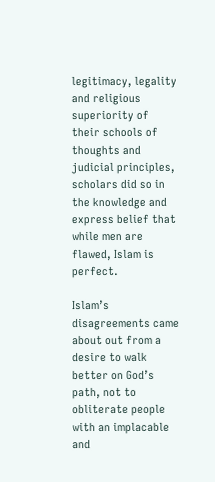legitimacy, legality and religious superiority of their schools of thoughts and judicial principles, scholars did so in the knowledge and express belief that while men are flawed, Islam is perfect.

Islam’s disagreements came about out from a desire to walk better on God’s path, not to obliterate people with an implacable and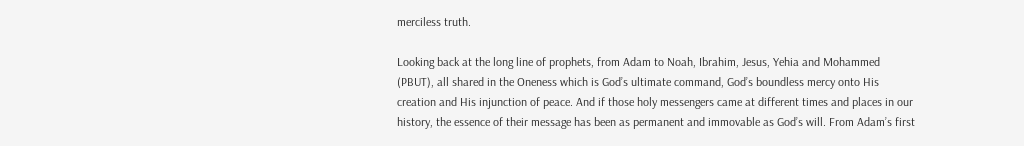merciless truth.

Looking back at the long line of prophets, from Adam to Noah, Ibrahim, Jesus, Yehia and Mohammed (PBUT), all shared in the Oneness which is God’s ultimate command, God’s boundless mercy onto His creation and His injunction of peace. And if those holy messengers came at different times and places in our history, the essence of their message has been as permanent and immovable as God’s will. From Adam’s first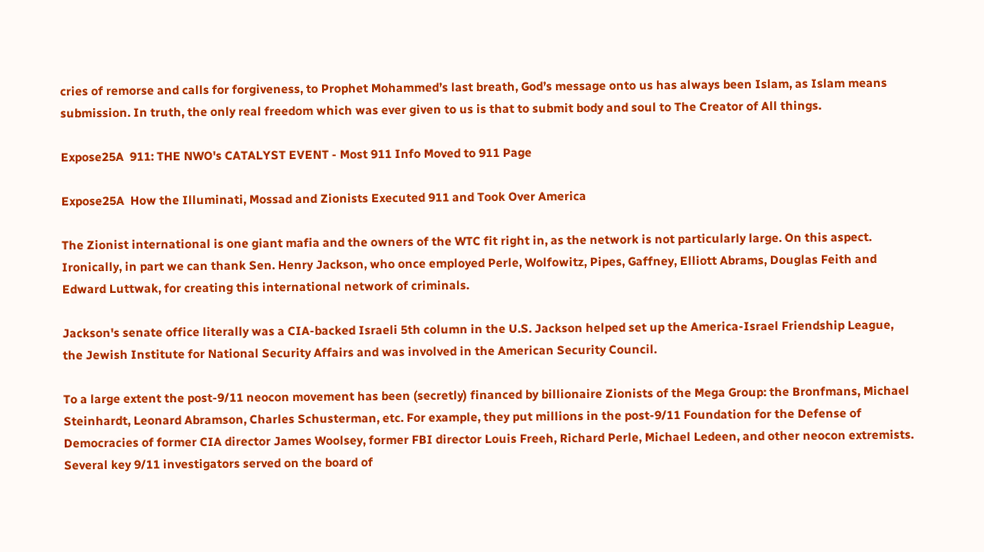cries of remorse and calls for forgiveness, to Prophet Mohammed’s last breath, God’s message onto us has always been Islam, as Islam means submission. In truth, the only real freedom which was ever given to us is that to submit body and soul to The Creator of All things.

Expose25A  911: THE NWO's CATALYST EVENT - Most 911 Info Moved to 911 Page

Expose25A  How the Illuminati, Mossad and Zionists Executed 911 and Took Over America

The Zionist international is one giant mafia and the owners of the WTC fit right in, as the network is not particularly large. On this aspect. Ironically, in part we can thank Sen. Henry Jackson, who once employed Perle, Wolfowitz, Pipes, Gaffney, Elliott Abrams, Douglas Feith and Edward Luttwak, for creating this international network of criminals.

Jackson's senate office literally was a CIA-backed Israeli 5th column in the U.S. Jackson helped set up the America-Israel Friendship League, the Jewish Institute for National Security Affairs and was involved in the American Security Council.

To a large extent the post-9/11 neocon movement has been (secretly) financed by billionaire Zionists of the Mega Group: the Bronfmans, Michael Steinhardt, Leonard Abramson, Charles Schusterman, etc. For example, they put millions in the post-9/11 Foundation for the Defense of Democracies of former CIA director James Woolsey, former FBI director Louis Freeh, Richard Perle, Michael Ledeen, and other neocon extremists. Several key 9/11 investigators served on the board of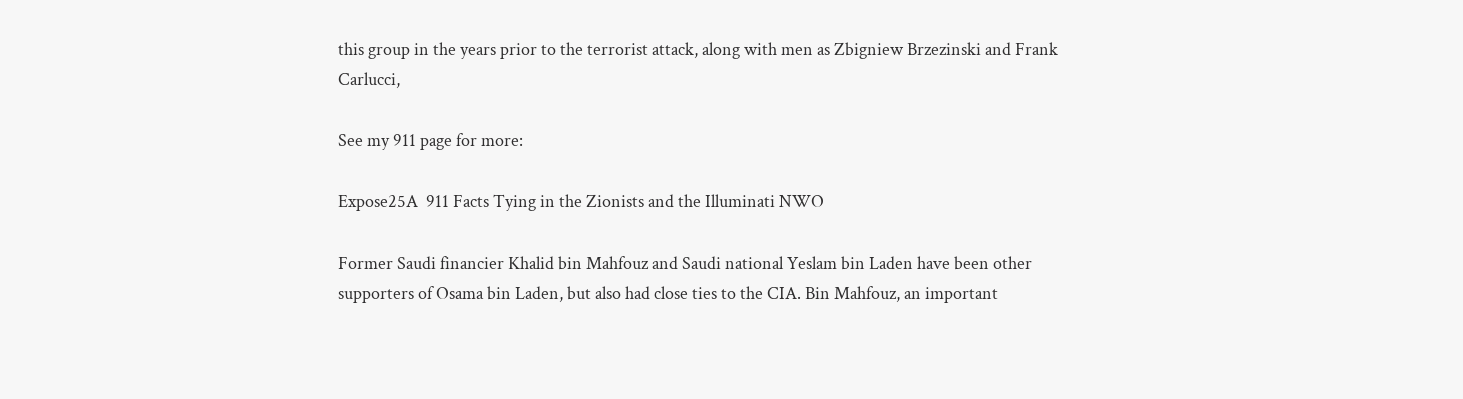this group in the years prior to the terrorist attack, along with men as Zbigniew Brzezinski and Frank Carlucci,

See my 911 page for more:

Expose25A  911 Facts Tying in the Zionists and the Illuminati NWO

Former Saudi financier Khalid bin Mahfouz and Saudi national Yeslam bin Laden have been other supporters of Osama bin Laden, but also had close ties to the CIA. Bin Mahfouz, an important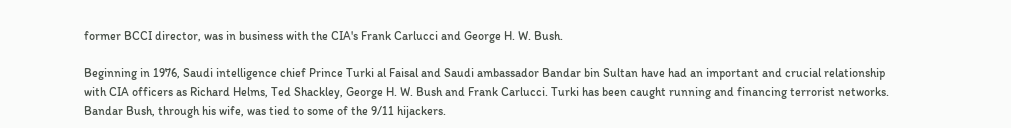former BCCI director, was in business with the CIA's Frank Carlucci and George H. W. Bush.

Beginning in 1976, Saudi intelligence chief Prince Turki al Faisal and Saudi ambassador Bandar bin Sultan have had an important and crucial relationship with CIA officers as Richard Helms, Ted Shackley, George H. W. Bush and Frank Carlucci. Turki has been caught running and financing terrorist networks. Bandar Bush, through his wife, was tied to some of the 9/11 hijackers.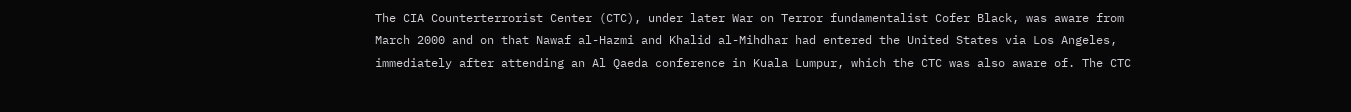The CIA Counterterrorist Center (CTC), under later War on Terror fundamentalist Cofer Black, was aware from March 2000 and on that Nawaf al-Hazmi and Khalid al-Mihdhar had entered the United States via Los Angeles, immediately after attending an Al Qaeda conference in Kuala Lumpur, which the CTC was also aware of. The CTC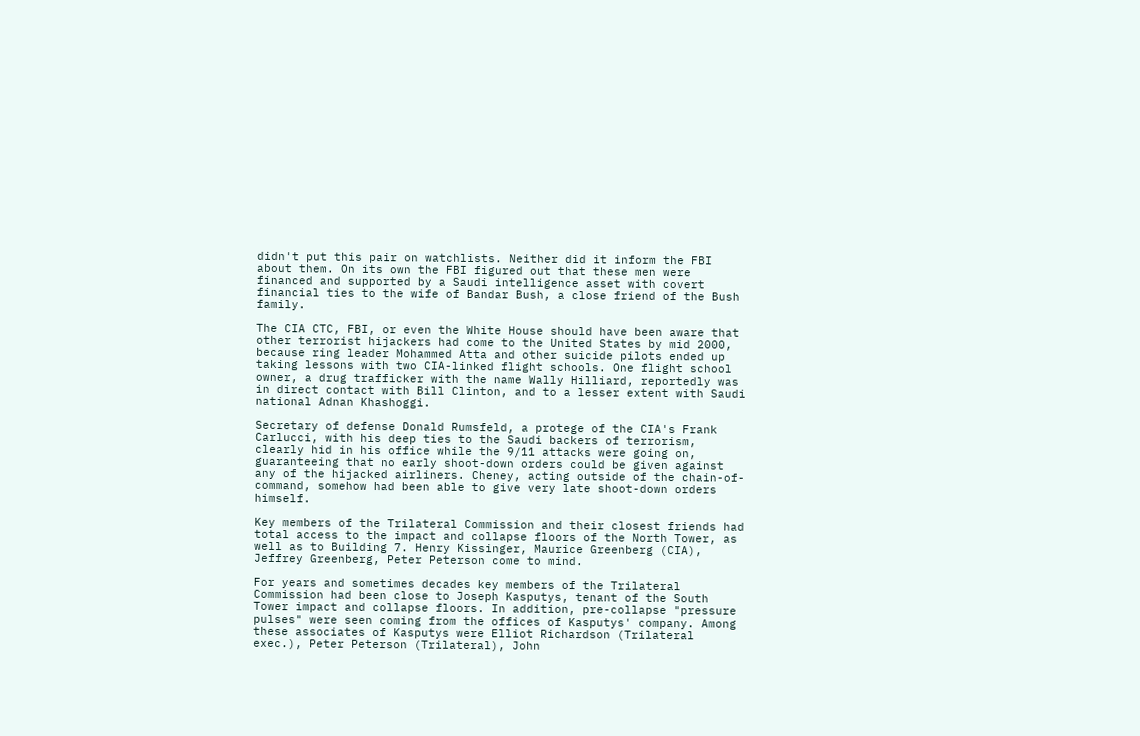didn't put this pair on watchlists. Neither did it inform the FBI about them. On its own the FBI figured out that these men were financed and supported by a Saudi intelligence asset with covert financial ties to the wife of Bandar Bush, a close friend of the Bush family.

The CIA CTC, FBI, or even the White House should have been aware that other terrorist hijackers had come to the United States by mid 2000, because ring leader Mohammed Atta and other suicide pilots ended up taking lessons with two CIA-linked flight schools. One flight school owner, a drug trafficker with the name Wally Hilliard, reportedly was in direct contact with Bill Clinton, and to a lesser extent with Saudi national Adnan Khashoggi.

Secretary of defense Donald Rumsfeld, a protege of the CIA's Frank Carlucci, with his deep ties to the Saudi backers of terrorism, clearly hid in his office while the 9/11 attacks were going on, guaranteeing that no early shoot-down orders could be given against any of the hijacked airliners. Cheney, acting outside of the chain-of-command, somehow had been able to give very late shoot-down orders himself.

Key members of the Trilateral Commission and their closest friends had total access to the impact and collapse floors of the North Tower, as well as to Building 7. Henry Kissinger, Maurice Greenberg (CIA), Jeffrey Greenberg, Peter Peterson come to mind.

For years and sometimes decades key members of the Trilateral Commission had been close to Joseph Kasputys, tenant of the South Tower impact and collapse floors. In addition, pre-collapse "pressure pulses" were seen coming from the offices of Kasputys' company. Among these associates of Kasputys were Elliot Richardson (Trilateral exec.), Peter Peterson (Trilateral), John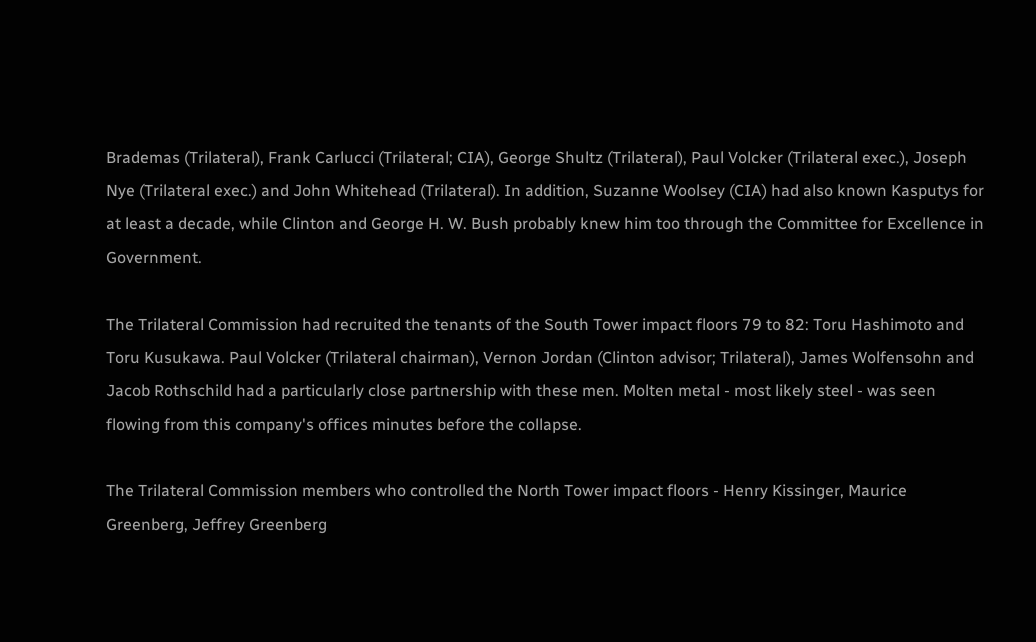Brademas (Trilateral), Frank Carlucci (Trilateral; CIA), George Shultz (Trilateral), Paul Volcker (Trilateral exec.), Joseph Nye (Trilateral exec.) and John Whitehead (Trilateral). In addition, Suzanne Woolsey (CIA) had also known Kasputys for at least a decade, while Clinton and George H. W. Bush probably knew him too through the Committee for Excellence in Government.

The Trilateral Commission had recruited the tenants of the South Tower impact floors 79 to 82: Toru Hashimoto and Toru Kusukawa. Paul Volcker (Trilateral chairman), Vernon Jordan (Clinton advisor; Trilateral), James Wolfensohn and Jacob Rothschild had a particularly close partnership with these men. Molten metal - most likely steel - was seen flowing from this company's offices minutes before the collapse.

The Trilateral Commission members who controlled the North Tower impact floors - Henry Kissinger, Maurice Greenberg, Jeffrey Greenberg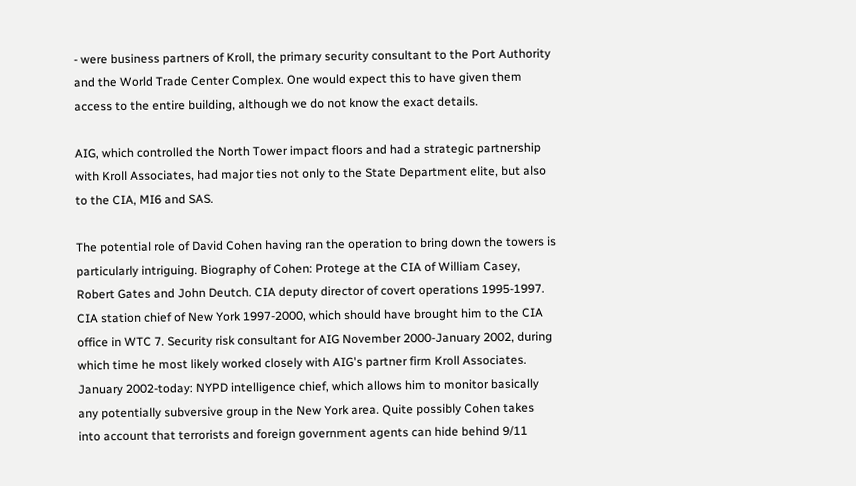- were business partners of Kroll, the primary security consultant to the Port Authority and the World Trade Center Complex. One would expect this to have given them access to the entire building, although we do not know the exact details.

AIG, which controlled the North Tower impact floors and had a strategic partnership with Kroll Associates, had major ties not only to the State Department elite, but also to the CIA, MI6 and SAS.

The potential role of David Cohen having ran the operation to bring down the towers is particularly intriguing. Biography of Cohen: Protege at the CIA of William Casey, Robert Gates and John Deutch. CIA deputy director of covert operations 1995-1997. CIA station chief of New York 1997-2000, which should have brought him to the CIA office in WTC 7. Security risk consultant for AIG November 2000-January 2002, during which time he most likely worked closely with AIG's partner firm Kroll Associates. January 2002-today: NYPD intelligence chief, which allows him to monitor basically any potentially subversive group in the New York area. Quite possibly Cohen takes into account that terrorists and foreign government agents can hide behind 9/11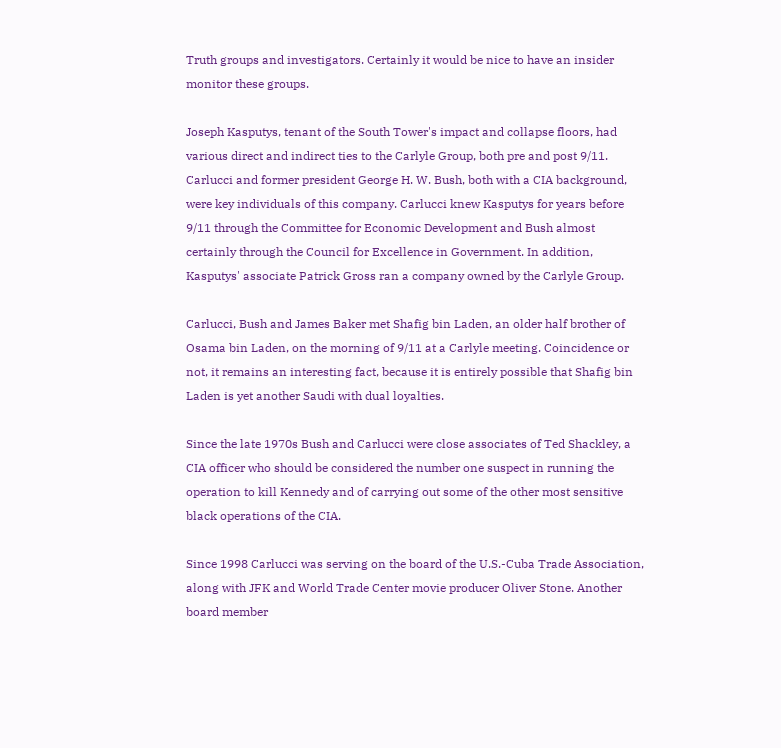Truth groups and investigators. Certainly it would be nice to have an insider monitor these groups.

Joseph Kasputys, tenant of the South Tower's impact and collapse floors, had various direct and indirect ties to the Carlyle Group, both pre and post 9/11. Carlucci and former president George H. W. Bush, both with a CIA background, were key individuals of this company. Carlucci knew Kasputys for years before 9/11 through the Committee for Economic Development and Bush almost certainly through the Council for Excellence in Government. In addition, Kasputys' associate Patrick Gross ran a company owned by the Carlyle Group.

Carlucci, Bush and James Baker met Shafig bin Laden, an older half brother of Osama bin Laden, on the morning of 9/11 at a Carlyle meeting. Coincidence or not, it remains an interesting fact, because it is entirely possible that Shafig bin Laden is yet another Saudi with dual loyalties.

Since the late 1970s Bush and Carlucci were close associates of Ted Shackley, a CIA officer who should be considered the number one suspect in running the operation to kill Kennedy and of carrying out some of the other most sensitive black operations of the CIA.

Since 1998 Carlucci was serving on the board of the U.S.-Cuba Trade Association, along with JFK and World Trade Center movie producer Oliver Stone. Another board member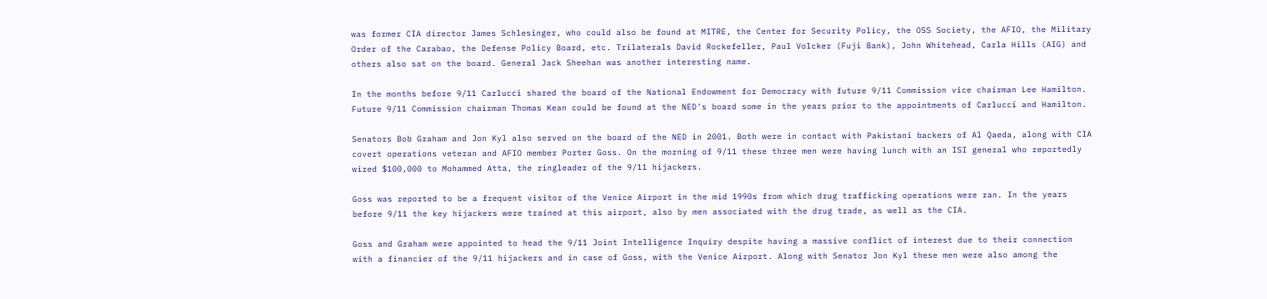was former CIA director James Schlesinger, who could also be found at MITRE, the Center for Security Policy, the OSS Society, the AFIO, the Military Order of the Carabao, the Defense Policy Board, etc. Trilaterals David Rockefeller, Paul Volcker (Fuji Bank), John Whitehead, Carla Hills (AIG) and others also sat on the board. General Jack Sheehan was another interesting name.

In the months before 9/11 Carlucci shared the board of the National Endowment for Democracy with future 9/11 Commission vice chairman Lee Hamilton. Future 9/11 Commission chairman Thomas Kean could be found at the NED's board some in the years prior to the appointments of Carlucci and Hamilton.

Senators Bob Graham and Jon Kyl also served on the board of the NED in 2001. Both were in contact with Pakistani backers of Al Qaeda, along with CIA covert operations veteran and AFIO member Porter Goss. On the morning of 9/11 these three men were having lunch with an ISI general who reportedly wired $100,000 to Mohammed Atta, the ringleader of the 9/11 hijackers.

Goss was reported to be a frequent visitor of the Venice Airport in the mid 1990s from which drug trafficking operations were ran. In the years before 9/11 the key hijackers were trained at this airport, also by men associated with the drug trade, as well as the CIA.

Goss and Graham were appointed to head the 9/11 Joint Intelligence Inquiry despite having a massive conflict of interest due to their connection with a financier of the 9/11 hijackers and in case of Goss, with the Venice Airport. Along with Senator Jon Kyl these men were also among the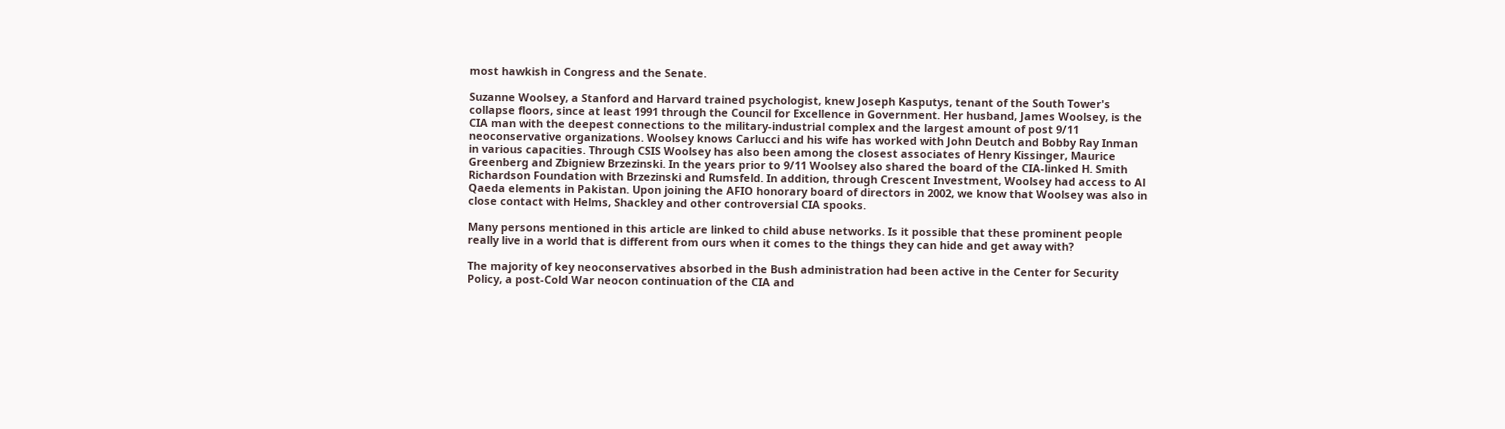most hawkish in Congress and the Senate.

Suzanne Woolsey, a Stanford and Harvard trained psychologist, knew Joseph Kasputys, tenant of the South Tower's collapse floors, since at least 1991 through the Council for Excellence in Government. Her husband, James Woolsey, is the CIA man with the deepest connections to the military-industrial complex and the largest amount of post 9/11 neoconservative organizations. Woolsey knows Carlucci and his wife has worked with John Deutch and Bobby Ray Inman in various capacities. Through CSIS Woolsey has also been among the closest associates of Henry Kissinger, Maurice Greenberg and Zbigniew Brzezinski. In the years prior to 9/11 Woolsey also shared the board of the CIA-linked H. Smith Richardson Foundation with Brzezinski and Rumsfeld. In addition, through Crescent Investment, Woolsey had access to Al Qaeda elements in Pakistan. Upon joining the AFIO honorary board of directors in 2002, we know that Woolsey was also in close contact with Helms, Shackley and other controversial CIA spooks.

Many persons mentioned in this article are linked to child abuse networks. Is it possible that these prominent people really live in a world that is different from ours when it comes to the things they can hide and get away with?

The majority of key neoconservatives absorbed in the Bush administration had been active in the Center for Security Policy, a post-Cold War neocon continuation of the CIA and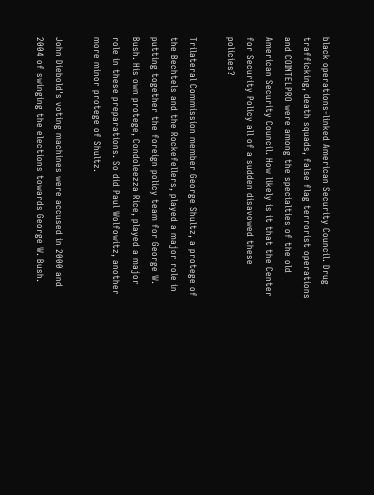black operations-linked American Security Council. Drug trafficking, death squads, false flag terrorist operations and COINTELPRO were among the specialties of the old American Security Council. How likely is it that the Center for Security Policy all of a sudden disavowed these policies?

Trilateral Commission member George Shultz, a protege of the Bechtels and the Rockefellers, played a major role in putting together the foreign policy team for George W. Bush. His own protege, Condoleezza Rice, played a major role in these preparations. So did Paul Wolfowitz, another more minor protege of Shultz.

John Diebold's voting machines were accused in 2000 and 2004 of swinging the elections towards George W. Bush.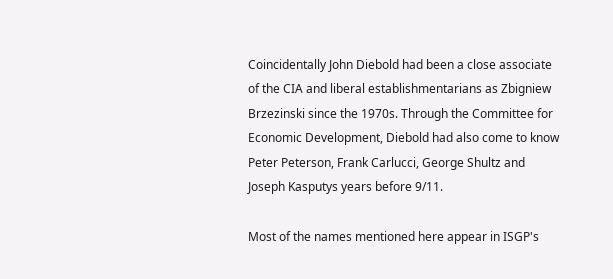Coincidentally John Diebold had been a close associate of the CIA and liberal establishmentarians as Zbigniew Brzezinski since the 1970s. Through the Committee for Economic Development, Diebold had also come to know Peter Peterson, Frank Carlucci, George Shultz and Joseph Kasputys years before 9/11.

Most of the names mentioned here appear in ISGP's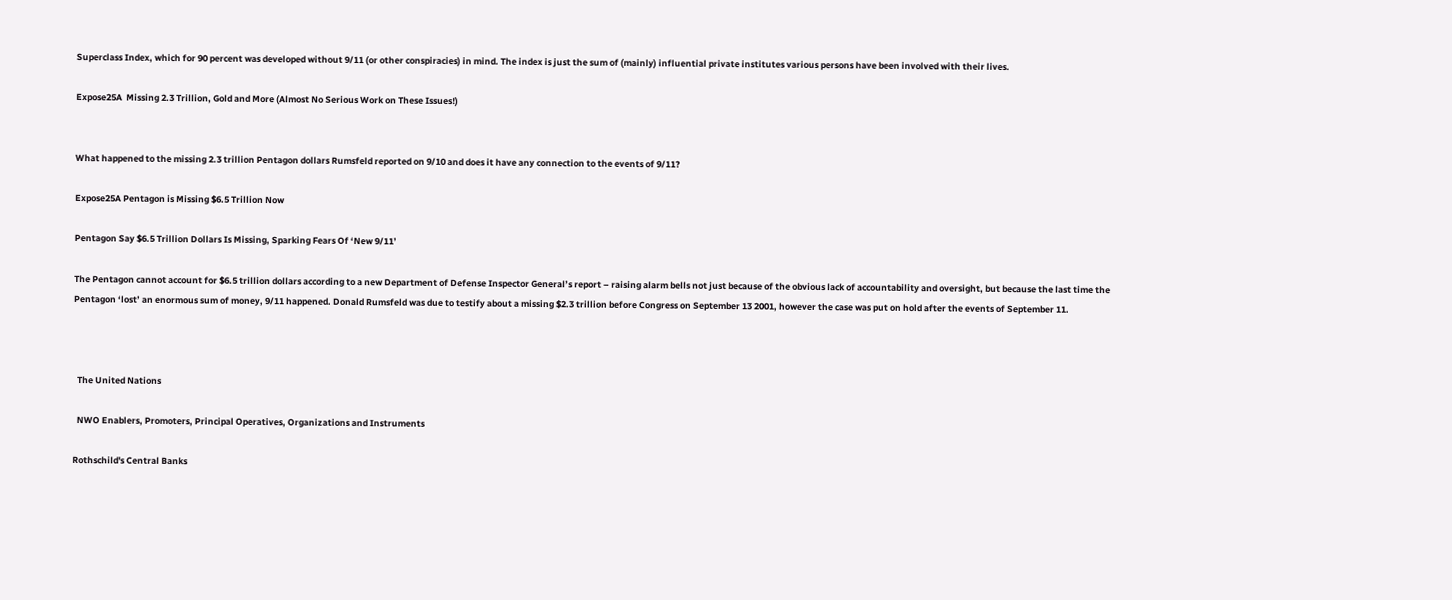Superclass Index, which for 90 percent was developed without 9/11 (or other conspiracies) in mind. The index is just the sum of (mainly) influential private institutes various persons have been involved with their lives.

Expose25A  Missing 2.3 Trillion, Gold and More (Almost No Serious Work on These Issues!)


What happened to the missing 2.3 trillion Pentagon dollars Rumsfeld reported on 9/10 and does it have any connection to the events of 9/11?

Expose25A Pentagon is Missing $6.5 Trillion Now

Pentagon Say $6.5 Trillion Dollars Is Missing, Sparking Fears Of ‘New 9/11’

The Pentagon cannot account for $6.5 trillion dollars according to a new Department of Defense Inspector General’s report – raising alarm bells not just because of the obvious lack of accountability and oversight, but because the last time the Pentagon ‘lost’ an enormous sum of money, 9/11 happened. Donald Rumsfeld was due to testify about a missing $2.3 trillion before Congress on September 13 2001, however the case was put on hold after the events of September 11.



  The United Nations

  NWO Enablers, Promoters, Principal Operatives, Organizations and Instruments

Rothschild's Central Banks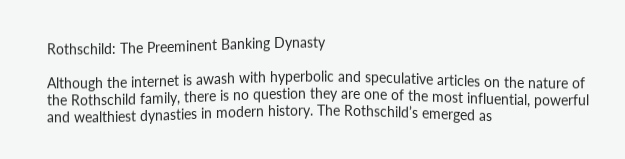Rothschild: The Preeminent Banking Dynasty

Although the internet is awash with hyperbolic and speculative articles on the nature of the Rothschild family, there is no question they are one of the most influential, powerful and wealthiest dynasties in modern history. The Rothschild’s emerged as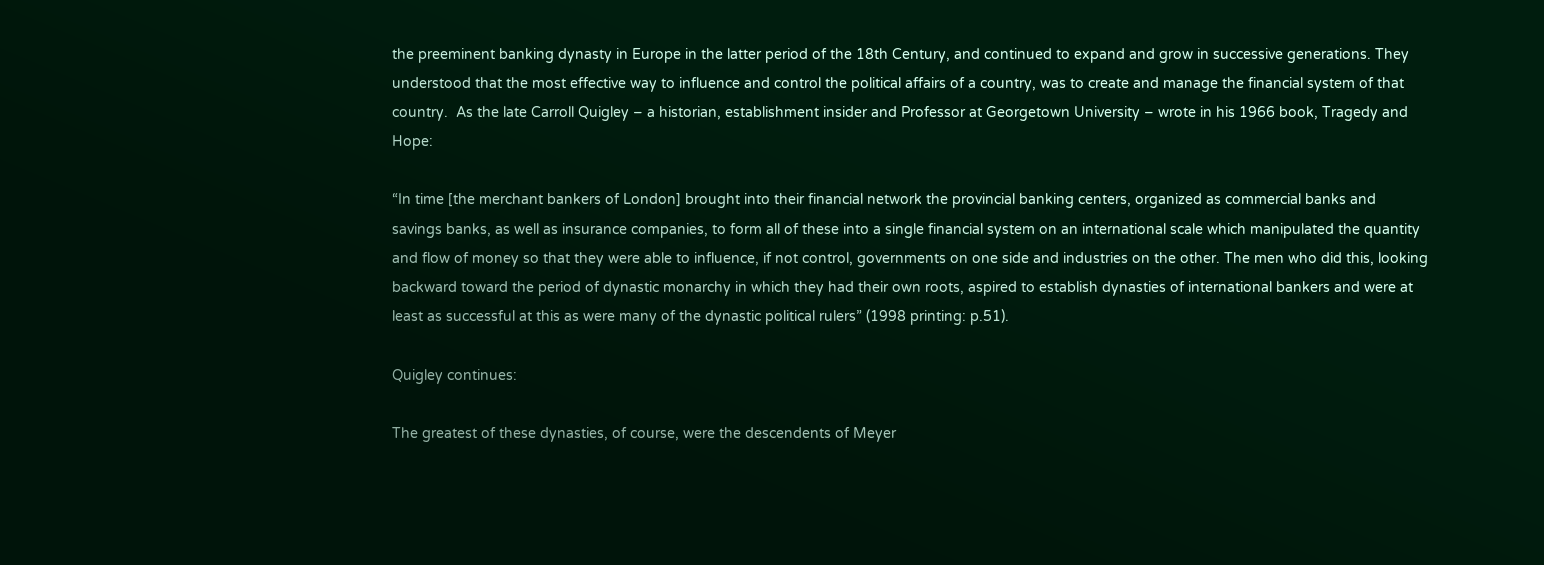the preeminent banking dynasty in Europe in the latter period of the 18th Century, and continued to expand and grow in successive generations. They understood that the most effective way to influence and control the political affairs of a country, was to create and manage the financial system of that country.  As the late Carroll Quigley – a historian, establishment insider and Professor at Georgetown University – wrote in his 1966 book, Tragedy and Hope:

“In time [the merchant bankers of London] brought into their financial network the provincial banking centers, organized as commercial banks and savings banks, as well as insurance companies, to form all of these into a single financial system on an international scale which manipulated the quantity and flow of money so that they were able to influence, if not control, governments on one side and industries on the other. The men who did this, looking backward toward the period of dynastic monarchy in which they had their own roots, aspired to establish dynasties of international bankers and were at least as successful at this as were many of the dynastic political rulers” (1998 printing: p.51).

Quigley continues:

The greatest of these dynasties, of course, were the descendents of Meyer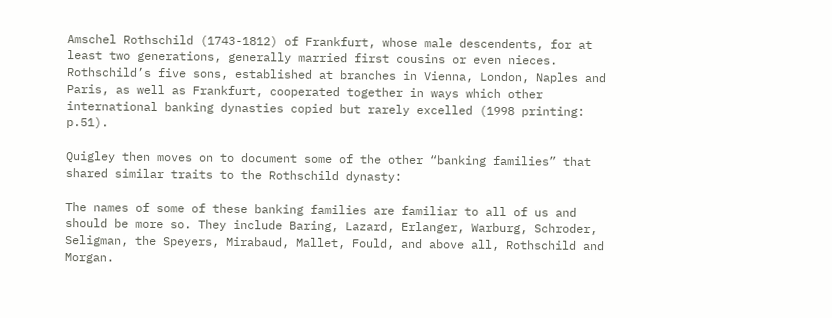Amschel Rothschild (1743-1812) of Frankfurt, whose male descendents, for at least two generations, generally married first cousins or even nieces. Rothschild’s five sons, established at branches in Vienna, London, Naples and Paris, as well as Frankfurt, cooperated together in ways which other international banking dynasties copied but rarely excelled (1998 printing: p.51).

Quigley then moves on to document some of the other “banking families” that shared similar traits to the Rothschild dynasty:

The names of some of these banking families are familiar to all of us and should be more so. They include Baring, Lazard, Erlanger, Warburg, Schroder, Seligman, the Speyers, Mirabaud, Mallet, Fould, and above all, Rothschild and Morgan.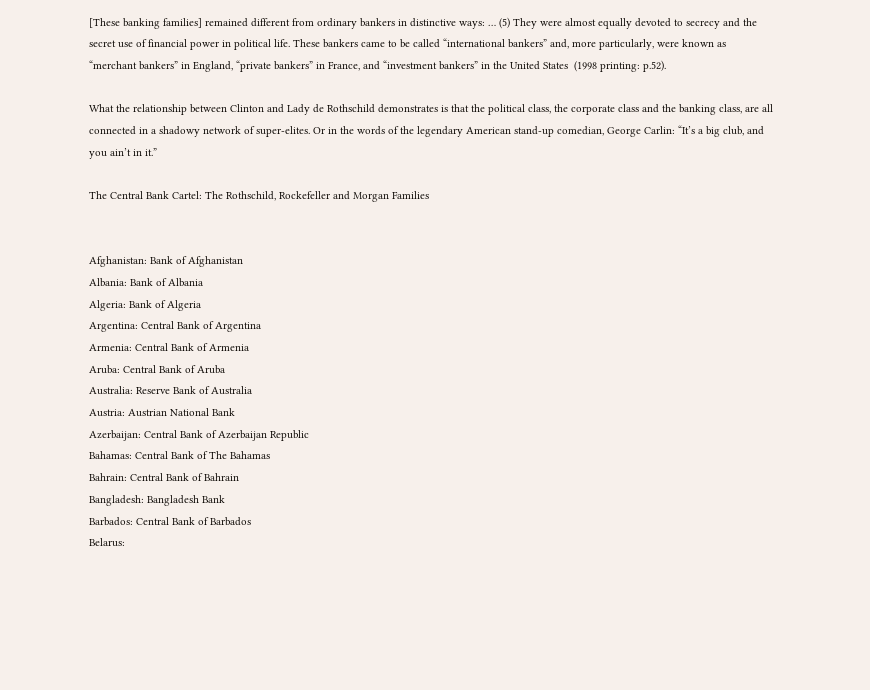[These banking families] remained different from ordinary bankers in distinctive ways: … (5) They were almost equally devoted to secrecy and the secret use of financial power in political life. These bankers came to be called “international bankers” and, more particularly, were known as “merchant bankers” in England, “private bankers” in France, and “investment bankers” in the United States  (1998 printing: p.52).

What the relationship between Clinton and Lady de Rothschild demonstrates is that the political class, the corporate class and the banking class, are all connected in a shadowy network of super-elites. Or in the words of the legendary American stand-up comedian, George Carlin: “It’s a big club, and you ain’t in it.”

The Central Bank Cartel: The Rothschild, Rockefeller and Morgan Families


Afghanistan: Bank of Afghanistan
Albania: Bank of Albania
Algeria: Bank of Algeria
Argentina: Central Bank of Argentina
Armenia: Central Bank of Armenia
Aruba: Central Bank of Aruba
Australia: Reserve Bank of Australia
Austria: Austrian National Bank
Azerbaijan: Central Bank of Azerbaijan Republic
Bahamas: Central Bank of The Bahamas
Bahrain: Central Bank of Bahrain
Bangladesh: Bangladesh Bank
Barbados: Central Bank of Barbados
Belarus: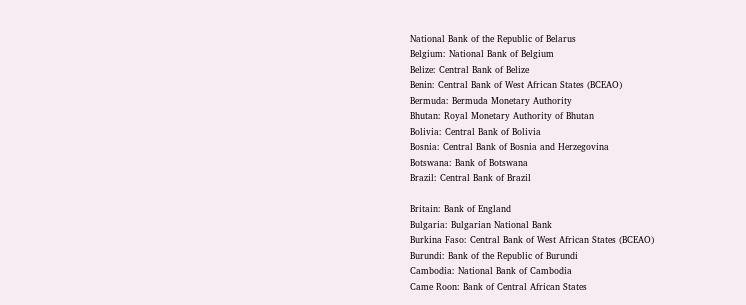National Bank of the Republic of Belarus
Belgium: National Bank of Belgium
Belize: Central Bank of Belize
Benin: Central Bank of West African States (BCEAO)
Bermuda: Bermuda Monetary Authority
Bhutan: Royal Monetary Authority of Bhutan
Bolivia: Central Bank of Bolivia
Bosnia: Central Bank of Bosnia and Herzegovina
Botswana: Bank of Botswana
Brazil: Central Bank of Brazil

Britain: Bank of England
Bulgaria: Bulgarian National Bank
Burkina Faso: Central Bank of West African States (BCEAO)
Burundi: Bank of the Republic of Burundi
Cambodia: National Bank of Cambodia
Came Roon: Bank of Central African States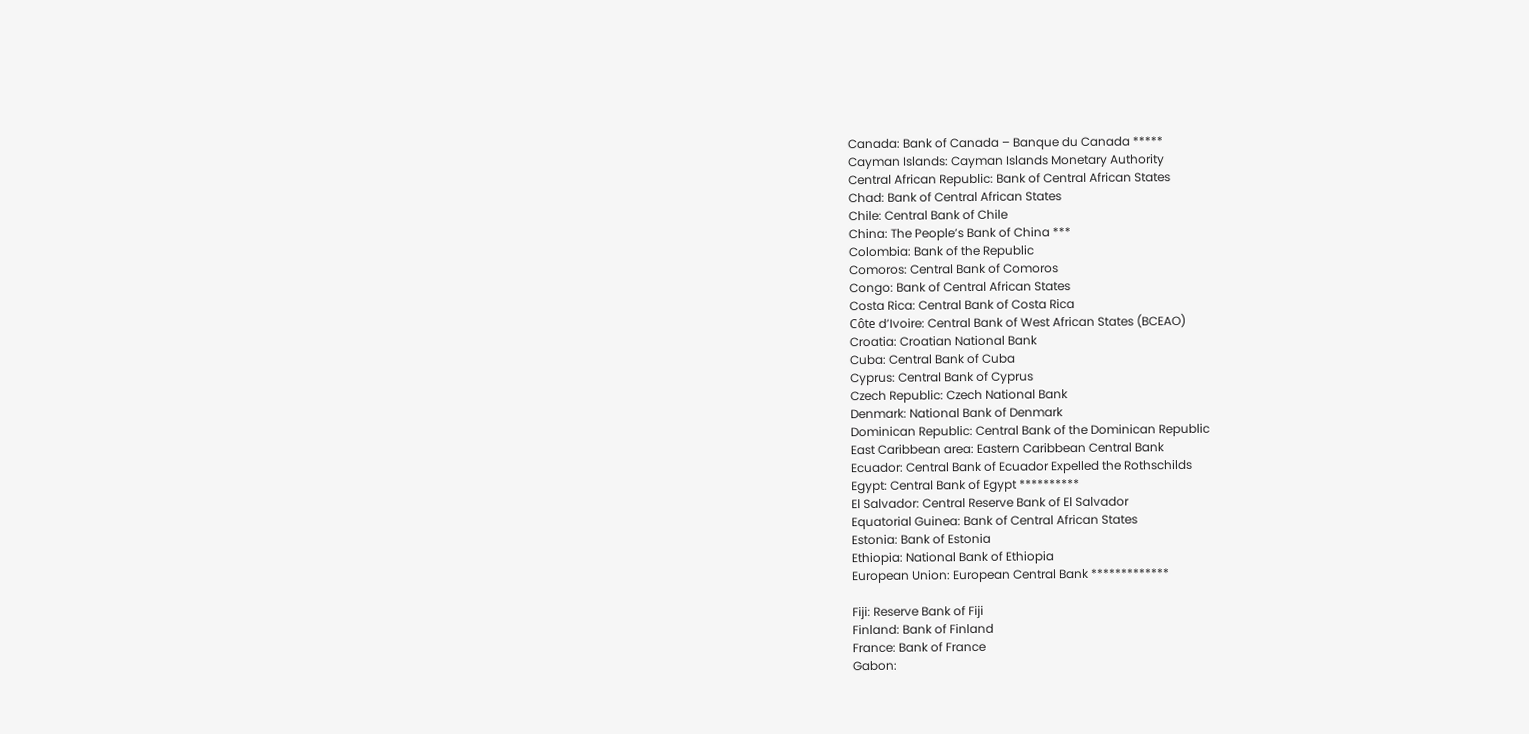Canada: Bank of Canada – Banque du Canada *****
Cayman Islands: Cayman Islands Monetary Authority
Central African Republic: Bank of Central African States
Chad: Bank of Central African States
Chile: Central Bank of Chile
China: The People’s Bank of China ***
Colombia: Bank of the Republic
Comoros: Central Bank of Comoros
Congo: Bank of Central African States
Costa Rica: Central Bank of Costa Rica
Côte d’Ivoire: Central Bank of West African States (BCEAO)
Croatia: Croatian National Bank
Cuba: Central Bank of Cuba
Cyprus: Central Bank of Cyprus
Czech Republic: Czech National Bank
Denmark: National Bank of Denmark
Dominican Republic: Central Bank of the Dominican Republic
East Caribbean area: Eastern Caribbean Central Bank
Ecuador: Central Bank of Ecuador Expelled the Rothschilds
Egypt: Central Bank of Egypt **********
El Salvador: Central Reserve Bank of El Salvador
Equatorial Guinea: Bank of Central African States
Estonia: Bank of Estonia
Ethiopia: National Bank of Ethiopia
European Union: European Central Bank *************

Fiji: Reserve Bank of Fiji
Finland: Bank of Finland
France: Bank of France
Gabon: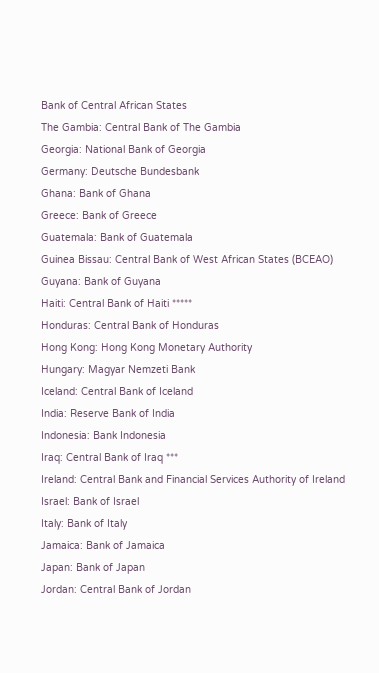Bank of Central African States
The Gambia: Central Bank of The Gambia
Georgia: National Bank of Georgia
Germany: Deutsche Bundesbank
Ghana: Bank of Ghana
Greece: Bank of Greece
Guatemala: Bank of Guatemala
Guinea Bissau: Central Bank of West African States (BCEAO)
Guyana: Bank of Guyana
Haiti: Central Bank of Haiti *****
Honduras: Central Bank of Honduras
Hong Kong: Hong Kong Monetary Authority
Hungary: Magyar Nemzeti Bank
Iceland: Central Bank of Iceland
India: Reserve Bank of India
Indonesia: Bank Indonesia
Iraq: Central Bank of Iraq ***
Ireland: Central Bank and Financial Services Authority of Ireland
Israel: Bank of Israel
Italy: Bank of Italy
Jamaica: Bank of Jamaica
Japan: Bank of Japan
Jordan: Central Bank of Jordan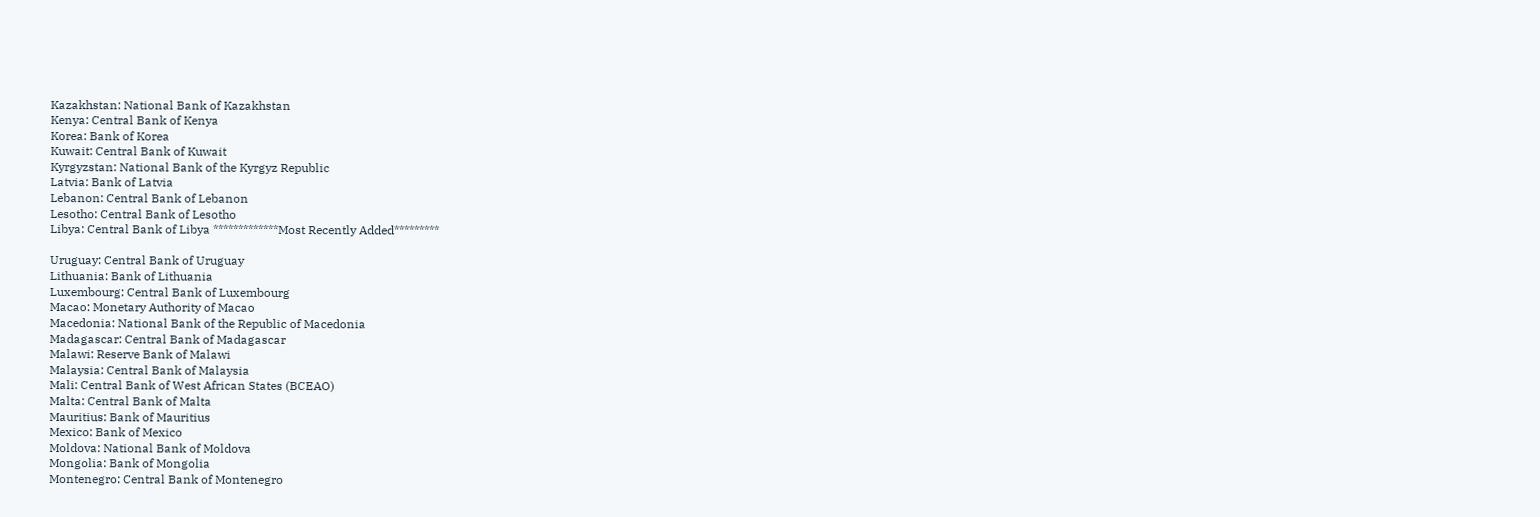Kazakhstan: National Bank of Kazakhstan
Kenya: Central Bank of Kenya
Korea: Bank of Korea
Kuwait: Central Bank of Kuwait
Kyrgyzstan: National Bank of the Kyrgyz Republic
Latvia: Bank of Latvia
Lebanon: Central Bank of Lebanon
Lesotho: Central Bank of Lesotho
Libya: Central Bank of Libya *************Most Recently Added*********

Uruguay: Central Bank of Uruguay
Lithuania: Bank of Lithuania
Luxembourg: Central Bank of Luxembourg
Macao: Monetary Authority of Macao
Macedonia: National Bank of the Republic of Macedonia
Madagascar: Central Bank of Madagascar
Malawi: Reserve Bank of Malawi
Malaysia: Central Bank of Malaysia
Mali: Central Bank of West African States (BCEAO)
Malta: Central Bank of Malta
Mauritius: Bank of Mauritius
Mexico: Bank of Mexico
Moldova: National Bank of Moldova
Mongolia: Bank of Mongolia
Montenegro: Central Bank of Montenegro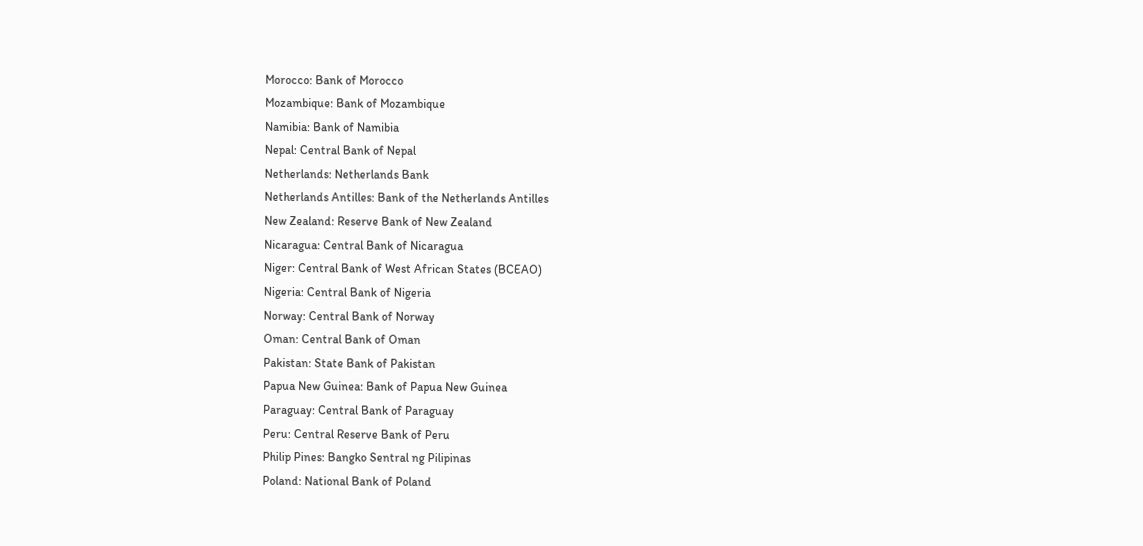Morocco: Bank of Morocco
Mozambique: Bank of Mozambique
Namibia: Bank of Namibia
Nepal: Central Bank of Nepal
Netherlands: Netherlands Bank
Netherlands Antilles: Bank of the Netherlands Antilles
New Zealand: Reserve Bank of New Zealand
Nicaragua: Central Bank of Nicaragua
Niger: Central Bank of West African States (BCEAO)
Nigeria: Central Bank of Nigeria
Norway: Central Bank of Norway
Oman: Central Bank of Oman
Pakistan: State Bank of Pakistan
Papua New Guinea: Bank of Papua New Guinea
Paraguay: Central Bank of Paraguay
Peru: Central Reserve Bank of Peru
Philip Pines: Bangko Sentral ng Pilipinas
Poland: National Bank of Poland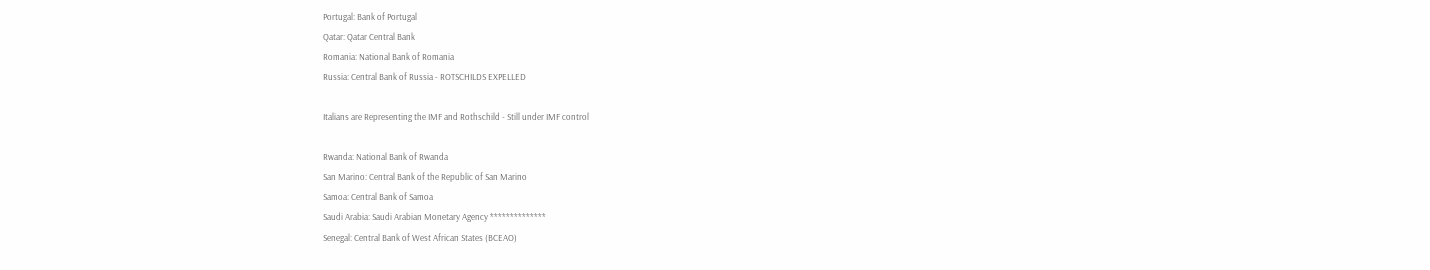Portugal: Bank of Portugal
Qatar: Qatar Central Bank
Romania: National Bank of Romania
Russia: Central Bank of Russia - ROTSCHILDS EXPELLED

Italians are Representing the IMF and Rothschild - Still under IMF control

Rwanda: National Bank of Rwanda
San Marino: Central Bank of the Republic of San Marino
Samoa: Central Bank of Samoa
Saudi Arabia: Saudi Arabian Monetary Agency **************
Senegal: Central Bank of West African States (BCEAO)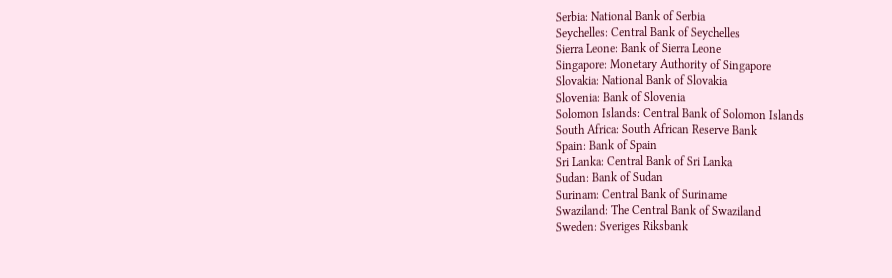Serbia: National Bank of Serbia
Seychelles: Central Bank of Seychelles
Sierra Leone: Bank of Sierra Leone
Singapore: Monetary Authority of Singapore
Slovakia: National Bank of Slovakia
Slovenia: Bank of Slovenia
Solomon Islands: Central Bank of Solomon Islands
South Africa: South African Reserve Bank
Spain: Bank of Spain
Sri Lanka: Central Bank of Sri Lanka
Sudan: Bank of Sudan
Surinam: Central Bank of Suriname
Swaziland: The Central Bank of Swaziland
Sweden: Sveriges Riksbank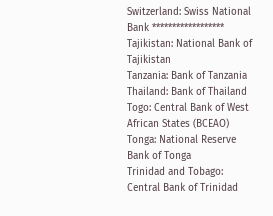Switzerland: Swiss National Bank ******************
Tajikistan: National Bank of Tajikistan
Tanzania: Bank of Tanzania
Thailand: Bank of Thailand
Togo: Central Bank of West African States (BCEAO)
Tonga: National Reserve Bank of Tonga
Trinidad and Tobago: Central Bank of Trinidad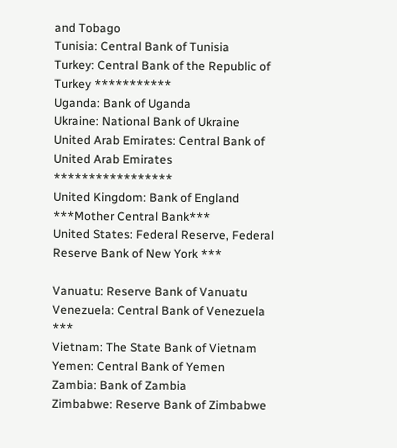and Tobago
Tunisia: Central Bank of Tunisia
Turkey: Central Bank of the Republic of Turkey ***********
Uganda: Bank of Uganda
Ukraine: National Bank of Ukraine
United Arab Emirates: Central Bank of United Arab Emirates *****************
United Kingdom: Bank of England ***Mother Central Bank***
United States: Federal Reserve, Federal Reserve Bank of New York ***

Vanuatu: Reserve Bank of Vanuatu
Venezuela: Central Bank of Venezuela ***
Vietnam: The State Bank of Vietnam
Yemen: Central Bank of Yemen
Zambia: Bank of Zambia
Zimbabwe: Reserve Bank of Zimbabwe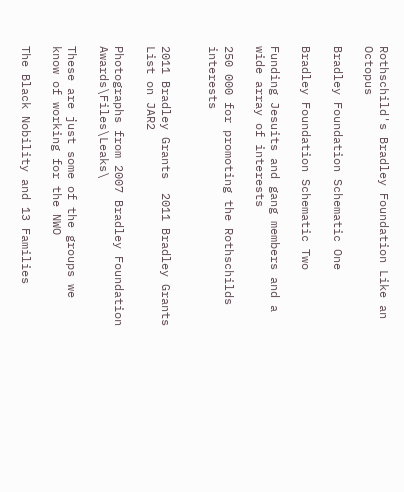Rothschild's Bradley Foundation Like an Octopus

Bradley Foundation Schematic One

Bradley Foundation Schematic Two

Funding Jesuits and gang members and a wide array of interests

250 000 for promoting the Rothschilds interests


2011 Bradley Grants  2011 Bradley Grants   List on JAR2

Photographs from 2007 Bradley Foundation Awards\Files\Leaks\

These are just some of the groups we know of working for the NWO

The Black Nobility and 13 Families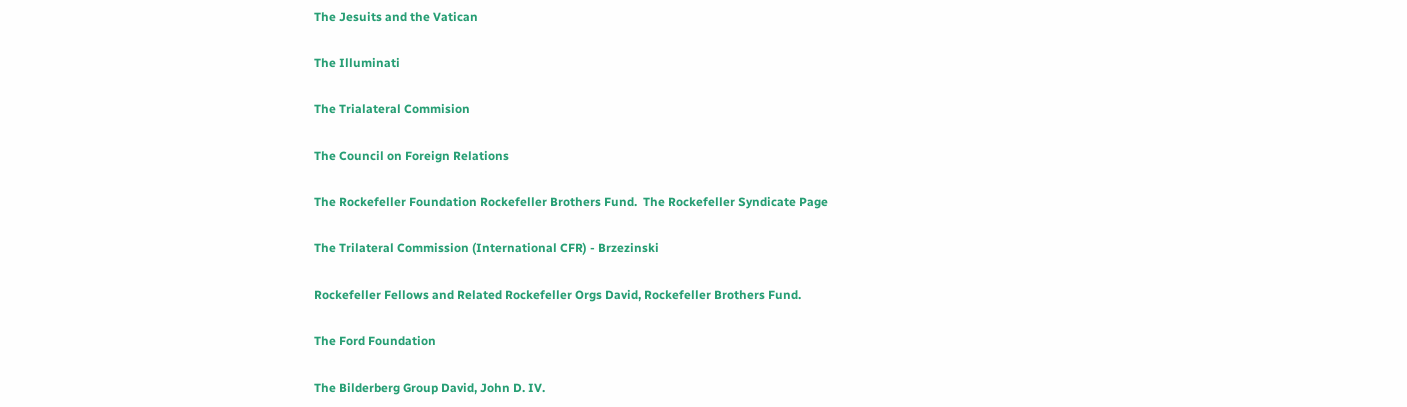The Jesuits and the Vatican

The Illuminati

The Trialateral Commision

The Council on Foreign Relations

The Rockefeller Foundation Rockefeller Brothers Fund.  The Rockefeller Syndicate Page

The Trilateral Commission (International CFR) - Brzezinski

Rockefeller Fellows and Related Rockefeller Orgs David, Rockefeller Brothers Fund.

The Ford Foundation

The Bilderberg Group David, John D. IV.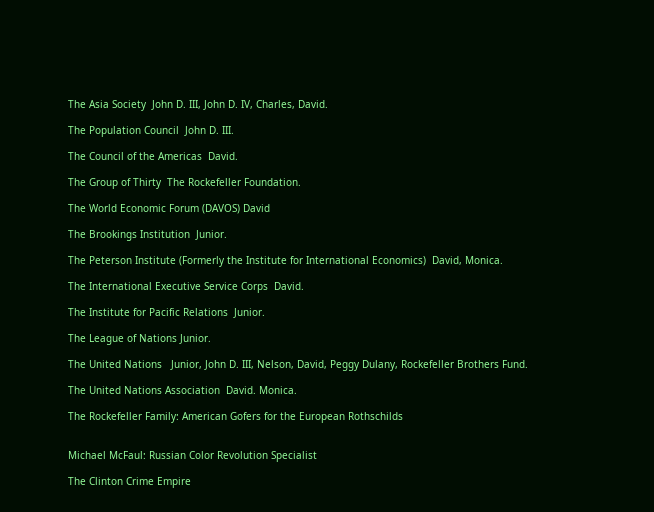The Asia Society  John D. III, John D. IV, Charles, David.

The Population Council  John D. III.

The Council of the Americas  David.

The Group of Thirty  The Rockefeller Foundation.

The World Economic Forum (DAVOS) David

The Brookings Institution  Junior.

The Peterson Institute (Formerly the Institute for International Economics)  David, Monica.

The International Executive Service Corps  David.

The Institute for Pacific Relations  Junior.

The League of Nations Junior.

The United Nations   Junior, John D. III, Nelson, David, Peggy Dulany, Rockefeller Brothers Fund.

The United Nations Association  David. Monica.

The Rockefeller Family: American Gofers for the European Rothschilds


Michael McFaul: Russian Color Revolution Specialist

The Clinton Crime Empire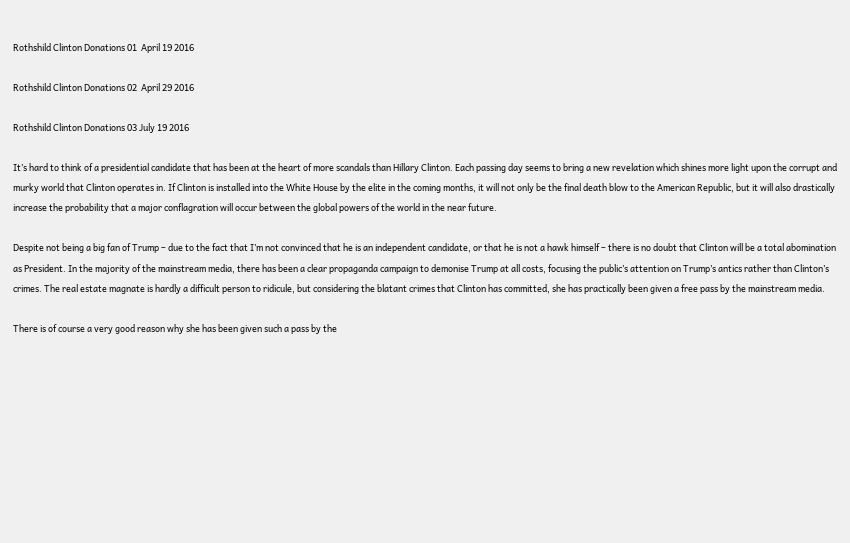Rothshild Clinton Donations 01  April 19 2016

Rothshild Clinton Donations 02  April 29 2016

Rothshild Clinton Donations 03 July 19 2016

It’s hard to think of a presidential candidate that has been at the heart of more scandals than Hillary Clinton. Each passing day seems to bring a new revelation which shines more light upon the corrupt and murky world that Clinton operates in. If Clinton is installed into the White House by the elite in the coming months, it will not only be the final death blow to the American Republic, but it will also drastically increase the probability that a major conflagration will occur between the global powers of the world in the near future.

Despite not being a big fan of Trump – due to the fact that I’m not convinced that he is an independent candidate, or that he is not a hawk himself – there is no doubt that Clinton will be a total abomination as President. In the majority of the mainstream media, there has been a clear propaganda campaign to demonise Trump at all costs, focusing the public’s attention on Trump’s antics rather than Clinton’s crimes. The real estate magnate is hardly a difficult person to ridicule, but considering the blatant crimes that Clinton has committed, she has practically been given a free pass by the mainstream media.

There is of course a very good reason why she has been given such a pass by the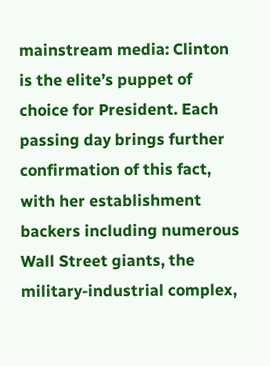mainstream media: Clinton is the elite’s puppet of choice for President. Each passing day brings further confirmation of this fact, with her establishment backers including numerous Wall Street giants, the military-industrial complex,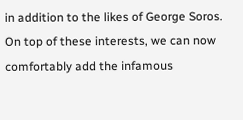in addition to the likes of George Soros. On top of these interests, we can now comfortably add the infamous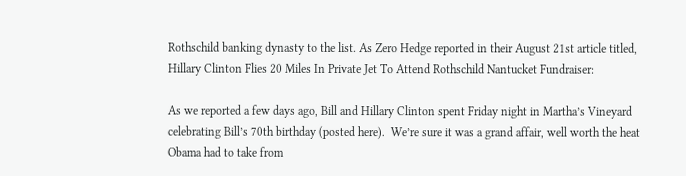Rothschild banking dynasty to the list. As Zero Hedge reported in their August 21st article titled, Hillary Clinton Flies 20 Miles In Private Jet To Attend Rothschild Nantucket Fundraiser:

As we reported a few days ago, Bill and Hillary Clinton spent Friday night in Martha’s Vineyard celebrating Bill’s 70th birthday (posted here).  We’re sure it was a grand affair, well worth the heat Obama had to take from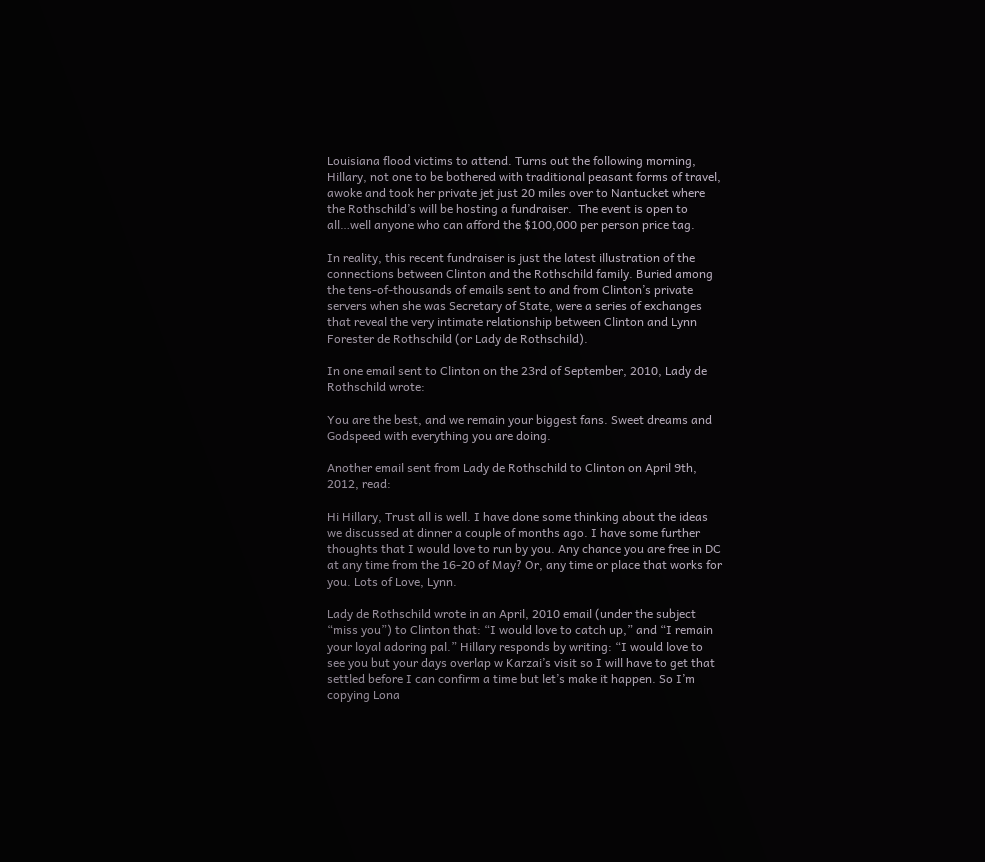Louisiana flood victims to attend. Turns out the following morning, Hillary, not one to be bothered with traditional peasant forms of travel, awoke and took her private jet just 20 miles over to Nantucket where the Rothschild’s will be hosting a fundraiser.  The event is open to all…well anyone who can afford the $100,000 per person price tag.

In reality, this recent fundraiser is just the latest illustration of the connections between Clinton and the Rothschild family. Buried among the tens-of-thousands of emails sent to and from Clinton’s private servers when she was Secretary of State, were a series of exchanges that reveal the very intimate relationship between Clinton and Lynn Forester de Rothschild (or Lady de Rothschild).

In one email sent to Clinton on the 23rd of September, 2010, Lady de Rothschild wrote:

You are the best, and we remain your biggest fans. Sweet dreams and Godspeed with everything you are doing.

Another email sent from Lady de Rothschild to Clinton on April 9th, 2012, read:

Hi Hillary, Trust all is well. I have done some thinking about the ideas we discussed at dinner a couple of months ago. I have some further thoughts that I would love to run by you. Any chance you are free in DC at any time from the 16-20 of May? Or, any time or place that works for you. Lots of Love, Lynn.

Lady de Rothschild wrote in an April, 2010 email (under the subject “miss you”) to Clinton that: “I would love to catch up,” and “I remain your loyal adoring pal.” Hillary responds by writing: “I would love to see you but your days overlap w Karzai’s visit so I will have to get that settled before I can confirm a time but let’s make it happen. So I’m copying Lona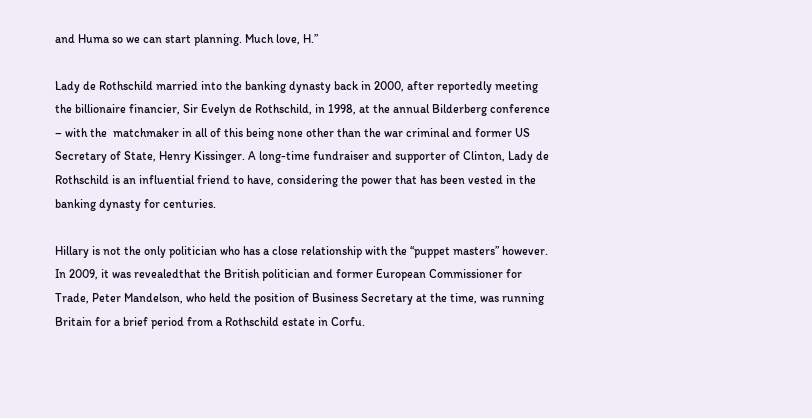and Huma so we can start planning. Much love, H.”

Lady de Rothschild married into the banking dynasty back in 2000, after reportedly meeting the billionaire financier, Sir Evelyn de Rothschild, in 1998, at the annual Bilderberg conference – with the  matchmaker in all of this being none other than the war criminal and former US Secretary of State, Henry Kissinger. A long-time fundraiser and supporter of Clinton, Lady de Rothschild is an influential friend to have, considering the power that has been vested in the banking dynasty for centuries.

Hillary is not the only politician who has a close relationship with the “puppet masters” however. In 2009, it was revealedthat the British politician and former European Commissioner for Trade, Peter Mandelson, who held the position of Business Secretary at the time, was running Britain for a brief period from a Rothschild estate in Corfu.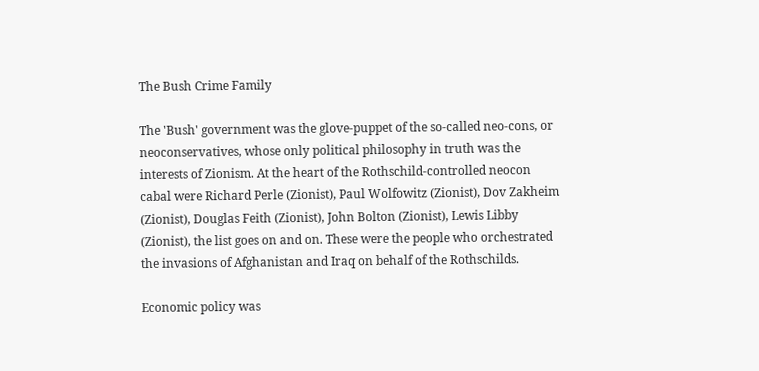The Bush Crime Family

The 'Bush' government was the glove-puppet of the so-called neo-cons, or neoconservatives, whose only political philosophy in truth was the interests of Zionism. At the heart of the Rothschild-controlled neocon cabal were Richard Perle (Zionist), Paul Wolfowitz (Zionist), Dov Zakheim (Zionist), Douglas Feith (Zionist), John Bolton (Zionist), Lewis Libby (Zionist), the list goes on and on. These were the people who orchestrated the invasions of Afghanistan and Iraq on behalf of the Rothschilds.

Economic policy was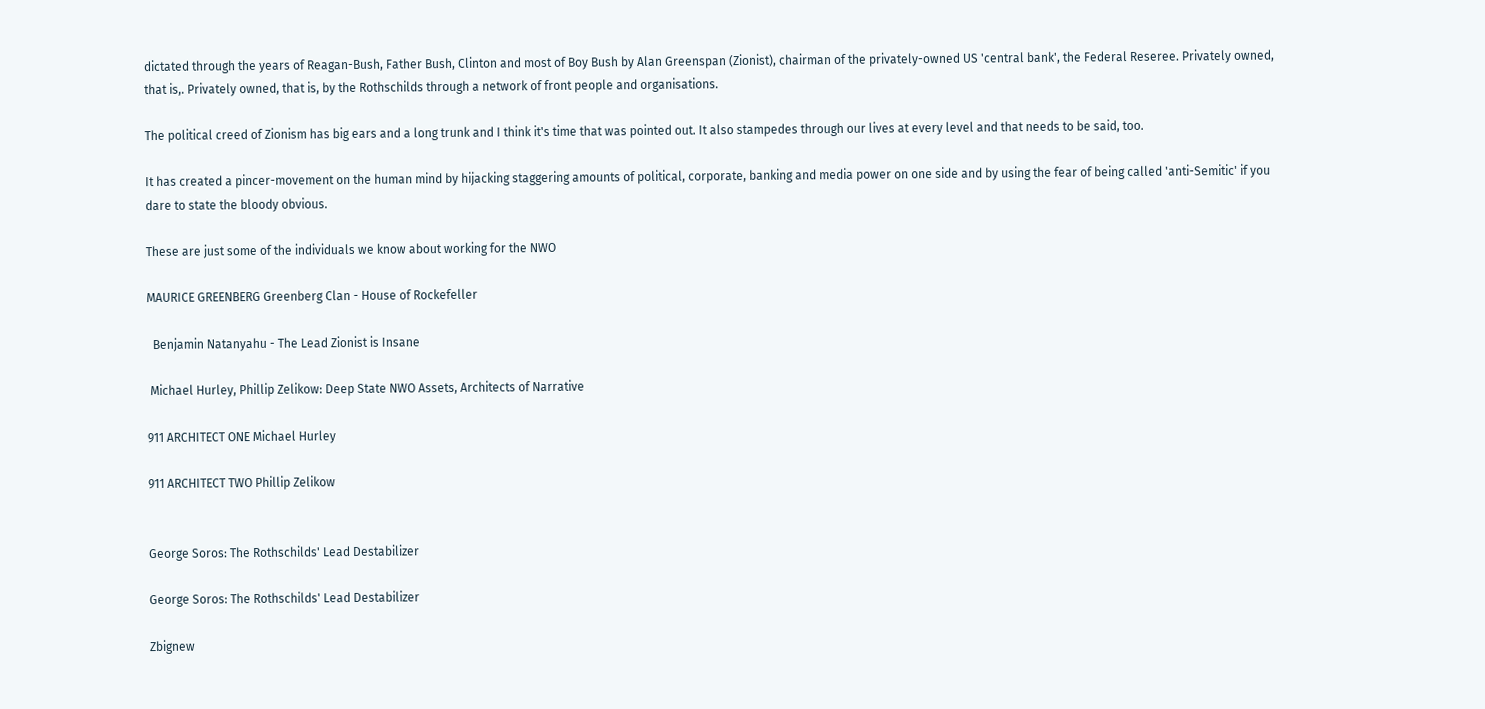dictated through the years of Reagan-Bush, Father Bush, Clinton and most of Boy Bush by Alan Greenspan (Zionist), chairman of the privately-owned US 'central bank', the Federal Reseree. Privately owned, that is,. Privately owned, that is, by the Rothschilds through a network of front people and organisations.

The political creed of Zionism has big ears and a long trunk and I think it's time that was pointed out. It also stampedes through our lives at every level and that needs to be said, too.

It has created a pincer-movement on the human mind by hijacking staggering amounts of political, corporate, banking and media power on one side and by using the fear of being called 'anti-Semitic' if you dare to state the bloody obvious.

These are just some of the individuals we know about working for the NWO

MAURICE GREENBERG Greenberg Clan - House of Rockefeller

  Benjamin Natanyahu - The Lead Zionist is Insane

 Michael Hurley, Phillip Zelikow: Deep State NWO Assets, Architects of Narrative

911 ARCHITECT ONE Michael Hurley

911 ARCHITECT TWO Phillip Zelikow


George Soros: The Rothschilds' Lead Destabilizer

George Soros: The Rothschilds' Lead Destabilizer

Zbignew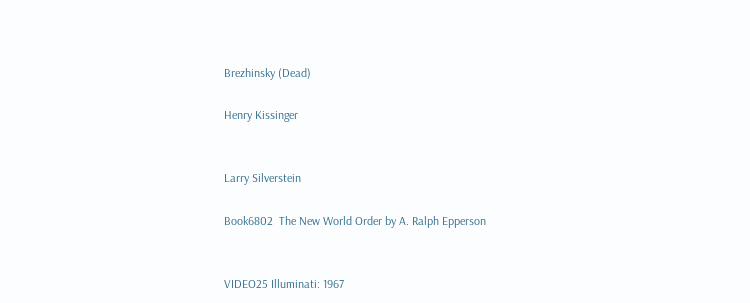Brezhinsky (Dead)

Henry Kissinger


Larry Silverstein

Book6802  The New World Order by A. Ralph Epperson


VIDEO25 Illuminati: 1967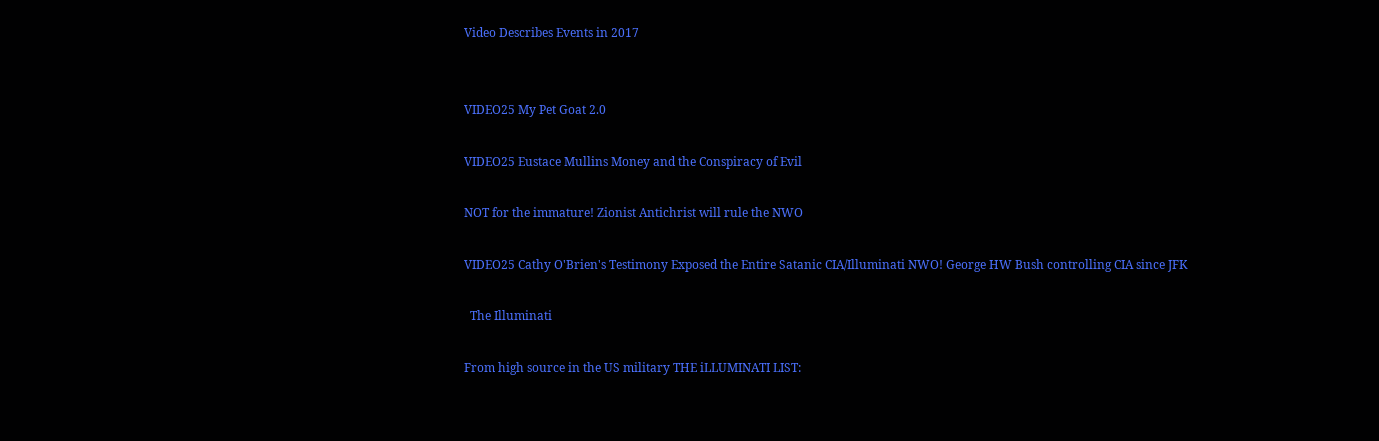Video Describes Events in 2017


VIDEO25 My Pet Goat 2.0

VIDEO25 Eustace Mullins Money and the Conspiracy of Evil

NOT for the immature! Zionist Antichrist will rule the NWO

VIDEO25 Cathy O'Brien's Testimony Exposed the Entire Satanic CIA/Illuminati NWO! George HW Bush controlling CIA since JFK

  The Illuminati

From high source in the US military THE iLLUMINATI LIST: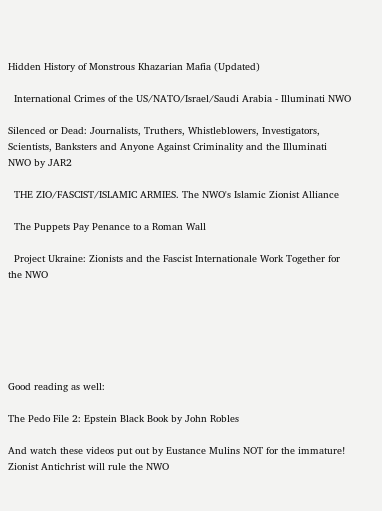Hidden History of Monstrous Khazarian Mafia (Updated)

  International Crimes of the US/NATO/Israel/Saudi Arabia - Illuminati NWO

Silenced or Dead: Journalists, Truthers, Whistleblowers, Investigators, Scientists, Banksters and Anyone Against Criminality and the Illuminati NWO by JAR2

  THE ZIO/FASCIST/ISLAMIC ARMIES. The NWO's Islamic Zionist Alliance

  The Puppets Pay Penance to a Roman Wall

  Project Ukraine: Zionists and the Fascist Internationale Work Together for the NWO






Good reading as well:

The Pedo File 2: Epstein Black Book by John Robles

And watch these videos put out by Eustance Mulins NOT for the immature! Zionist Antichrist will rule the NWO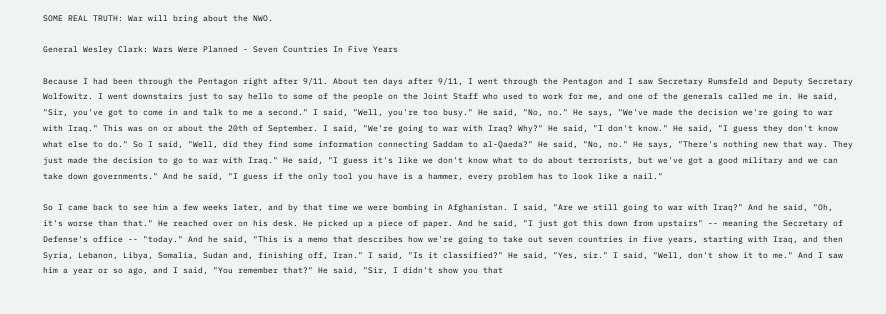SOME REAL TRUTH: War will bring about the NWO.

General Wesley Clark: Wars Were Planned - Seven Countries In Five Years

Because I had been through the Pentagon right after 9/11. About ten days after 9/11, I went through the Pentagon and I saw Secretary Rumsfeld and Deputy Secretary Wolfowitz. I went downstairs just to say hello to some of the people on the Joint Staff who used to work for me, and one of the generals called me in. He said, "Sir, you've got to come in and talk to me a second." I said, "Well, you're too busy." He said, "No, no." He says, "We've made the decision we're going to war with Iraq." This was on or about the 20th of September. I said, "We're going to war with Iraq? Why?" He said, "I don't know." He said, "I guess they don't know what else to do." So I said, "Well, did they find some information connecting Saddam to al-Qaeda?" He said, "No, no." He says, "There's nothing new that way. They just made the decision to go to war with Iraq." He said, "I guess it's like we don't know what to do about terrorists, but we've got a good military and we can take down governments." And he said, "I guess if the only tool you have is a hammer, every problem has to look like a nail."

So I came back to see him a few weeks later, and by that time we were bombing in Afghanistan. I said, "Are we still going to war with Iraq?" And he said, "Oh, it's worse than that." He reached over on his desk. He picked up a piece of paper. And he said, "I just got this down from upstairs" -- meaning the Secretary of Defense's office -- "today." And he said, "This is a memo that describes how we're going to take out seven countries in five years, starting with Iraq, and then Syria, Lebanon, Libya, Somalia, Sudan and, finishing off, Iran." I said, "Is it classified?" He said, "Yes, sir." I said, "Well, don't show it to me." And I saw him a year or so ago, and I said, "You remember that?" He said, "Sir, I didn't show you that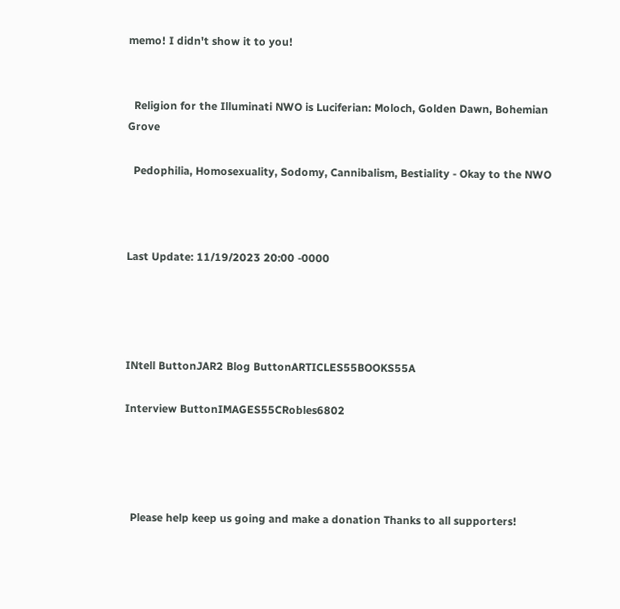memo! I didn't show it to you!


  Religion for the Illuminati NWO is Luciferian: Moloch, Golden Dawn, Bohemian Grove

  Pedophilia, Homosexuality, Sodomy, Cannibalism, Bestiality - Okay to the NWO



Last Update: 11/19/2023 20:00 -0000




INtell ButtonJAR2 Blog ButtonARTICLES55BOOKS55A

Interview ButtonIMAGES55CRobles6802




  Please help keep us going and make a donation Thanks to all supporters!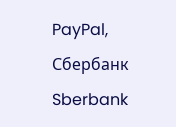PayPal, Сбербанк Sberbank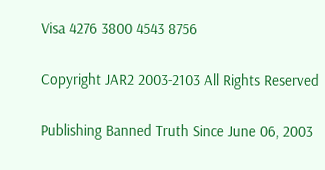Visa 4276 3800 4543 8756

Copyright JAR2 2003-2103 All Rights Reserved

Publishing Banned Truth Since June 06, 2003